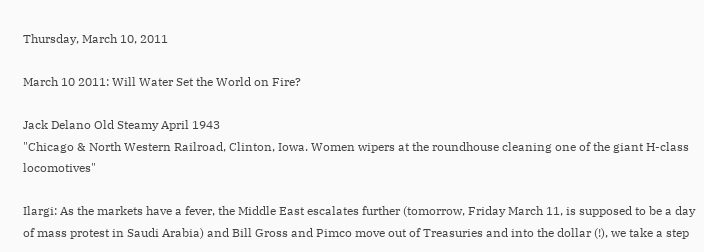Thursday, March 10, 2011

March 10 2011: Will Water Set the World on Fire?

Jack Delano Old Steamy April 1943
"Chicago & North Western Railroad, Clinton, Iowa. Women wipers at the roundhouse cleaning one of the giant H-class locomotives"

Ilargi: As the markets have a fever, the Middle East escalates further (tomorrow, Friday March 11, is supposed to be a day of mass protest in Saudi Arabia) and Bill Gross and Pimco move out of Treasuries and into the dollar (!), we take a step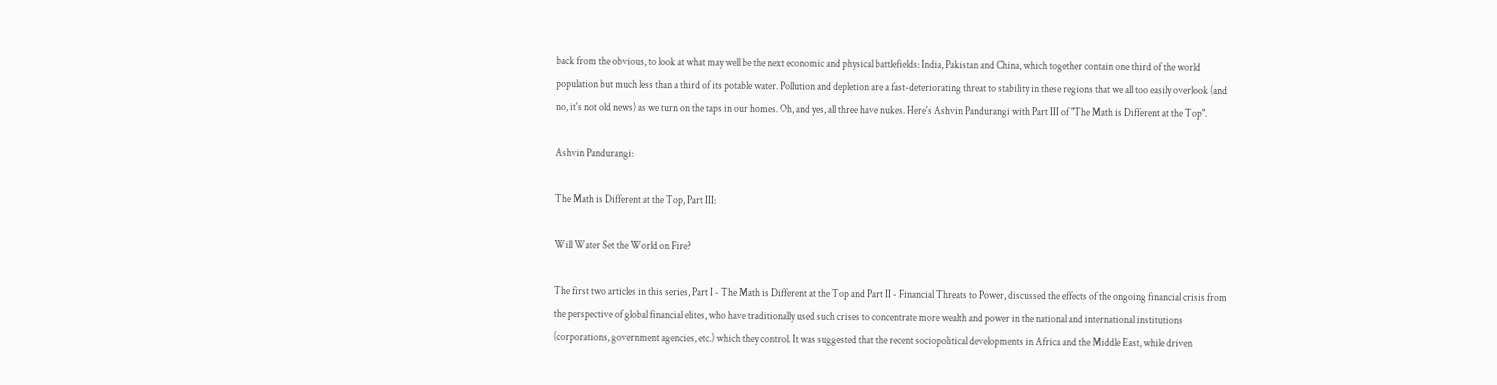back from the obvious, to look at what may well be the next economic and physical battlefields: India, Pakistan and China, which together contain one third of the world population but much less than a third of its potable water. Pollution and depletion are a fast-deteriorating threat to stability in these regions that we all too easily overlook (and no, it's not old news) as we turn on the taps in our homes. Oh, and yes, all three have nukes. Here's Ashvin Pandurangi with Part III of "The Math is Different at the Top".

Ashvin Pandurangi:

The Math is Different at the Top, Part III:

Will Water Set the World on Fire?

The first two articles in this series, Part I - The Math is Different at the Top and Part II - Financial Threats to Power, discussed the effects of the ongoing financial crisis from the perspective of global financial elites, who have traditionally used such crises to concentrate more wealth and power in the national and international institutions (corporations, government agencies, etc.) which they control. It was suggested that the recent sociopolitical developments in Africa and the Middle East, while driven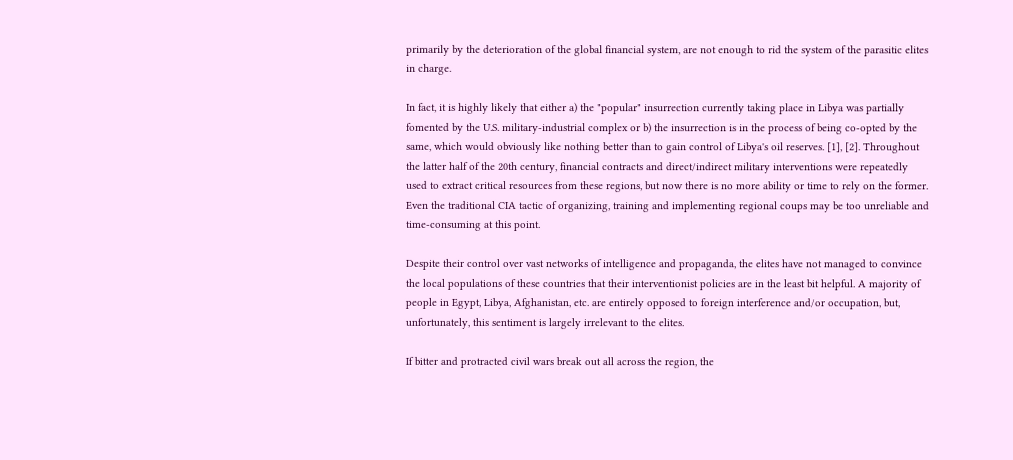primarily by the deterioration of the global financial system, are not enough to rid the system of the parasitic elites in charge.

In fact, it is highly likely that either a) the "popular" insurrection currently taking place in Libya was partially fomented by the U.S. military-industrial complex or b) the insurrection is in the process of being co-opted by the same, which would obviously like nothing better than to gain control of Libya's oil reserves. [1], [2]. Throughout the latter half of the 20th century, financial contracts and direct/indirect military interventions were repeatedly used to extract critical resources from these regions, but now there is no more ability or time to rely on the former. Even the traditional CIA tactic of organizing, training and implementing regional coups may be too unreliable and time-consuming at this point.

Despite their control over vast networks of intelligence and propaganda, the elites have not managed to convince the local populations of these countries that their interventionist policies are in the least bit helpful. A majority of people in Egypt, Libya, Afghanistan, etc. are entirely opposed to foreign interference and/or occupation, but, unfortunately, this sentiment is largely irrelevant to the elites.

If bitter and protracted civil wars break out all across the region, the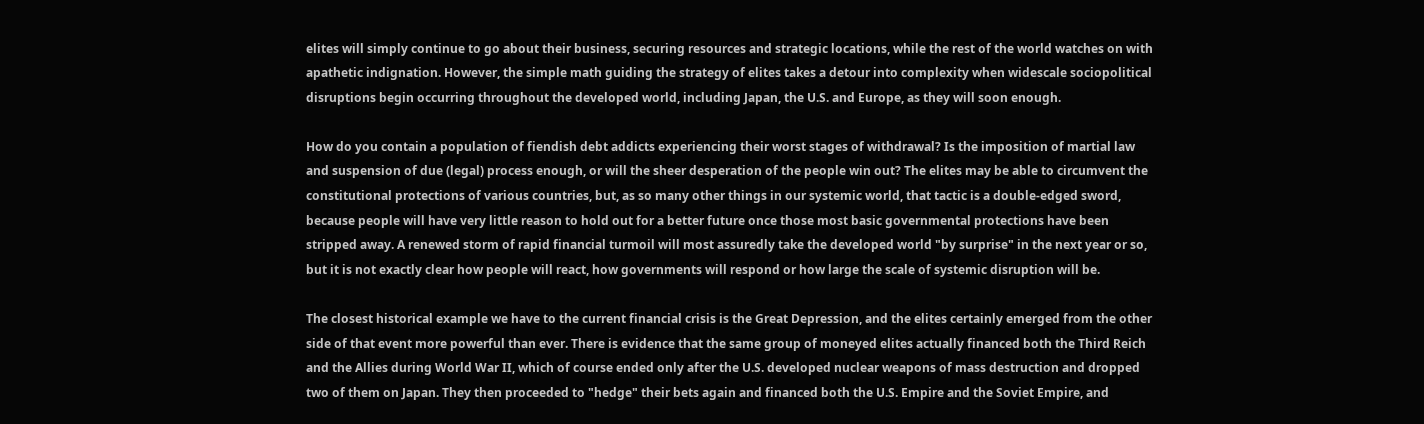elites will simply continue to go about their business, securing resources and strategic locations, while the rest of the world watches on with apathetic indignation. However, the simple math guiding the strategy of elites takes a detour into complexity when widescale sociopolitical disruptions begin occurring throughout the developed world, including Japan, the U.S. and Europe, as they will soon enough.

How do you contain a population of fiendish debt addicts experiencing their worst stages of withdrawal? Is the imposition of martial law and suspension of due (legal) process enough, or will the sheer desperation of the people win out? The elites may be able to circumvent the constitutional protections of various countries, but, as so many other things in our systemic world, that tactic is a double-edged sword, because people will have very little reason to hold out for a better future once those most basic governmental protections have been stripped away. A renewed storm of rapid financial turmoil will most assuredly take the developed world "by surprise" in the next year or so, but it is not exactly clear how people will react, how governments will respond or how large the scale of systemic disruption will be.

The closest historical example we have to the current financial crisis is the Great Depression, and the elites certainly emerged from the other side of that event more powerful than ever. There is evidence that the same group of moneyed elites actually financed both the Third Reich and the Allies during World War II, which of course ended only after the U.S. developed nuclear weapons of mass destruction and dropped two of them on Japan. They then proceeded to "hedge" their bets again and financed both the U.S. Empire and the Soviet Empire, and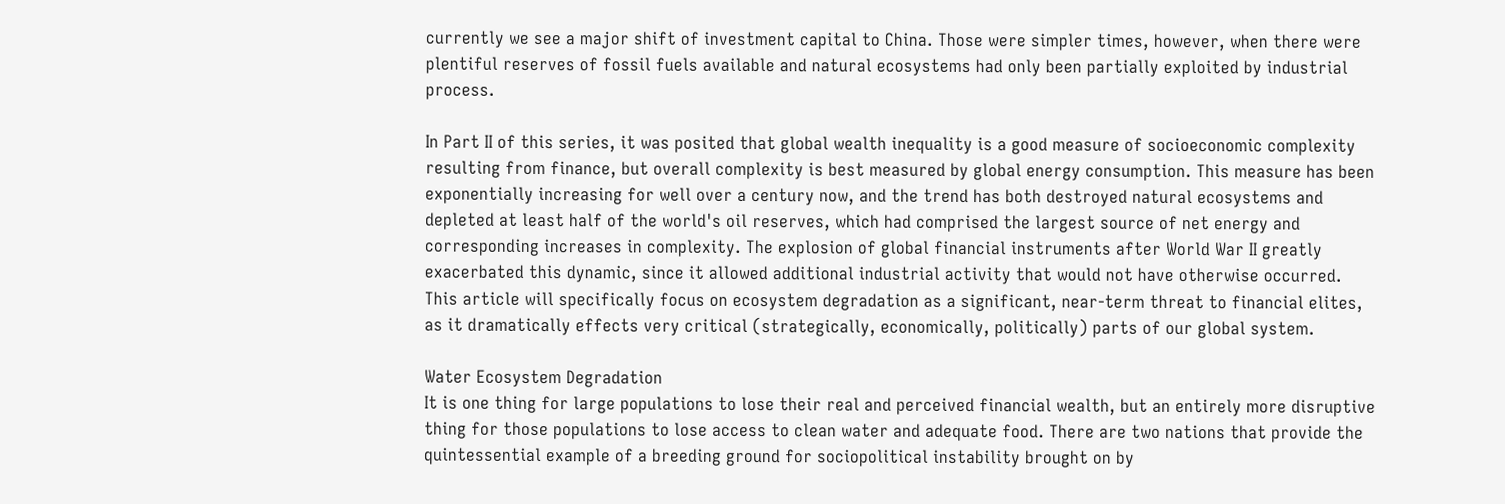currently we see a major shift of investment capital to China. Those were simpler times, however, when there were plentiful reserves of fossil fuels available and natural ecosystems had only been partially exploited by industrial process.

In Part II of this series, it was posited that global wealth inequality is a good measure of socioeconomic complexity resulting from finance, but overall complexity is best measured by global energy consumption. This measure has been exponentially increasing for well over a century now, and the trend has both destroyed natural ecosystems and depleted at least half of the world's oil reserves, which had comprised the largest source of net energy and corresponding increases in complexity. The explosion of global financial instruments after World War II greatly exacerbated this dynamic, since it allowed additional industrial activity that would not have otherwise occurred. This article will specifically focus on ecosystem degradation as a significant, near-term threat to financial elites, as it dramatically effects very critical (strategically, economically, politically) parts of our global system.

Water Ecosystem Degradation
It is one thing for large populations to lose their real and perceived financial wealth, but an entirely more disruptive thing for those populations to lose access to clean water and adequate food. There are two nations that provide the quintessential example of a breeding ground for sociopolitical instability brought on by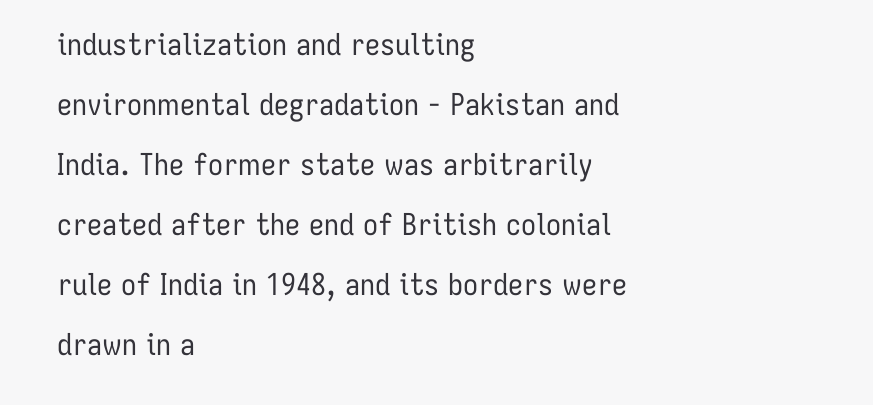industrialization and resulting environmental degradation - Pakistan and India. The former state was arbitrarily created after the end of British colonial rule of India in 1948, and its borders were drawn in a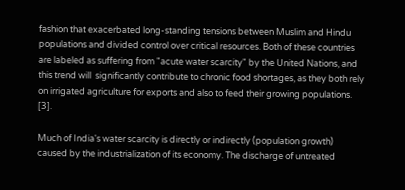fashion that exacerbated long-standing tensions between Muslim and Hindu populations and divided control over critical resources. Both of these countries are labeled as suffering from "acute water scarcity" by the United Nations, and this trend will  significantly contribute to chronic food shortages, as they both rely on irrigated agriculture for exports and also to feed their growing populations. [3].

Much of India's water scarcity is directly or indirectly (population growth) caused by the industrialization of its economy. The discharge of untreated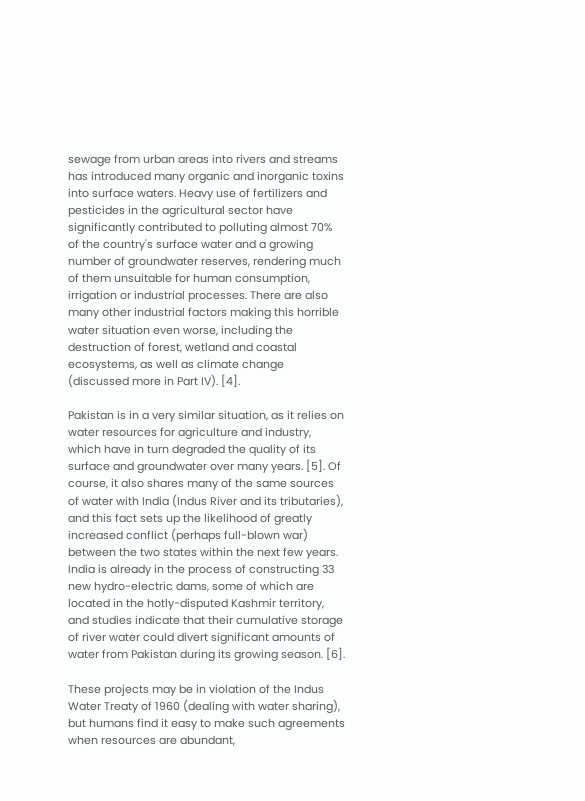sewage from urban areas into rivers and streams has introduced many organic and inorganic toxins into surface waters. Heavy use of fertilizers and pesticides in the agricultural sector have significantly contributed to polluting almost 70% of the country's surface water and a growing number of groundwater reserves, rendering much of them unsuitable for human consumption, irrigation or industrial processes. There are also many other industrial factors making this horrible water situation even worse, including the destruction of forest, wetland and coastal  ecosystems, as well as climate change (discussed more in Part IV). [4].

Pakistan is in a very similar situation, as it relies on water resources for agriculture and industry, which have in turn degraded the quality of its surface and groundwater over many years. [5]. Of course, it also shares many of the same sources of water with India (Indus River and its tributaries), and this fact sets up the likelihood of greatly increased conflict (perhaps full-blown war) between the two states within the next few years. India is already in the process of constructing 33 new hydro-electric dams, some of which are located in the hotly-disputed Kashmir territory, and studies indicate that their cumulative storage of river water could divert significant amounts of water from Pakistan during its growing season. [6].

These projects may be in violation of the Indus Water Treaty of 1960 (dealing with water sharing), but humans find it easy to make such agreements when resources are abundant,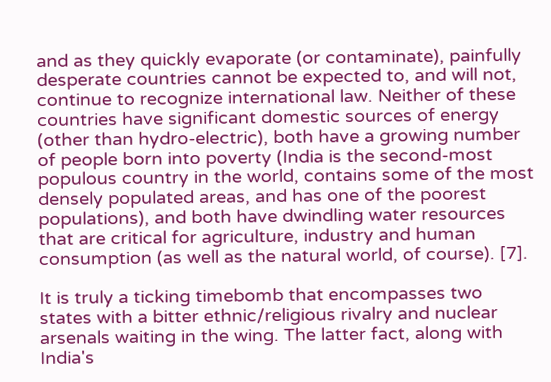and as they quickly evaporate (or contaminate), painfully desperate countries cannot be expected to, and will not, continue to recognize international law. Neither of these countries have significant domestic sources of energy (other than hydro-electric), both have a growing number of people born into poverty (India is the second-most populous country in the world, contains some of the most densely populated areas, and has one of the poorest populations), and both have dwindling water resources that are critical for agriculture, industry and human consumption (as well as the natural world, of course). [7].

It is truly a ticking timebomb that encompasses two states with a bitter ethnic/religious rivalry and nuclear arsenals waiting in the wing. The latter fact, along with India's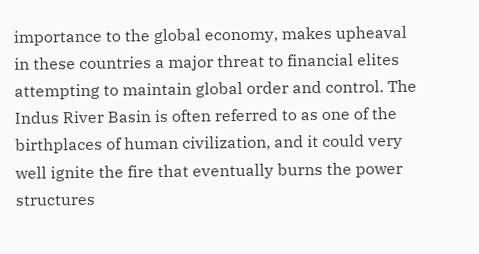importance to the global economy, makes upheaval in these countries a major threat to financial elites attempting to maintain global order and control. The Indus River Basin is often referred to as one of the birthplaces of human civilization, and it could very well ignite the fire that eventually burns the power structures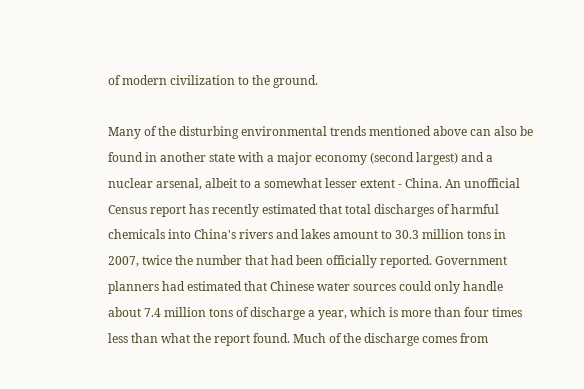of modern civilization to the ground.

Many of the disturbing environmental trends mentioned above can also be found in another state with a major economy (second largest) and a nuclear arsenal, albeit to a somewhat lesser extent - China. An unofficial Census report has recently estimated that total discharges of harmful chemicals into China's rivers and lakes amount to 30.3 million tons in 2007, twice the number that had been officially reported. Government planners had estimated that Chinese water sources could only handle about 7.4 million tons of discharge a year, which is more than four times less than what the report found. Much of the discharge comes from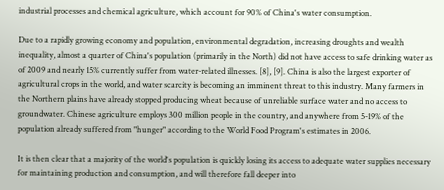industrial processes and chemical agriculture, which account for 90% of China's water consumption.

Due to a rapidly growing economy and population, environmental degradation, increasing droughts and wealth inequality, almost a quarter of China's population (primarily in the North) did not have access to safe drinking water as of 2009 and nearly 15% currently suffer from water-related illnesses. [8], [9]. China is also the largest exporter of agricultural crops in the world, and water scarcity is becoming an imminent threat to this industry. Many farmers in the Northern plains have already stopped producing wheat because of unreliable surface water and no access to groundwater. Chinese agriculture employs 300 million people in the country, and anywhere from 5-19% of the population already suffered from "hunger" according to the World Food Program's estimates in 2006.

It is then clear that a majority of the world's population is quickly losing its access to adequate water supplies necessary for maintaining production and consumption, and will therefore fall deeper into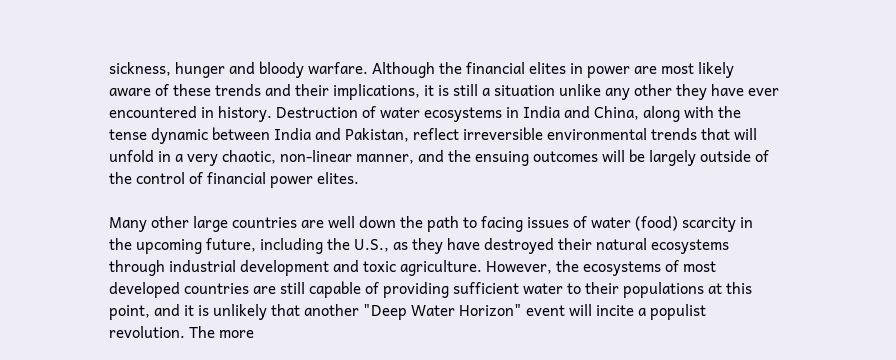sickness, hunger and bloody warfare. Although the financial elites in power are most likely aware of these trends and their implications, it is still a situation unlike any other they have ever encountered in history. Destruction of water ecosystems in India and China, along with the tense dynamic between India and Pakistan, reflect irreversible environmental trends that will unfold in a very chaotic, non-linear manner, and the ensuing outcomes will be largely outside of the control of financial power elites.

Many other large countries are well down the path to facing issues of water (food) scarcity in the upcoming future, including the U.S., as they have destroyed their natural ecosystems through industrial development and toxic agriculture. However, the ecosystems of most developed countries are still capable of providing sufficient water to their populations at this point, and it is unlikely that another "Deep Water Horizon" event will incite a populist revolution. The more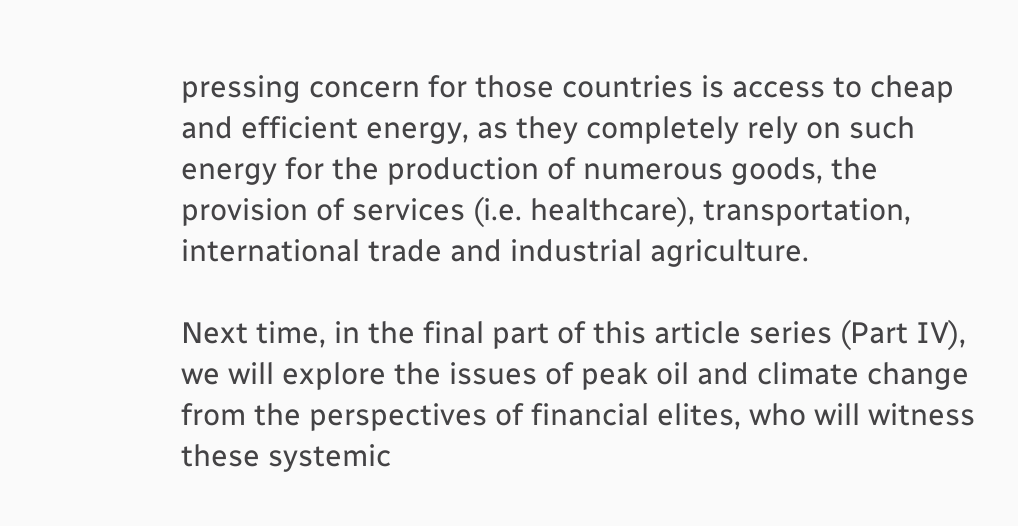pressing concern for those countries is access to cheap and efficient energy, as they completely rely on such energy for the production of numerous goods, the provision of services (i.e. healthcare), transportation, international trade and industrial agriculture.

Next time, in the final part of this article series (Part IV), we will explore the issues of peak oil and climate change from the perspectives of financial elites, who will witness these systemic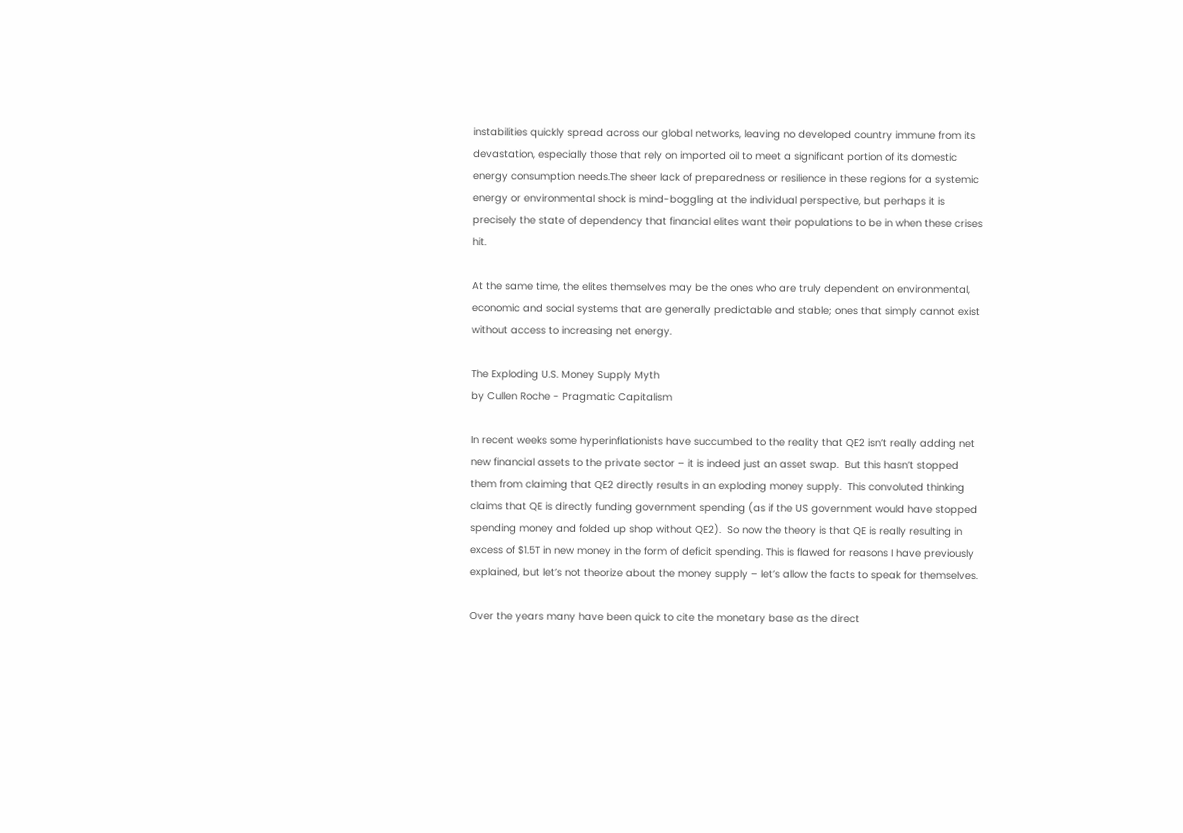instabilities quickly spread across our global networks, leaving no developed country immune from its devastation, especially those that rely on imported oil to meet a significant portion of its domestic energy consumption needs.The sheer lack of preparedness or resilience in these regions for a systemic energy or environmental shock is mind-boggling at the individual perspective, but perhaps it is precisely the state of dependency that financial elites want their populations to be in when these crises hit.

At the same time, the elites themselves may be the ones who are truly dependent on environmental, economic and social systems that are generally predictable and stable; ones that simply cannot exist without access to increasing net energy.

The Exploding U.S. Money Supply Myth
by Cullen Roche - Pragmatic Capitalism

In recent weeks some hyperinflationists have succumbed to the reality that QE2 isn’t really adding net new financial assets to the private sector – it is indeed just an asset swap.  But this hasn’t stopped them from claiming that QE2 directly results in an exploding money supply.  This convoluted thinking claims that QE is directly funding government spending (as if the US government would have stopped spending money and folded up shop without QE2).  So now the theory is that QE is really resulting in excess of $1.5T in new money in the form of deficit spending. This is flawed for reasons I have previously explained, but let’s not theorize about the money supply – let’s allow the facts to speak for themselves.

Over the years many have been quick to cite the monetary base as the direct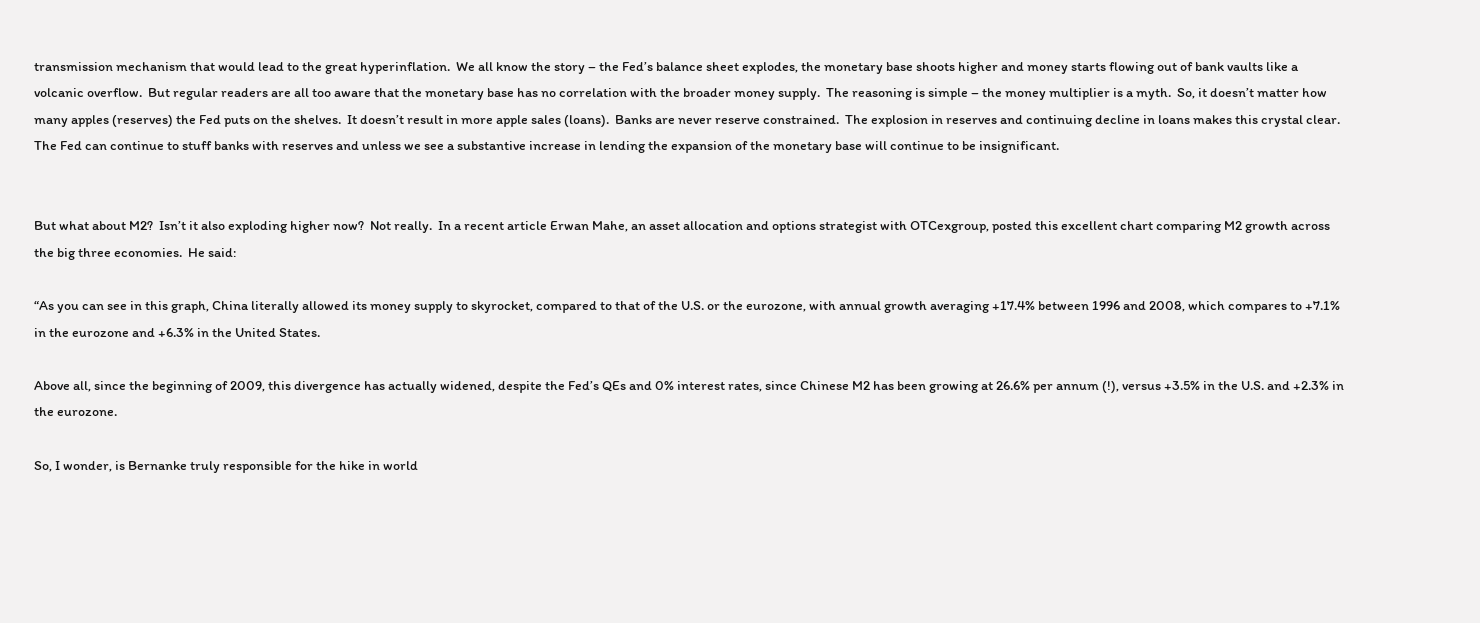transmission mechanism that would lead to the great hyperinflation.  We all know the story – the Fed’s balance sheet explodes, the monetary base shoots higher and money starts flowing out of bank vaults like a volcanic overflow.  But regular readers are all too aware that the monetary base has no correlation with the broader money supply.  The reasoning is simple – the money multiplier is a myth.  So, it doesn’t matter how many apples (reserves) the Fed puts on the shelves.  It doesn’t result in more apple sales (loans).  Banks are never reserve constrained.  The explosion in reserves and continuing decline in loans makes this crystal clear.  The Fed can continue to stuff banks with reserves and unless we see a substantive increase in lending the expansion of the monetary base will continue to be insignificant.


But what about M2?  Isn’t it also exploding higher now?  Not really.  In a recent article Erwan Mahe, an asset allocation and options strategist with OTCexgroup, posted this excellent chart comparing M2 growth across the big three economies.  He said:

“As you can see in this graph, China literally allowed its money supply to skyrocket, compared to that of the U.S. or the eurozone, with annual growth averaging +17.4% between 1996 and 2008, which compares to +7.1% in the eurozone and +6.3% in the United States.

Above all, since the beginning of 2009, this divergence has actually widened, despite the Fed’s QEs and 0% interest rates, since Chinese M2 has been growing at 26.6% per annum (!), versus +3.5% in the U.S. and +2.3% in the eurozone.

So, I wonder, is Bernanke truly responsible for the hike in world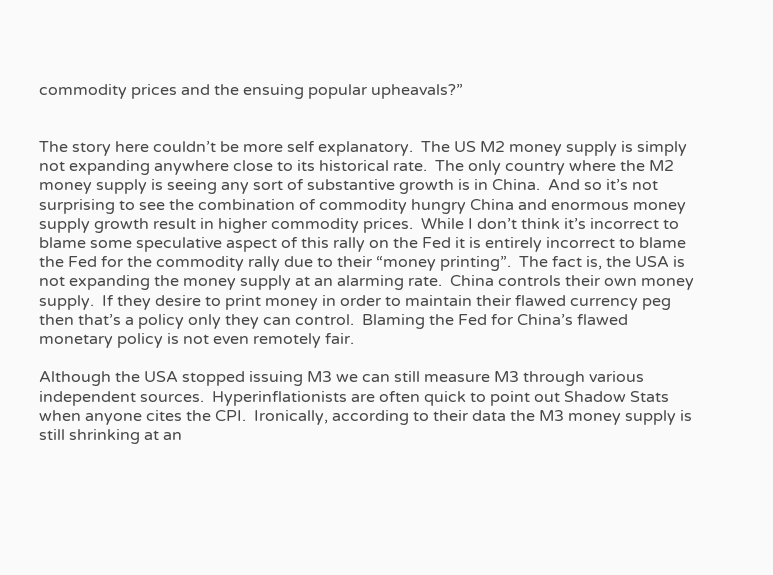commodity prices and the ensuing popular upheavals?”


The story here couldn’t be more self explanatory.  The US M2 money supply is simply not expanding anywhere close to its historical rate.  The only country where the M2 money supply is seeing any sort of substantive growth is in China.  And so it’s not surprising to see the combination of commodity hungry China and enormous money supply growth result in higher commodity prices.  While I don’t think it’s incorrect to blame some speculative aspect of this rally on the Fed it is entirely incorrect to blame the Fed for the commodity rally due to their “money printing”.  The fact is, the USA is not expanding the money supply at an alarming rate.  China controls their own money supply.  If they desire to print money in order to maintain their flawed currency peg then that’s a policy only they can control.  Blaming the Fed for China’s flawed monetary policy is not even remotely fair.

Although the USA stopped issuing M3 we can still measure M3 through various independent sources.  Hyperinflationists are often quick to point out Shadow Stats when anyone cites the CPI.  Ironically, according to their data the M3 money supply is still shrinking at an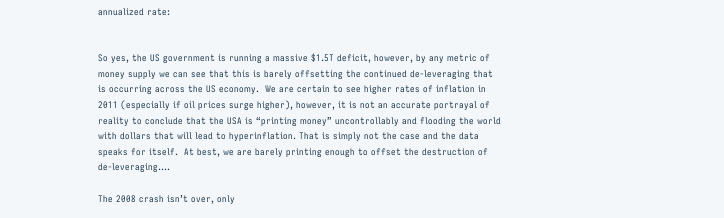annualized rate:


So yes, the US government is running a massive $1.5T deficit, however, by any metric of money supply we can see that this is barely offsetting the continued de-leveraging that is occurring across the US economy.  We are certain to see higher rates of inflation in 2011 (especially if oil prices surge higher), however, it is not an accurate portrayal of reality to conclude that the USA is “printing money” uncontrollably and flooding the world with dollars that will lead to hyperinflation. That is simply not the case and the data speaks for itself.  At best, we are barely printing enough to offset the destruction of de-leveraging….

The 2008 crash isn’t over, only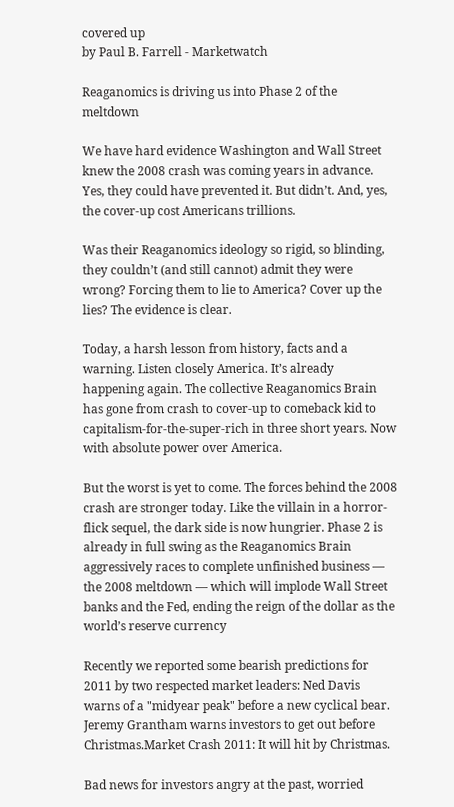covered up
by Paul B. Farrell - Marketwatch

Reaganomics is driving us into Phase 2 of the meltdown

We have hard evidence Washington and Wall Street knew the 2008 crash was coming years in advance. Yes, they could have prevented it. But didn’t. And, yes, the cover-up cost Americans trillions.

Was their Reaganomics ideology so rigid, so blinding, they couldn’t (and still cannot) admit they were wrong? Forcing them to lie to America? Cover up the lies? The evidence is clear.

Today, a harsh lesson from history, facts and a warning. Listen closely America. It’s already happening again. The collective Reaganomics Brain has gone from crash to cover-up to comeback kid to capitalism-for-the-super-rich in three short years. Now with absolute power over America.

But the worst is yet to come. The forces behind the 2008 crash are stronger today. Like the villain in a horror-flick sequel, the dark side is now hungrier. Phase 2 is already in full swing as the Reaganomics Brain aggressively races to complete unfinished business — the 2008 meltdown — which will implode Wall Street banks and the Fed, ending the reign of the dollar as the world’s reserve currency

Recently we reported some bearish predictions for 2011 by two respected market leaders: Ned Davis warns of a "midyear peak" before a new cyclical bear. Jeremy Grantham warns investors to get out before Christmas.Market Crash 2011: It will hit by Christmas.

Bad news for investors angry at the past, worried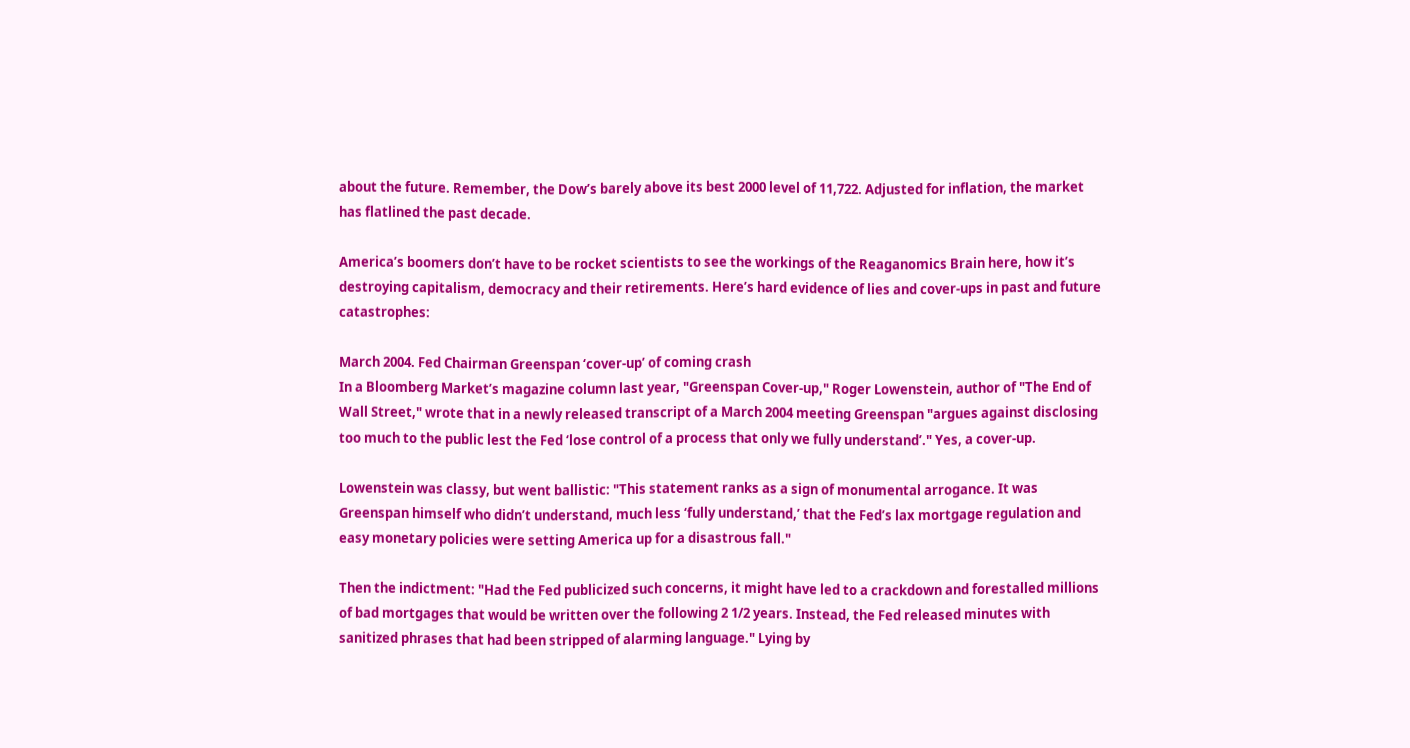about the future. Remember, the Dow’s barely above its best 2000 level of 11,722. Adjusted for inflation, the market has flatlined the past decade.

America’s boomers don’t have to be rocket scientists to see the workings of the Reaganomics Brain here, how it’s destroying capitalism, democracy and their retirements. Here’s hard evidence of lies and cover-ups in past and future catastrophes:

March 2004. Fed Chairman Greenspan ‘cover-up’ of coming crash
In a Bloomberg Market’s magazine column last year, "Greenspan Cover-up," Roger Lowenstein, author of "The End of Wall Street," wrote that in a newly released transcript of a March 2004 meeting Greenspan "argues against disclosing too much to the public lest the Fed ‘lose control of a process that only we fully understand’." Yes, a cover-up.

Lowenstein was classy, but went ballistic: "This statement ranks as a sign of monumental arrogance. It was Greenspan himself who didn’t understand, much less ‘fully understand,’ that the Fed’s lax mortgage regulation and easy monetary policies were setting America up for a disastrous fall."

Then the indictment: "Had the Fed publicized such concerns, it might have led to a crackdown and forestalled millions of bad mortgages that would be written over the following 2 1/2 years. Instead, the Fed released minutes with sanitized phrases that had been stripped of alarming language." Lying by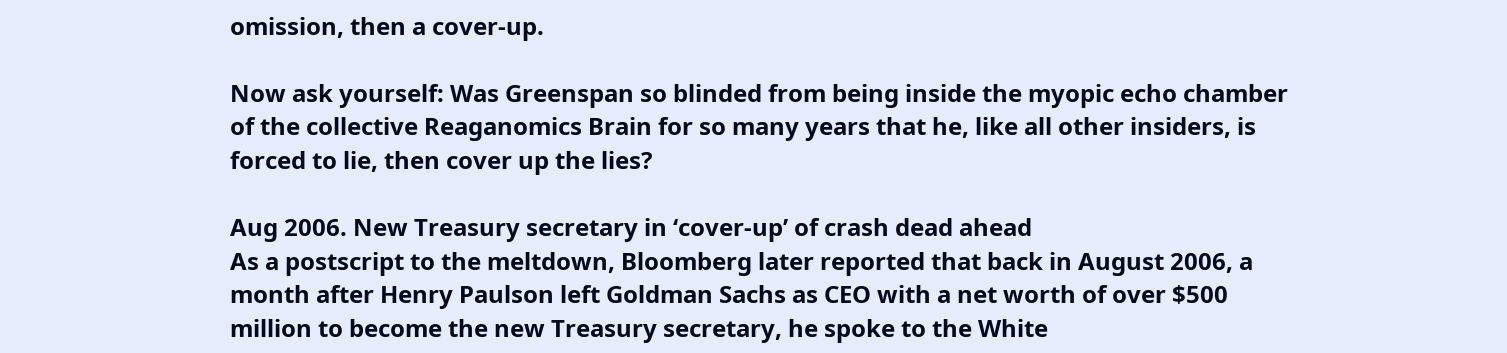omission, then a cover-up.

Now ask yourself: Was Greenspan so blinded from being inside the myopic echo chamber of the collective Reaganomics Brain for so many years that he, like all other insiders, is forced to lie, then cover up the lies?

Aug 2006. New Treasury secretary in ‘cover-up’ of crash dead ahead
As a postscript to the meltdown, Bloomberg later reported that back in August 2006, a month after Henry Paulson left Goldman Sachs as CEO with a net worth of over $500 million to become the new Treasury secretary, he spoke to the White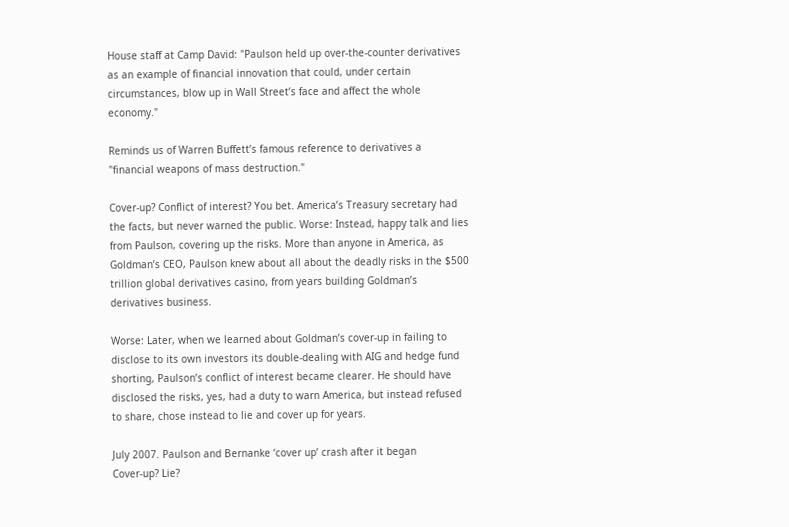House staff at Camp David: "Paulson held up over-the-counter derivatives as an example of financial innovation that could, under certain circumstances, blow up in Wall Street’s face and affect the whole economy."

Reminds us of Warren Buffett’s famous reference to derivatives a "financial weapons of mass destruction."

Cover-up? Conflict of interest? You bet. America’s Treasury secretary had the facts, but never warned the public. Worse: Instead, happy talk and lies from Paulson, covering up the risks. More than anyone in America, as Goldman’s CEO, Paulson knew about all about the deadly risks in the $500 trillion global derivatives casino, from years building Goldman’s derivatives business.

Worse: Later, when we learned about Goldman’s cover-up in failing to disclose to its own investors its double-dealing with AIG and hedge fund shorting, Paulson’s conflict of interest became clearer. He should have disclosed the risks, yes, had a duty to warn America, but instead refused to share, chose instead to lie and cover up for years.

July 2007. Paulson and Bernanke ‘cover up’ crash after it began
Cover-up? Lie?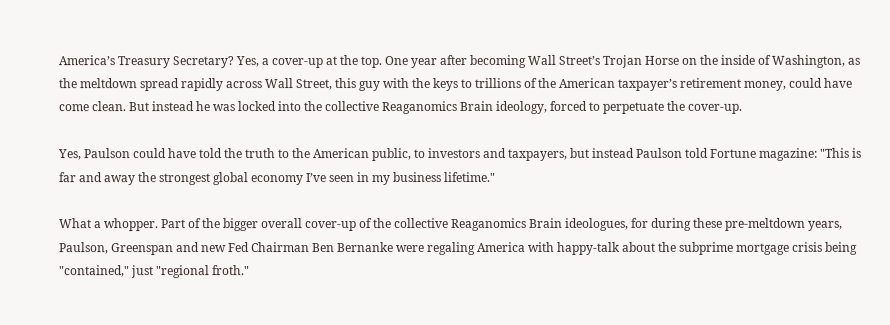America’s Treasury Secretary? Yes, a cover-up at the top. One year after becoming Wall Street’s Trojan Horse on the inside of Washington, as the meltdown spread rapidly across Wall Street, this guy with the keys to trillions of the American taxpayer’s retirement money, could have come clean. But instead he was locked into the collective Reaganomics Brain ideology, forced to perpetuate the cover-up.

Yes, Paulson could have told the truth to the American public, to investors and taxpayers, but instead Paulson told Fortune magazine: "This is far and away the strongest global economy I’ve seen in my business lifetime."

What a whopper. Part of the bigger overall cover-up of the collective Reaganomics Brain ideologues, for during these pre-meltdown years, Paulson, Greenspan and new Fed Chairman Ben Bernanke were regaling America with happy-talk about the subprime mortgage crisis being "contained," just "regional froth."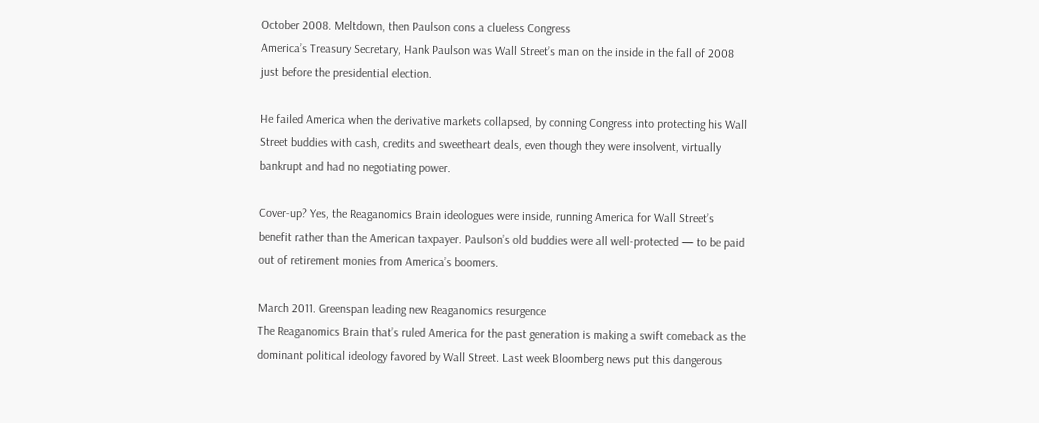October 2008. Meltdown, then Paulson cons a clueless Congress
America’s Treasury Secretary, Hank Paulson was Wall Street’s man on the inside in the fall of 2008 just before the presidential election.

He failed America when the derivative markets collapsed, by conning Congress into protecting his Wall Street buddies with cash, credits and sweetheart deals, even though they were insolvent, virtually bankrupt and had no negotiating power.

Cover-up? Yes, the Reaganomics Brain ideologues were inside, running America for Wall Street’s benefit rather than the American taxpayer. Paulson’s old buddies were all well-protected — to be paid out of retirement monies from America’s boomers.

March 2011. Greenspan leading new Reaganomics resurgence
The Reaganomics Brain that’s ruled America for the past generation is making a swift comeback as the dominant political ideology favored by Wall Street. Last week Bloomberg news put this dangerous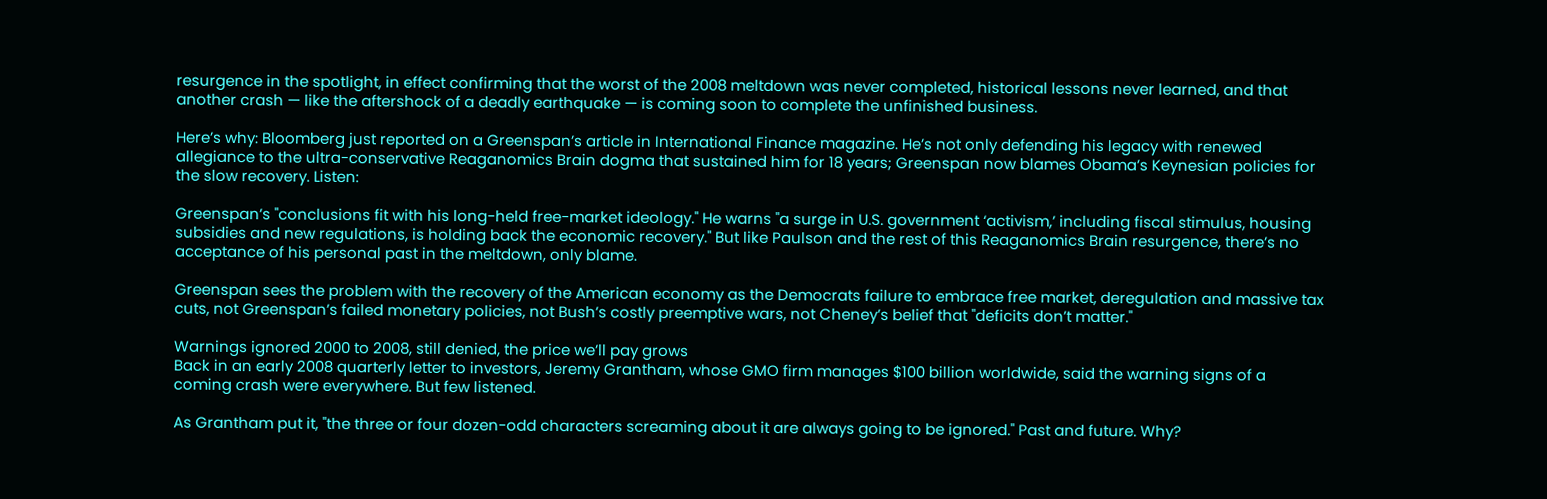resurgence in the spotlight, in effect confirming that the worst of the 2008 meltdown was never completed, historical lessons never learned, and that another crash — like the aftershock of a deadly earthquake — is coming soon to complete the unfinished business.

Here’s why: Bloomberg just reported on a Greenspan’s article in International Finance magazine. He’s not only defending his legacy with renewed allegiance to the ultra-conservative Reaganomics Brain dogma that sustained him for 18 years; Greenspan now blames Obama’s Keynesian policies for the slow recovery. Listen:

Greenspan’s "conclusions fit with his long-held free-market ideology." He warns "a surge in U.S. government ‘activism,’ including fiscal stimulus, housing subsidies and new regulations, is holding back the economic recovery." But like Paulson and the rest of this Reaganomics Brain resurgence, there’s no acceptance of his personal past in the meltdown, only blame.

Greenspan sees the problem with the recovery of the American economy as the Democrats failure to embrace free market, deregulation and massive tax cuts, not Greenspan’s failed monetary policies, not Bush’s costly preemptive wars, not Cheney’s belief that "deficits don’t matter."

Warnings ignored 2000 to 2008, still denied, the price we’ll pay grows
Back in an early 2008 quarterly letter to investors, Jeremy Grantham, whose GMO firm manages $100 billion worldwide, said the warning signs of a coming crash were everywhere. But few listened.

As Grantham put it, "the three or four dozen-odd characters screaming about it are always going to be ignored." Past and future. Why?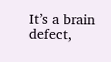It’s a brain defect,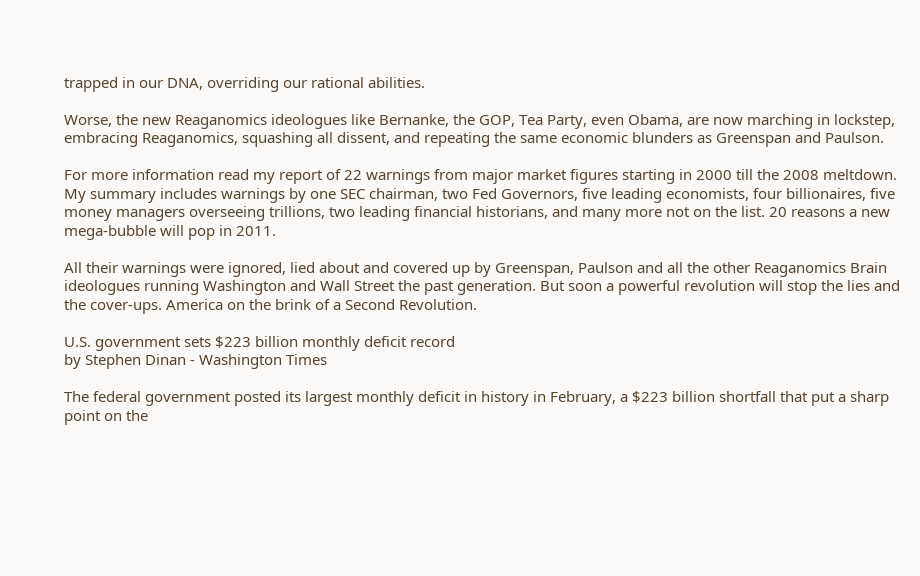trapped in our DNA, overriding our rational abilities.

Worse, the new Reaganomics ideologues like Bernanke, the GOP, Tea Party, even Obama, are now marching in lockstep, embracing Reaganomics, squashing all dissent, and repeating the same economic blunders as Greenspan and Paulson.

For more information read my report of 22 warnings from major market figures starting in 2000 till the 2008 meltdown. My summary includes warnings by one SEC chairman, two Fed Governors, five leading economists, four billionaires, five money managers overseeing trillions, two leading financial historians, and many more not on the list. 20 reasons a new mega-bubble will pop in 2011.

All their warnings were ignored, lied about and covered up by Greenspan, Paulson and all the other Reaganomics Brain ideologues running Washington and Wall Street the past generation. But soon a powerful revolution will stop the lies and the cover-ups. America on the brink of a Second Revolution.

U.S. government sets $223 billion monthly deficit record
by Stephen Dinan - Washington Times

The federal government posted its largest monthly deficit in history in February, a $223 billion shortfall that put a sharp point on the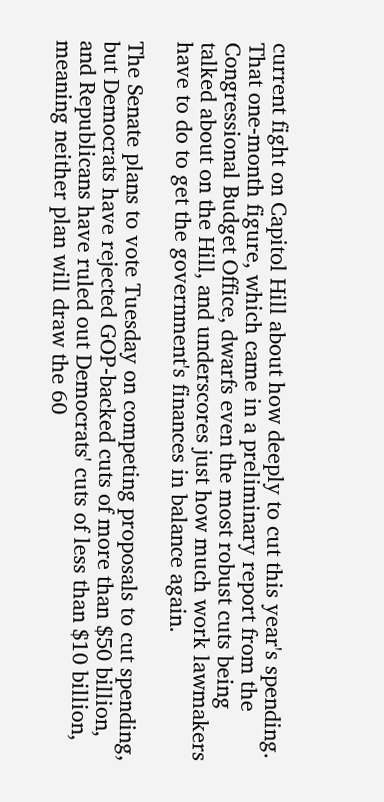current fight on Capitol Hill about how deeply to cut this year's spending. That one-month figure, which came in a preliminary report from the Congressional Budget Office, dwarfs even the most robust cuts being talked about on the Hill, and underscores just how much work lawmakers have to do to get the government's finances in balance again.

The Senate plans to vote Tuesday on competing proposals to cut spending, but Democrats have rejected GOP-backed cuts of more than $50 billion, and Republicans have ruled out Democrats' cuts of less than $10 billion, meaning neither plan will draw the 60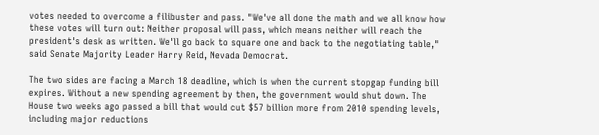votes needed to overcome a filibuster and pass. "We've all done the math and we all know how these votes will turn out: Neither proposal will pass, which means neither will reach the president's desk as written. We'll go back to square one and back to the negotiating table," said Senate Majority Leader Harry Reid, Nevada Democrat.

The two sides are facing a March 18 deadline, which is when the current stopgap funding bill expires. Without a new spending agreement by then, the government would shut down. The House two weeks ago passed a bill that would cut $57 billion more from 2010 spending levels, including major reductions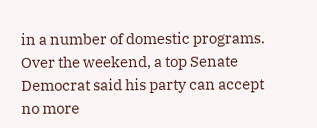in a number of domestic programs. Over the weekend, a top Senate Democrat said his party can accept no more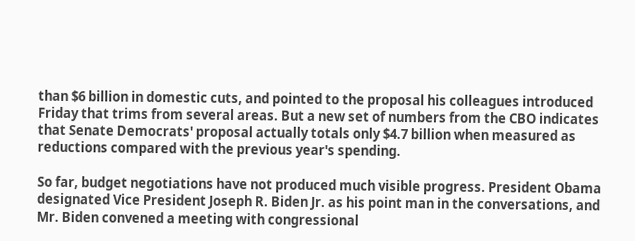than $6 billion in domestic cuts, and pointed to the proposal his colleagues introduced Friday that trims from several areas. But a new set of numbers from the CBO indicates that Senate Democrats' proposal actually totals only $4.7 billion when measured as reductions compared with the previous year's spending.

So far, budget negotiations have not produced much visible progress. President Obama designated Vice President Joseph R. Biden Jr. as his point man in the conversations, and Mr. Biden convened a meeting with congressional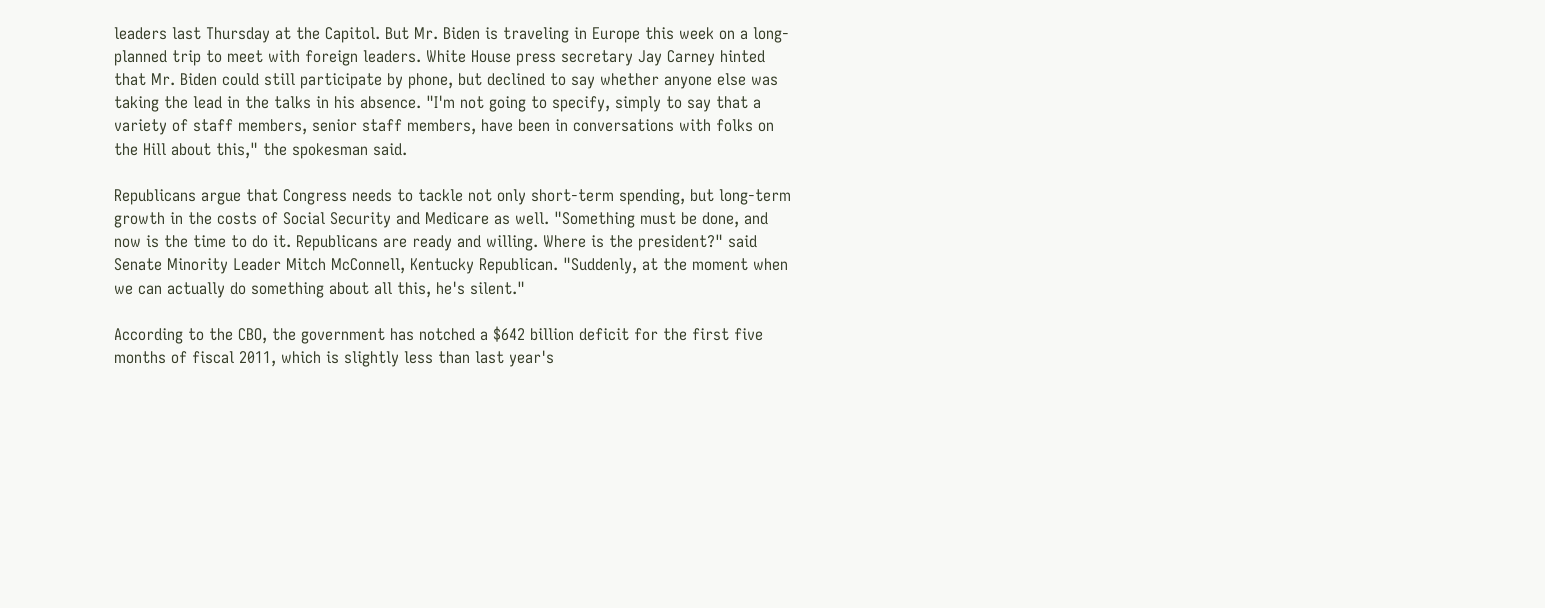leaders last Thursday at the Capitol. But Mr. Biden is traveling in Europe this week on a long-planned trip to meet with foreign leaders. White House press secretary Jay Carney hinted that Mr. Biden could still participate by phone, but declined to say whether anyone else was taking the lead in the talks in his absence. "I'm not going to specify, simply to say that a variety of staff members, senior staff members, have been in conversations with folks on the Hill about this," the spokesman said.

Republicans argue that Congress needs to tackle not only short-term spending, but long-term growth in the costs of Social Security and Medicare as well. "Something must be done, and now is the time to do it. Republicans are ready and willing. Where is the president?" said Senate Minority Leader Mitch McConnell, Kentucky Republican. "Suddenly, at the moment when we can actually do something about all this, he's silent."

According to the CBO, the government has notched a $642 billion deficit for the first five months of fiscal 2011, which is slightly less than last year's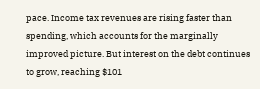pace. Income tax revenues are rising faster than spending, which accounts for the marginally improved picture. But interest on the debt continues to grow, reaching $101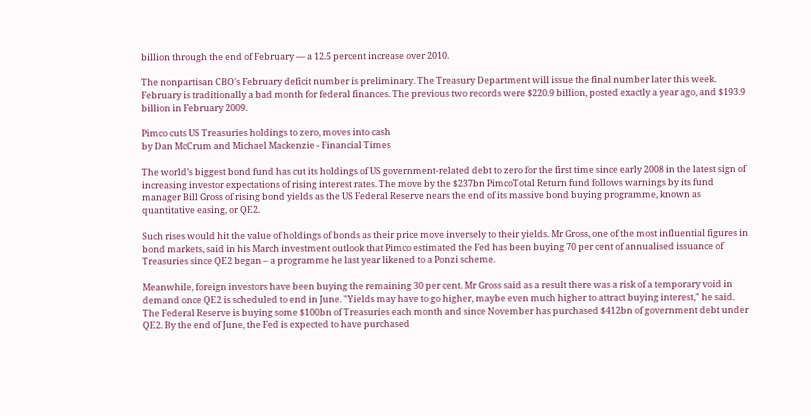billion through the end of February — a 12.5 percent increase over 2010.

The nonpartisan CBO's February deficit number is preliminary. The Treasury Department will issue the final number later this week. February is traditionally a bad month for federal finances. The previous two records were $220.9 billion, posted exactly a year ago, and $193.9 billion in February 2009.

Pimco cuts US Treasuries holdings to zero, moves into cash
by Dan McCrum and Michael Mackenzie - Financial Times

The world’s biggest bond fund has cut its holdings of US government-related debt to zero for the first time since early 2008 in the latest sign of increasing investor expectations of rising interest rates. The move by the $237bn PimcoTotal Return fund follows warnings by its fund manager Bill Gross of rising bond yields as the US Federal Reserve nears the end of its massive bond buying programme, known as quantitative easing, or QE2.

Such rises would hit the value of holdings of bonds as their price move inversely to their yields. Mr Gross, one of the most influential figures in bond markets, said in his March investment outlook that Pimco estimated the Fed has been buying 70 per cent of annualised issuance of Treasuries since QE2 began – a programme he last year likened to a Ponzi scheme.

Meanwhile, foreign investors have been buying the remaining 30 per cent. Mr Gross said as a result there was a risk of a temporary void in demand once QE2 is scheduled to end in June. "Yields may have to go higher, maybe even much higher to attract buying interest," he said. The Federal Reserve is buying some $100bn of Treasuries each month and since November has purchased $412bn of government debt under QE2. By the end of June, the Fed is expected to have purchased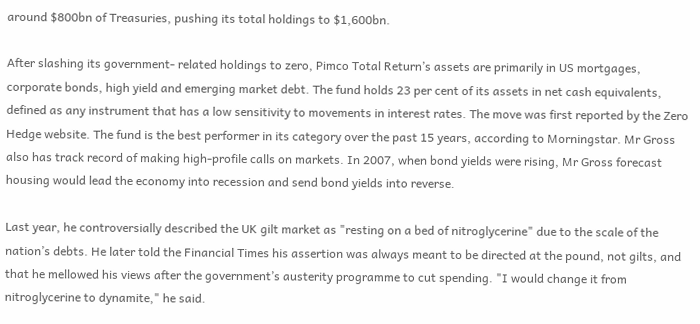around $800bn of Treasuries, pushing its total holdings to $1,600bn.

After slashing its government- related holdings to zero, Pimco Total Return’s assets are primarily in US mortgages, corporate bonds, high yield and emerging market debt. The fund holds 23 per cent of its assets in net cash equivalents, defined as any instrument that has a low sensitivity to movements in interest rates. The move was first reported by the Zero Hedge website. The fund is the best performer in its category over the past 15 years, according to Morningstar. Mr Gross also has track record of making high-profile calls on markets. In 2007, when bond yields were rising, Mr Gross forecast housing would lead the economy into recession and send bond yields into reverse.

Last year, he controversially described the UK gilt market as "resting on a bed of nitroglycerine" due to the scale of the nation’s debts. He later told the Financial Times his assertion was always meant to be directed at the pound, not gilts, and that he mellowed his views after the government’s austerity programme to cut spending. "I would change it from nitroglycerine to dynamite," he said.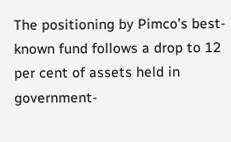The positioning by Pimco’s best-known fund follows a drop to 12 per cent of assets held in government-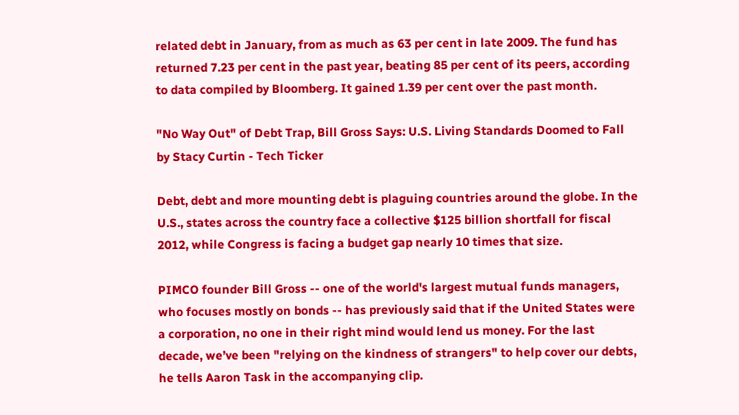related debt in January, from as much as 63 per cent in late 2009. The fund has returned 7.23 per cent in the past year, beating 85 per cent of its peers, according to data compiled by Bloomberg. It gained 1.39 per cent over the past month.

"No Way Out" of Debt Trap, Bill Gross Says: U.S. Living Standards Doomed to Fall
by Stacy Curtin - Tech Ticker

Debt, debt and more mounting debt is plaguing countries around the globe. In the U.S., states across the country face a collective $125 billion shortfall for fiscal 2012, while Congress is facing a budget gap nearly 10 times that size.

PIMCO founder Bill Gross -- one of the world's largest mutual funds managers, who focuses mostly on bonds -- has previously said that if the United States were a corporation, no one in their right mind would lend us money. For the last decade, we’ve been "relying on the kindness of strangers" to help cover our debts, he tells Aaron Task in the accompanying clip.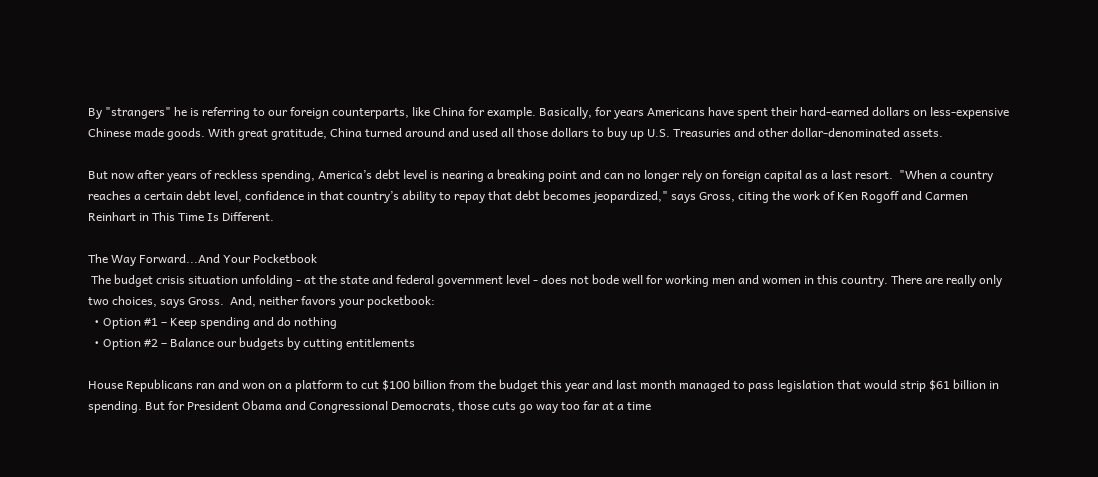By "strangers" he is referring to our foreign counterparts, like China for example. Basically, for years Americans have spent their hard-earned dollars on less-expensive Chinese made goods. With great gratitude, China turned around and used all those dollars to buy up U.S. Treasuries and other dollar-denominated assets.

But now after years of reckless spending, America’s debt level is nearing a breaking point and can no longer rely on foreign capital as a last resort.  "When a country reaches a certain debt level, confidence in that country’s ability to repay that debt becomes jeopardized," says Gross, citing the work of Ken Rogoff and Carmen Reinhart in This Time Is Different.

The Way Forward...And Your Pocketbook
 The budget crisis situation unfolding - at the state and federal government level - does not bode well for working men and women in this country. There are really only two choices, says Gross.  And, neither favors your pocketbook:
  • Option #1 – Keep spending and do nothing
  • Option #2 – Balance our budgets by cutting entitlements

House Republicans ran and won on a platform to cut $100 billion from the budget this year and last month managed to pass legislation that would strip $61 billion in spending. But for President Obama and Congressional Democrats, those cuts go way too far at a time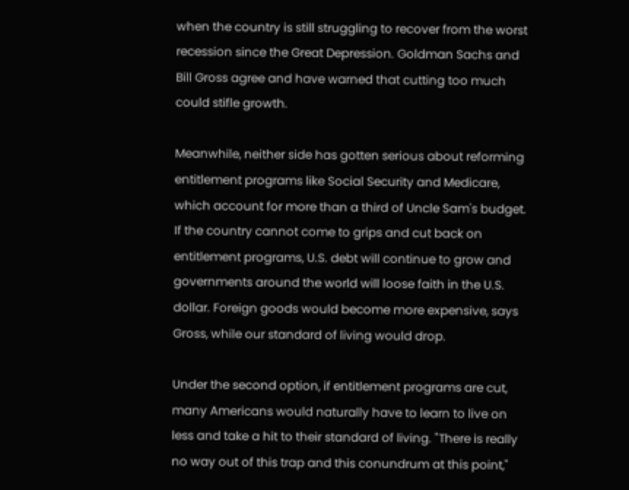when the country is still struggling to recover from the worst recession since the Great Depression. Goldman Sachs and Bill Gross agree and have warned that cutting too much could stifle growth.

Meanwhile, neither side has gotten serious about reforming entitlement programs like Social Security and Medicare, which account for more than a third of Uncle Sam's budget.  If the country cannot come to grips and cut back on entitlement programs, U.S. debt will continue to grow and governments around the world will loose faith in the U.S. dollar. Foreign goods would become more expensive, says Gross, while our standard of living would drop.

Under the second option, if entitlement programs are cut, many Americans would naturally have to learn to live on less and take a hit to their standard of living. "There is really no way out of this trap and this conundrum at this point,"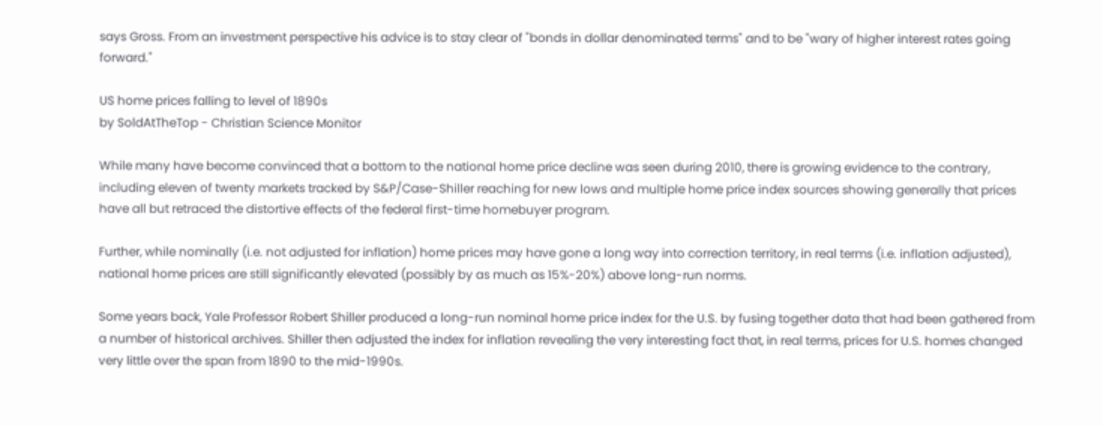says Gross. From an investment perspective his advice is to stay clear of "bonds in dollar denominated terms" and to be "wary of higher interest rates going forward."

US home prices falling to level of 1890s
by SoldAtTheTop - Christian Science Monitor

While many have become convinced that a bottom to the national home price decline was seen during 2010, there is growing evidence to the contrary, including eleven of twenty markets tracked by S&P/Case-Shiller reaching for new lows and multiple home price index sources showing generally that prices have all but retraced the distortive effects of the federal first-time homebuyer program.

Further, while nominally (i.e. not adjusted for inflation) home prices may have gone a long way into correction territory, in real terms (i.e. inflation adjusted), national home prices are still significantly elevated (possibly by as much as 15%-20%) above long-run norms.

Some years back, Yale Professor Robert Shiller produced a long-run nominal home price index for the U.S. by fusing together data that had been gathered from a number of historical archives. Shiller then adjusted the index for inflation revealing the very interesting fact that, in real terms, prices for U.S. homes changed very little over the span from 1890 to the mid-1990s.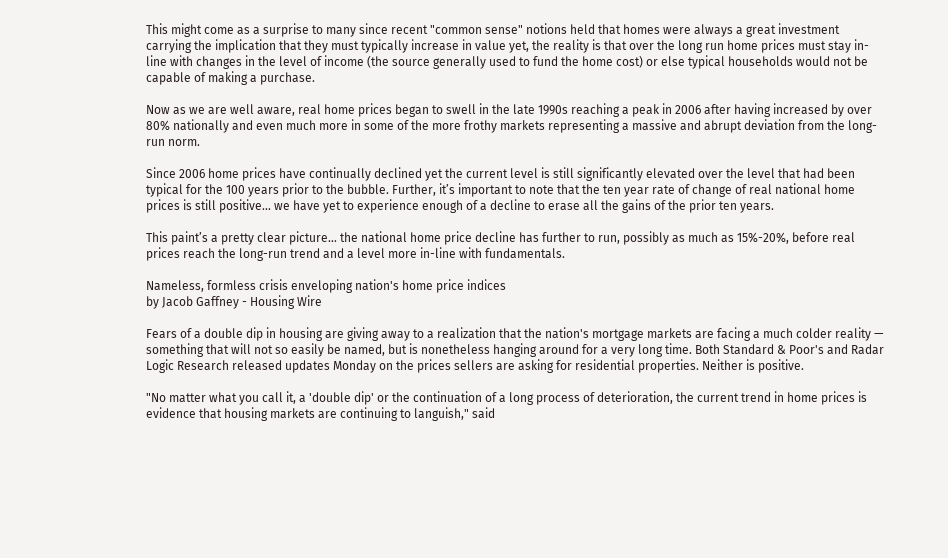This might come as a surprise to many since recent "common sense" notions held that homes were always a great investment carrying the implication that they must typically increase in value yet, the reality is that over the long run home prices must stay in-line with changes in the level of income (the source generally used to fund the home cost) or else typical households would not be capable of making a purchase.

Now as we are well aware, real home prices began to swell in the late 1990s reaching a peak in 2006 after having increased by over 80% nationally and even much more in some of the more frothy markets representing a massive and abrupt deviation from the long-run norm.

Since 2006 home prices have continually declined yet the current level is still significantly elevated over the level that had been typical for the 100 years prior to the bubble. Further, it’s important to note that the ten year rate of change of real national home prices is still positive... we have yet to experience enough of a decline to erase all the gains of the prior ten years.

This paint’s a pretty clear picture… the national home price decline has further to run, possibly as much as 15%-20%, before real prices reach the long-run trend and a level more in-line with fundamentals.

Nameless, formless crisis enveloping nation's home price indices
by Jacob Gaffney - Housing Wire

Fears of a double dip in housing are giving away to a realization that the nation's mortgage markets are facing a much colder reality — something that will not so easily be named, but is nonetheless hanging around for a very long time. Both Standard & Poor's and Radar Logic Research released updates Monday on the prices sellers are asking for residential properties. Neither is positive.

"No matter what you call it, a 'double dip' or the continuation of a long process of deterioration, the current trend in home prices is evidence that housing markets are continuing to languish," said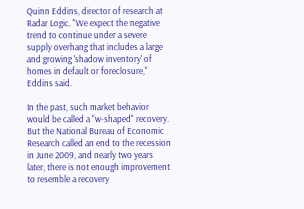Quinn Eddins, director of research at Radar Logic. "We expect the negative trend to continue under a severe supply overhang that includes a large and growing 'shadow inventory' of homes in default or foreclosure," Eddins said.

In the past, such market behavior would be called a "w-shaped" recovery. But the National Bureau of Economic Research called an end to the recession in June 2009, and nearly two years later, there is not enough improvement to resemble a recovery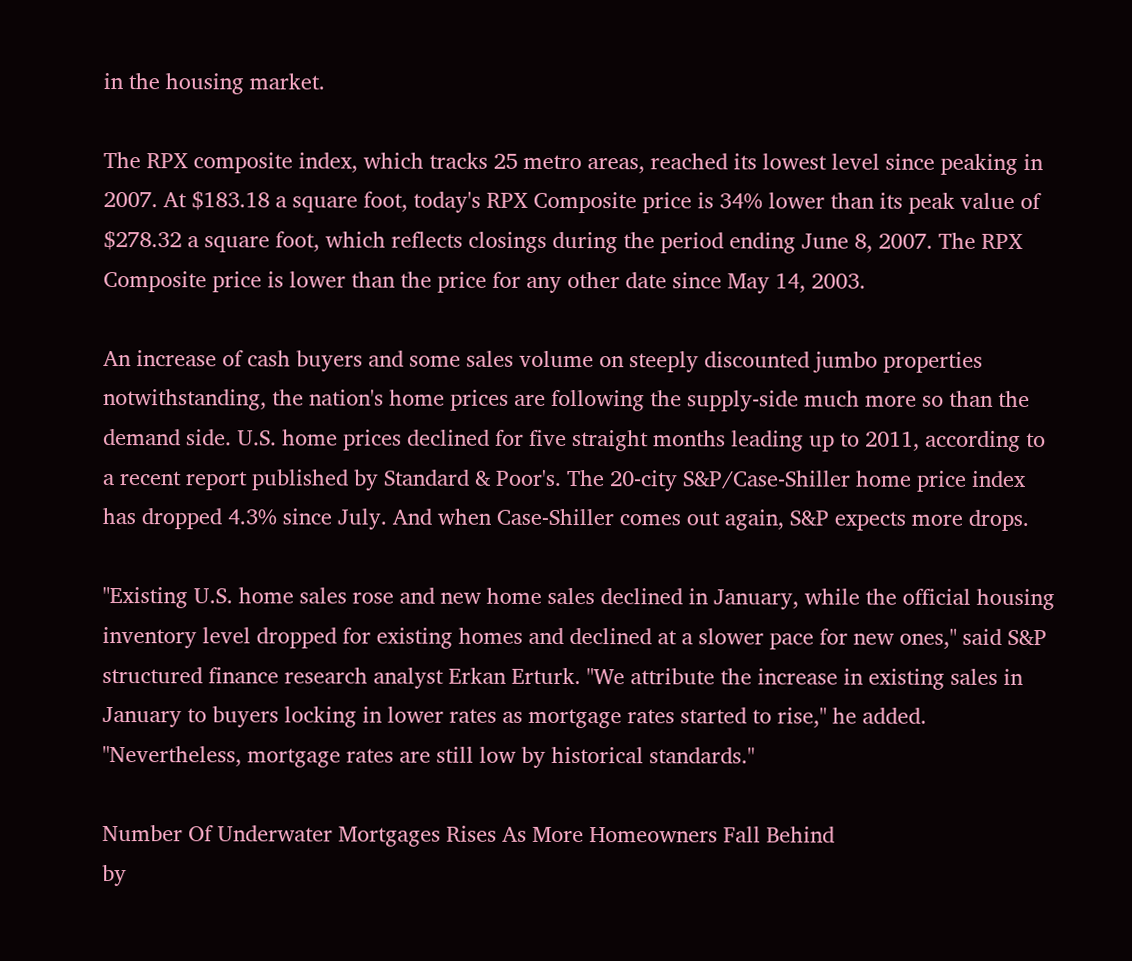in the housing market.

The RPX composite index, which tracks 25 metro areas, reached its lowest level since peaking in 2007. At $183.18 a square foot, today's RPX Composite price is 34% lower than its peak value of $278.32 a square foot, which reflects closings during the period ending June 8, 2007. The RPX Composite price is lower than the price for any other date since May 14, 2003.

An increase of cash buyers and some sales volume on steeply discounted jumbo properties notwithstanding, the nation's home prices are following the supply-side much more so than the demand side. U.S. home prices declined for five straight months leading up to 2011, according to a recent report published by Standard & Poor's. The 20-city S&P/Case-Shiller home price index has dropped 4.3% since July. And when Case-Shiller comes out again, S&P expects more drops.

"Existing U.S. home sales rose and new home sales declined in January, while the official housing inventory level dropped for existing homes and declined at a slower pace for new ones," said S&P structured finance research analyst Erkan Erturk. "We attribute the increase in existing sales in January to buyers locking in lower rates as mortgage rates started to rise," he added. "Nevertheless, mortgage rates are still low by historical standards."

Number Of Underwater Mortgages Rises As More Homeowners Fall Behind
by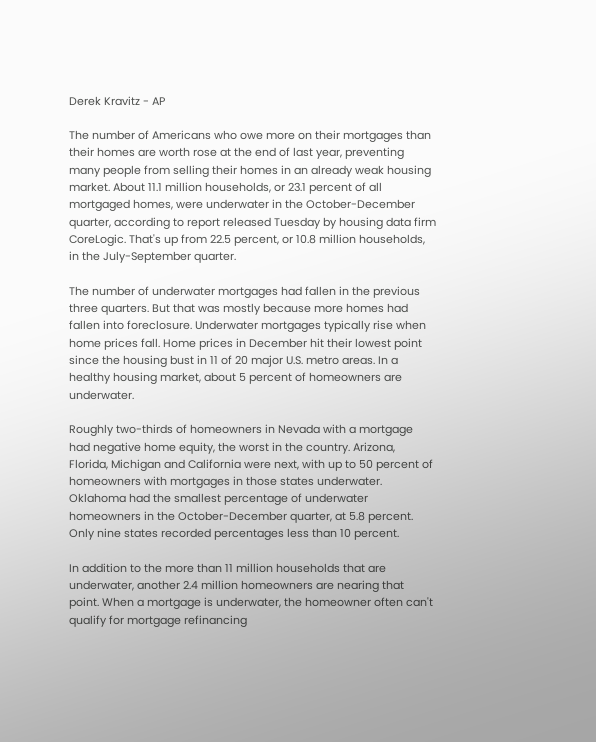Derek Kravitz - AP

The number of Americans who owe more on their mortgages than their homes are worth rose at the end of last year, preventing many people from selling their homes in an already weak housing market. About 11.1 million households, or 23.1 percent of all mortgaged homes, were underwater in the October-December quarter, according to report released Tuesday by housing data firm CoreLogic. That's up from 22.5 percent, or 10.8 million households, in the July-September quarter.

The number of underwater mortgages had fallen in the previous three quarters. But that was mostly because more homes had fallen into foreclosure. Underwater mortgages typically rise when home prices fall. Home prices in December hit their lowest point since the housing bust in 11 of 20 major U.S. metro areas. In a healthy housing market, about 5 percent of homeowners are underwater.

Roughly two-thirds of homeowners in Nevada with a mortgage had negative home equity, the worst in the country. Arizona, Florida, Michigan and California were next, with up to 50 percent of homeowners with mortgages in those states underwater. Oklahoma had the smallest percentage of underwater homeowners in the October-December quarter, at 5.8 percent. Only nine states recorded percentages less than 10 percent.

In addition to the more than 11 million households that are underwater, another 2.4 million homeowners are nearing that point. When a mortgage is underwater, the homeowner often can't qualify for mortgage refinancing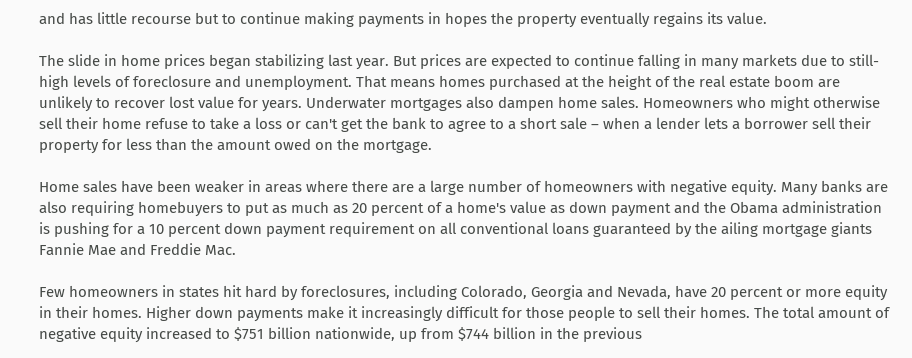and has little recourse but to continue making payments in hopes the property eventually regains its value.

The slide in home prices began stabilizing last year. But prices are expected to continue falling in many markets due to still-high levels of foreclosure and unemployment. That means homes purchased at the height of the real estate boom are unlikely to recover lost value for years. Underwater mortgages also dampen home sales. Homeowners who might otherwise sell their home refuse to take a loss or can't get the bank to agree to a short sale – when a lender lets a borrower sell their property for less than the amount owed on the mortgage.

Home sales have been weaker in areas where there are a large number of homeowners with negative equity. Many banks are also requiring homebuyers to put as much as 20 percent of a home's value as down payment and the Obama administration is pushing for a 10 percent down payment requirement on all conventional loans guaranteed by the ailing mortgage giants Fannie Mae and Freddie Mac.

Few homeowners in states hit hard by foreclosures, including Colorado, Georgia and Nevada, have 20 percent or more equity in their homes. Higher down payments make it increasingly difficult for those people to sell their homes. The total amount of negative equity increased to $751 billion nationwide, up from $744 billion in the previous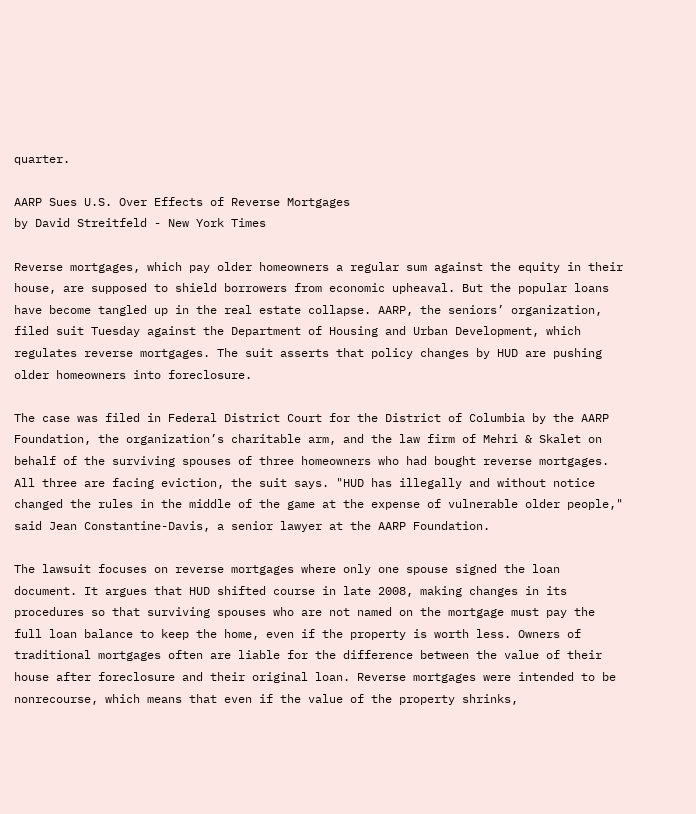quarter.

AARP Sues U.S. Over Effects of Reverse Mortgages
by David Streitfeld - New York Times

Reverse mortgages, which pay older homeowners a regular sum against the equity in their house, are supposed to shield borrowers from economic upheaval. But the popular loans have become tangled up in the real estate collapse. AARP, the seniors’ organization, filed suit Tuesday against the Department of Housing and Urban Development, which regulates reverse mortgages. The suit asserts that policy changes by HUD are pushing older homeowners into foreclosure.

The case was filed in Federal District Court for the District of Columbia by the AARP Foundation, the organization’s charitable arm, and the law firm of Mehri & Skalet on behalf of the surviving spouses of three homeowners who had bought reverse mortgages. All three are facing eviction, the suit says. "HUD has illegally and without notice changed the rules in the middle of the game at the expense of vulnerable older people," said Jean Constantine-Davis, a senior lawyer at the AARP Foundation.

The lawsuit focuses on reverse mortgages where only one spouse signed the loan document. It argues that HUD shifted course in late 2008, making changes in its procedures so that surviving spouses who are not named on the mortgage must pay the full loan balance to keep the home, even if the property is worth less. Owners of traditional mortgages often are liable for the difference between the value of their house after foreclosure and their original loan. Reverse mortgages were intended to be nonrecourse, which means that even if the value of the property shrinks,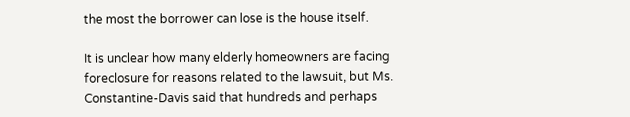the most the borrower can lose is the house itself.

It is unclear how many elderly homeowners are facing foreclosure for reasons related to the lawsuit, but Ms. Constantine-Davis said that hundreds and perhaps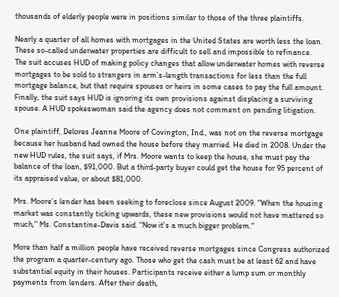thousands of elderly people were in positions similar to those of the three plaintiffs.

Nearly a quarter of all homes with mortgages in the United States are worth less the loan. These so-called underwater properties are difficult to sell and impossible to refinance.
The suit accuses HUD of making policy changes that allow underwater homes with reverse mortgages to be sold to strangers in arm’s-length transactions for less than the full mortgage balance, but that require spouses or heirs in some cases to pay the full amount. Finally, the suit says HUD is ignoring its own provisions against displacing a surviving spouse. A HUD spokeswoman said the agency does not comment on pending litigation.

One plaintiff, Delores Jeanne Moore of Covington, Ind., was not on the reverse mortgage because her husband had owned the house before they married. He died in 2008. Under the new HUD rules, the suit says, if Mrs. Moore wants to keep the house, she must pay the balance of the loan, $91,000. But a third-party buyer could get the house for 95 percent of its appraised value, or about $81,000.

Mrs. Moore’s lender has been seeking to foreclose since August 2009. "When the housing market was constantly ticking upwards, these new provisions would not have mattered so much," Ms. Constantine-Davis said. "Now it’s a much bigger problem."

More than half a million people have received reverse mortgages since Congress authorized the program a quarter-century ago. Those who get the cash must be at least 62 and have substantial equity in their houses. Participants receive either a lump sum or monthly payments from lenders. After their death,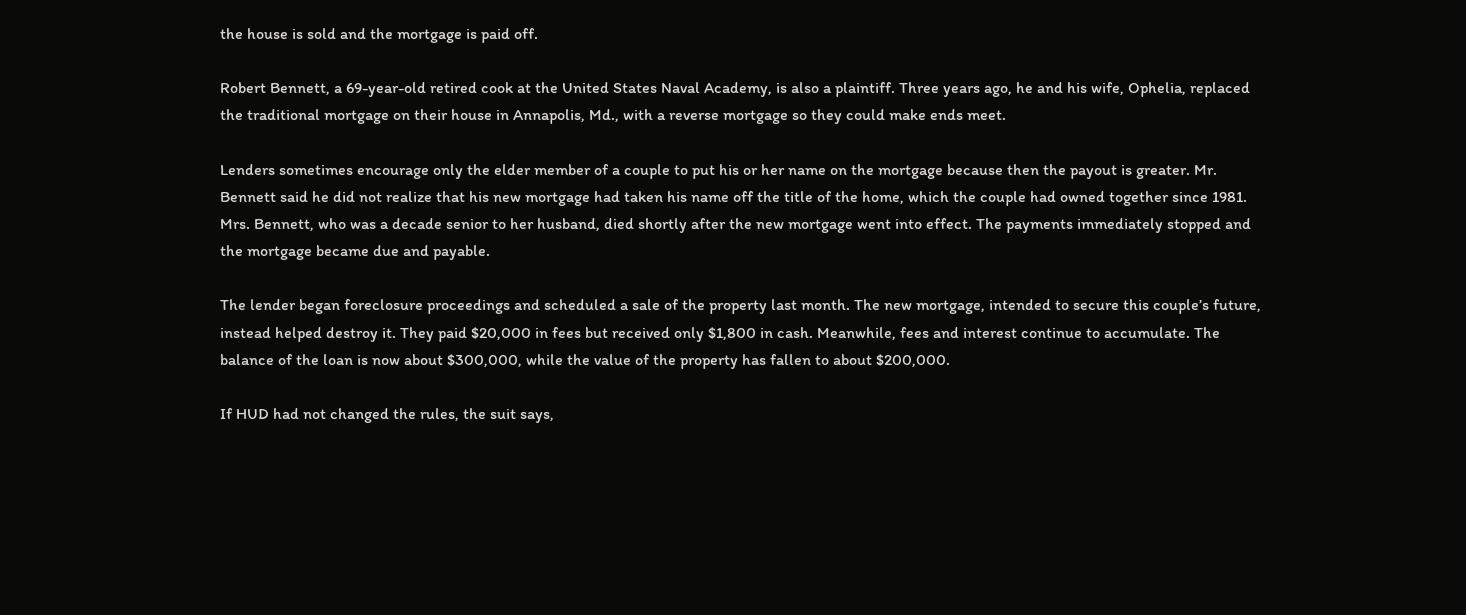the house is sold and the mortgage is paid off.

Robert Bennett, a 69-year-old retired cook at the United States Naval Academy, is also a plaintiff. Three years ago, he and his wife, Ophelia, replaced the traditional mortgage on their house in Annapolis, Md., with a reverse mortgage so they could make ends meet.

Lenders sometimes encourage only the elder member of a couple to put his or her name on the mortgage because then the payout is greater. Mr. Bennett said he did not realize that his new mortgage had taken his name off the title of the home, which the couple had owned together since 1981. Mrs. Bennett, who was a decade senior to her husband, died shortly after the new mortgage went into effect. The payments immediately stopped and the mortgage became due and payable.

The lender began foreclosure proceedings and scheduled a sale of the property last month. The new mortgage, intended to secure this couple’s future, instead helped destroy it. They paid $20,000 in fees but received only $1,800 in cash. Meanwhile, fees and interest continue to accumulate. The balance of the loan is now about $300,000, while the value of the property has fallen to about $200,000.

If HUD had not changed the rules, the suit says,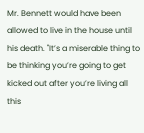Mr. Bennett would have been allowed to live in the house until his death. "It’s a miserable thing to be thinking you’re going to get kicked out after you’re living all this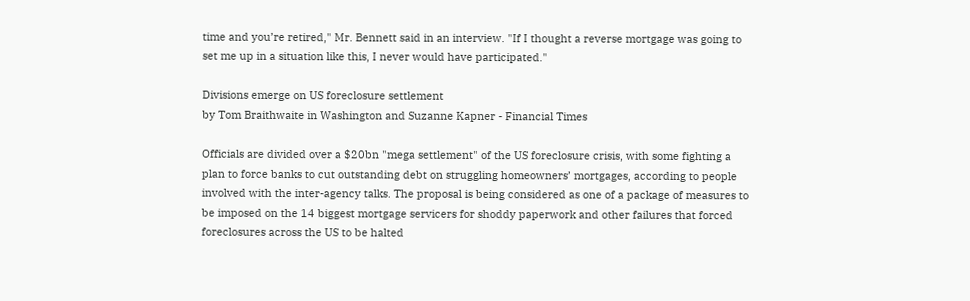time and you’re retired," Mr. Bennett said in an interview. "If I thought a reverse mortgage was going to set me up in a situation like this, I never would have participated."

Divisions emerge on US foreclosure settlement
by Tom Braithwaite in Washington and Suzanne Kapner - Financial Times

Officials are divided over a $20bn "mega settlement" of the US foreclosure crisis, with some fighting a plan to force banks to cut outstanding debt on struggling homeowners’ mortgages, according to people involved with the inter-agency talks. The proposal is being considered as one of a package of measures to be imposed on the 14 biggest mortgage servicers for shoddy paperwork and other failures that forced foreclosures across the US to be halted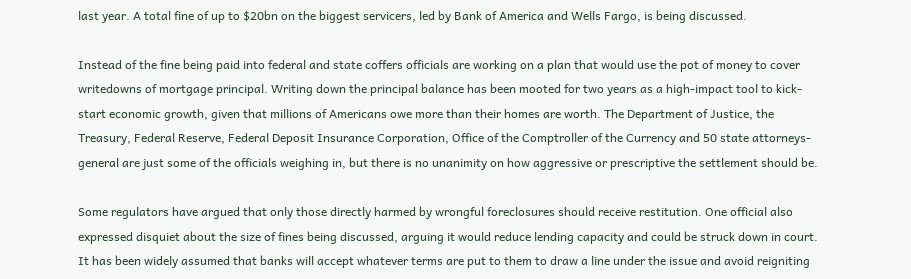last year. A total fine of up to $20bn on the biggest servicers, led by Bank of America and Wells Fargo, is being discussed.

Instead of the fine being paid into federal and state coffers officials are working on a plan that would use the pot of money to cover writedowns of mortgage principal. Writing down the principal balance has been mooted for two years as a high-impact tool to kick-start economic growth, given that millions of Americans owe more than their homes are worth. The Department of Justice, the Treasury, Federal Reserve, Federal Deposit Insurance Corporation, Office of the Comptroller of the Currency and 50 state attorneys-general are just some of the officials weighing in, but there is no unanimity on how aggressive or prescriptive the settlement should be.

Some regulators have argued that only those directly harmed by wrongful foreclosures should receive restitution. One official also expressed disquiet about the size of fines being discussed, arguing it would reduce lending capacity and could be struck down in court. It has been widely assumed that banks will accept whatever terms are put to them to draw a line under the issue and avoid reigniting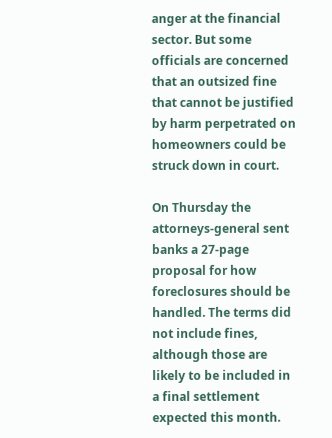anger at the financial sector. But some officials are concerned that an outsized fine that cannot be justified by harm perpetrated on homeowners could be struck down in court.

On Thursday the attorneys-general sent banks a 27-page proposal for how foreclosures should be handled. The terms did not include fines, although those are likely to be included in a final settlement expected this month.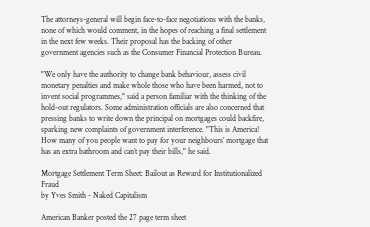The attorneys-general will begin face-to-face negotiations with the banks, none of which would comment, in the hopes of reaching a final settlement in the next few weeks. Their proposal has the backing of other government agencies such as the Consumer Financial Protection Bureau.

"We only have the authority to change bank behaviour, assess civil monetary penalties and make whole those who have been harmed, not to invent social programmes," said a person familiar with the thinking of the hold-out regulators. Some administration officials are also concerned that pressing banks to write down the principal on mortgages could backfire, sparking new complaints of government interference. "This is America! How many of you people want to pay for your neighbours’ mortgage that has an extra bathroom and can’t pay their bills," he said.

Mortgage Settlement Term Sheet: Bailout as Reward for Institutionalized Fraud
by Yves Smith - Naked Capitalism

American Banker posted the 27 page term sheet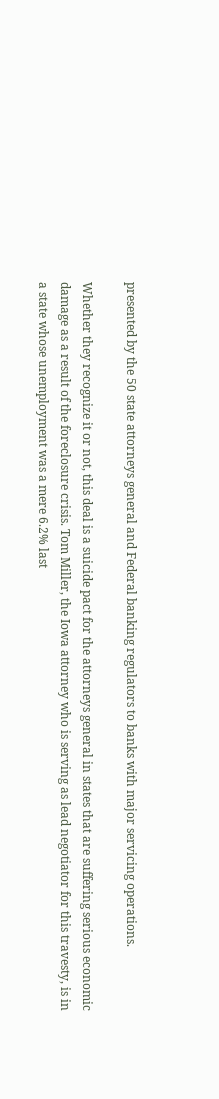presented by the 50 state attorneys general and Federal banking regulators to banks with major servicing operations.

Whether they recognize it or not, this deal is a suicide pact for the attorneys general in states that are suffering serious economic damage as a result of the foreclosure crisis. Tom Miller, the Iowa attorney who is serving as lead negotiator for this travesty, is in a state whose unemployment was a mere 6.2% last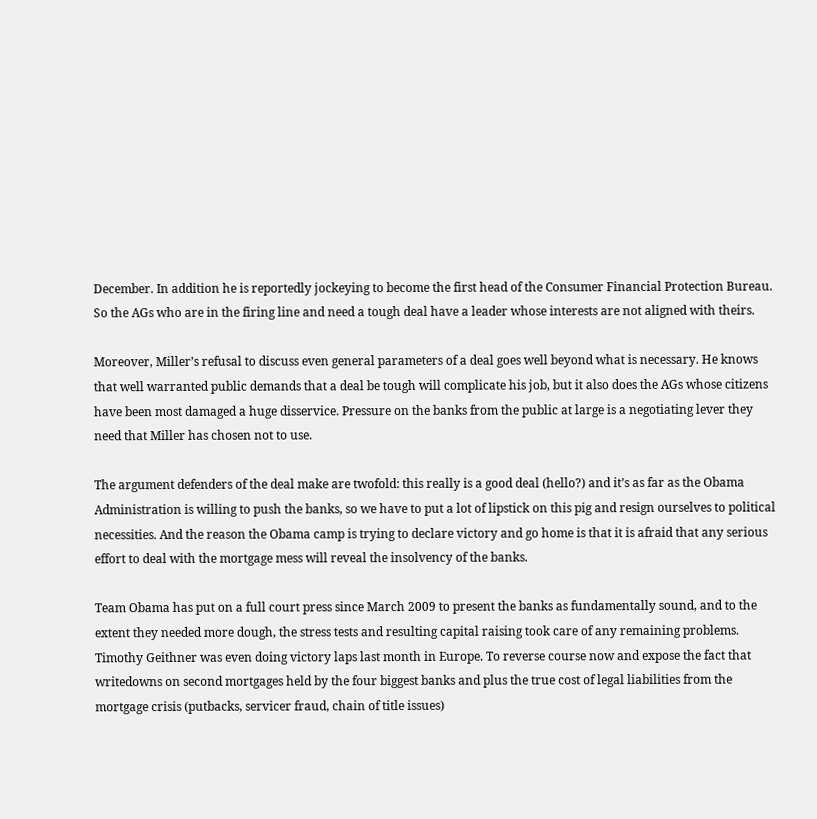December. In addition he is reportedly jockeying to become the first head of the Consumer Financial Protection Bureau. So the AGs who are in the firing line and need a tough deal have a leader whose interests are not aligned with theirs.

Moreover, Miller’s refusal to discuss even general parameters of a deal goes well beyond what is necessary. He knows that well warranted public demands that a deal be tough will complicate his job, but it also does the AGs whose citizens have been most damaged a huge disservice. Pressure on the banks from the public at large is a negotiating lever they need that Miller has chosen not to use.

The argument defenders of the deal make are twofold: this really is a good deal (hello?) and it’s as far as the Obama Administration is willing to push the banks, so we have to put a lot of lipstick on this pig and resign ourselves to political necessities. And the reason the Obama camp is trying to declare victory and go home is that it is afraid that any serious effort to deal with the mortgage mess will reveal the insolvency of the banks.

Team Obama has put on a full court press since March 2009 to present the banks as fundamentally sound, and to the extent they needed more dough, the stress tests and resulting capital raising took care of any remaining problems. Timothy Geithner was even doing victory laps last month in Europe. To reverse course now and expose the fact that writedowns on second mortgages held by the four biggest banks and plus the true cost of legal liabilities from the mortgage crisis (putbacks, servicer fraud, chain of title issues)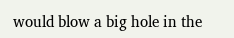would blow a big hole in the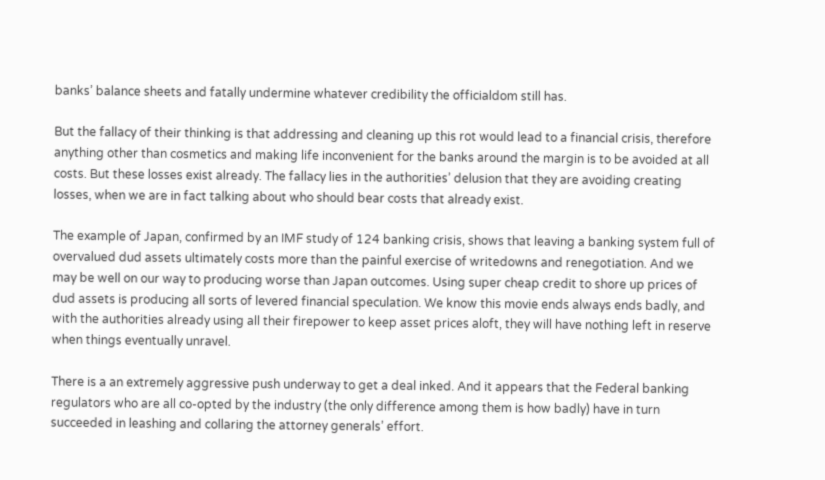banks’ balance sheets and fatally undermine whatever credibility the officialdom still has.

But the fallacy of their thinking is that addressing and cleaning up this rot would lead to a financial crisis, therefore anything other than cosmetics and making life inconvenient for the banks around the margin is to be avoided at all costs. But these losses exist already. The fallacy lies in the authorities’ delusion that they are avoiding creating losses, when we are in fact talking about who should bear costs that already exist.

The example of Japan, confirmed by an IMF study of 124 banking crisis, shows that leaving a banking system full of overvalued dud assets ultimately costs more than the painful exercise of writedowns and renegotiation. And we may be well on our way to producing worse than Japan outcomes. Using super cheap credit to shore up prices of dud assets is producing all sorts of levered financial speculation. We know this movie ends always ends badly, and with the authorities already using all their firepower to keep asset prices aloft, they will have nothing left in reserve when things eventually unravel.

There is a an extremely aggressive push underway to get a deal inked. And it appears that the Federal banking regulators who are all co-opted by the industry (the only difference among them is how badly) have in turn succeeded in leashing and collaring the attorney generals’ effort.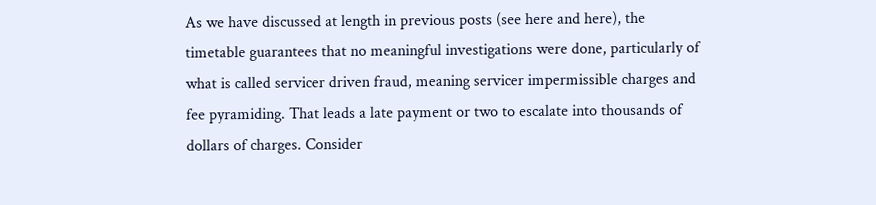As we have discussed at length in previous posts (see here and here), the timetable guarantees that no meaningful investigations were done, particularly of what is called servicer driven fraud, meaning servicer impermissible charges and fee pyramiding. That leads a late payment or two to escalate into thousands of dollars of charges. Consider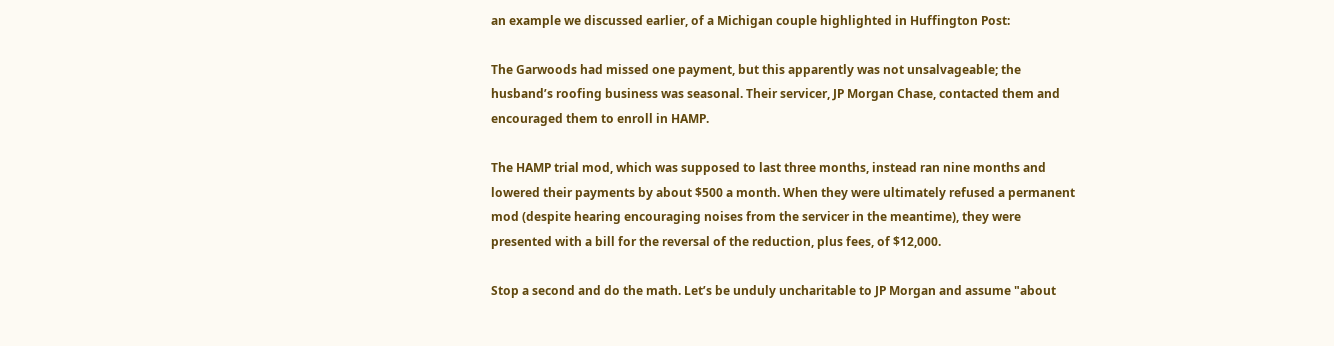an example we discussed earlier, of a Michigan couple highlighted in Huffington Post:

The Garwoods had missed one payment, but this apparently was not unsalvageable; the husband’s roofing business was seasonal. Their servicer, JP Morgan Chase, contacted them and encouraged them to enroll in HAMP.

The HAMP trial mod, which was supposed to last three months, instead ran nine months and lowered their payments by about $500 a month. When they were ultimately refused a permanent mod (despite hearing encouraging noises from the servicer in the meantime), they were presented with a bill for the reversal of the reduction, plus fees, of $12,000.

Stop a second and do the math. Let’s be unduly uncharitable to JP Morgan and assume "about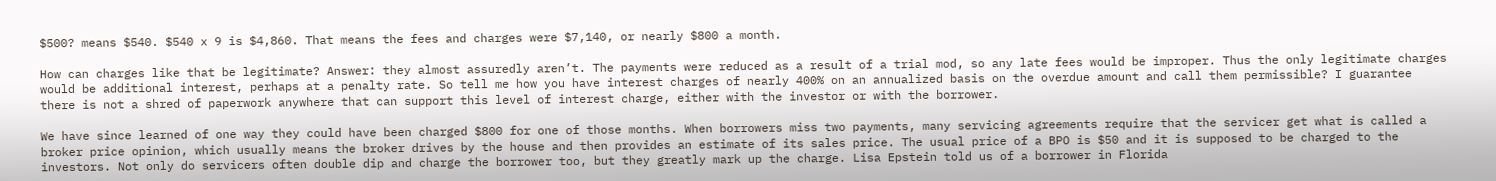$500? means $540. $540 x 9 is $4,860. That means the fees and charges were $7,140, or nearly $800 a month.

How can charges like that be legitimate? Answer: they almost assuredly aren’t. The payments were reduced as a result of a trial mod, so any late fees would be improper. Thus the only legitimate charges would be additional interest, perhaps at a penalty rate. So tell me how you have interest charges of nearly 400% on an annualized basis on the overdue amount and call them permissible? I guarantee there is not a shred of paperwork anywhere that can support this level of interest charge, either with the investor or with the borrower.

We have since learned of one way they could have been charged $800 for one of those months. When borrowers miss two payments, many servicing agreements require that the servicer get what is called a broker price opinion, which usually means the broker drives by the house and then provides an estimate of its sales price. The usual price of a BPO is $50 and it is supposed to be charged to the investors. Not only do servicers often double dip and charge the borrower too, but they greatly mark up the charge. Lisa Epstein told us of a borrower in Florida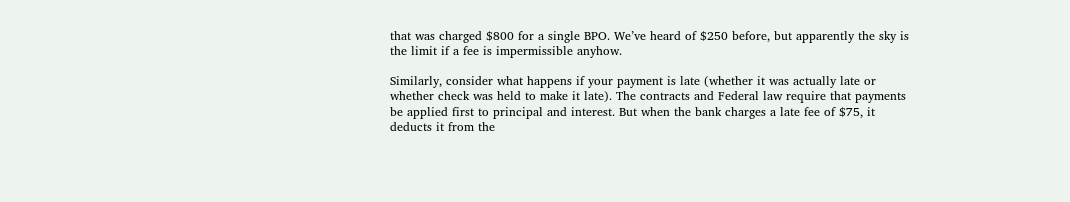that was charged $800 for a single BPO. We’ve heard of $250 before, but apparently the sky is the limit if a fee is impermissible anyhow.

Similarly, consider what happens if your payment is late (whether it was actually late or whether check was held to make it late). The contracts and Federal law require that payments be applied first to principal and interest. But when the bank charges a late fee of $75, it deducts it from the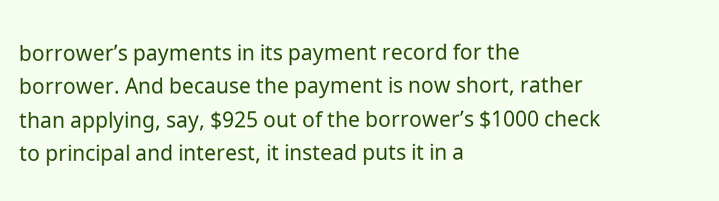borrower’s payments in its payment record for the borrower. And because the payment is now short, rather than applying, say, $925 out of the borrower’s $1000 check to principal and interest, it instead puts it in a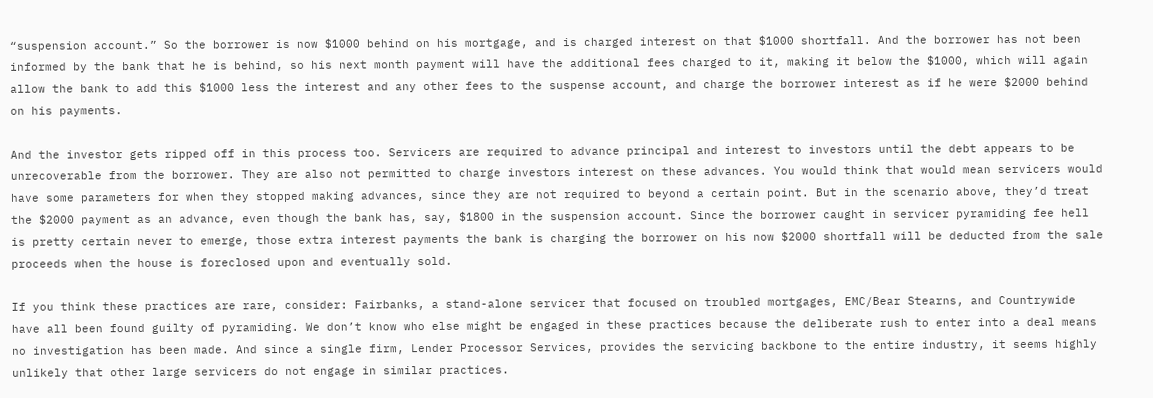“suspension account.” So the borrower is now $1000 behind on his mortgage, and is charged interest on that $1000 shortfall. And the borrower has not been informed by the bank that he is behind, so his next month payment will have the additional fees charged to it, making it below the $1000, which will again allow the bank to add this $1000 less the interest and any other fees to the suspense account, and charge the borrower interest as if he were $2000 behind on his payments.

And the investor gets ripped off in this process too. Servicers are required to advance principal and interest to investors until the debt appears to be unrecoverable from the borrower. They are also not permitted to charge investors interest on these advances. You would think that would mean servicers would have some parameters for when they stopped making advances, since they are not required to beyond a certain point. But in the scenario above, they’d treat the $2000 payment as an advance, even though the bank has, say, $1800 in the suspension account. Since the borrower caught in servicer pyramiding fee hell is pretty certain never to emerge, those extra interest payments the bank is charging the borrower on his now $2000 shortfall will be deducted from the sale proceeds when the house is foreclosed upon and eventually sold.

If you think these practices are rare, consider: Fairbanks, a stand-alone servicer that focused on troubled mortgages, EMC/Bear Stearns, and Countrywide have all been found guilty of pyramiding. We don’t know who else might be engaged in these practices because the deliberate rush to enter into a deal means no investigation has been made. And since a single firm, Lender Processor Services, provides the servicing backbone to the entire industry, it seems highly unlikely that other large servicers do not engage in similar practices.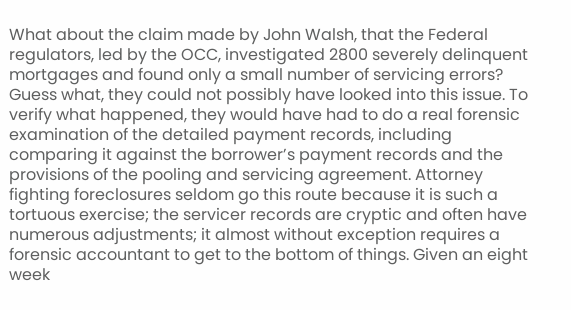What about the claim made by John Walsh, that the Federal regulators, led by the OCC, investigated 2800 severely delinquent mortgages and found only a small number of servicing errors? Guess what, they could not possibly have looked into this issue. To verify what happened, they would have had to do a real forensic examination of the detailed payment records, including comparing it against the borrower’s payment records and the provisions of the pooling and servicing agreement. Attorney fighting foreclosures seldom go this route because it is such a tortuous exercise; the servicer records are cryptic and often have numerous adjustments; it almost without exception requires a forensic accountant to get to the bottom of things. Given an eight week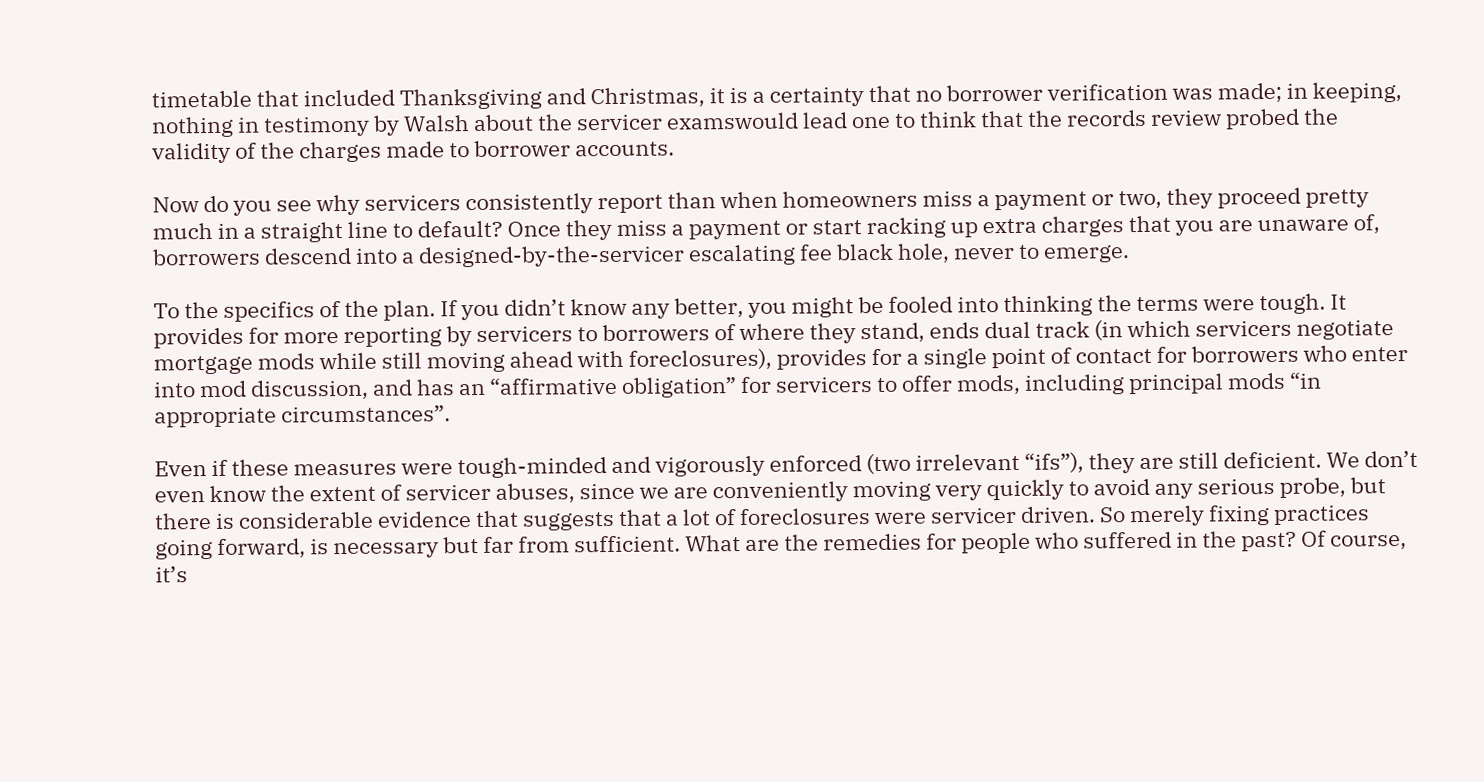timetable that included Thanksgiving and Christmas, it is a certainty that no borrower verification was made; in keeping, nothing in testimony by Walsh about the servicer examswould lead one to think that the records review probed the validity of the charges made to borrower accounts.

Now do you see why servicers consistently report than when homeowners miss a payment or two, they proceed pretty much in a straight line to default? Once they miss a payment or start racking up extra charges that you are unaware of, borrowers descend into a designed-by-the-servicer escalating fee black hole, never to emerge.

To the specifics of the plan. If you didn’t know any better, you might be fooled into thinking the terms were tough. It provides for more reporting by servicers to borrowers of where they stand, ends dual track (in which servicers negotiate mortgage mods while still moving ahead with foreclosures), provides for a single point of contact for borrowers who enter into mod discussion, and has an “affirmative obligation” for servicers to offer mods, including principal mods “in appropriate circumstances”.

Even if these measures were tough-minded and vigorously enforced (two irrelevant “ifs”), they are still deficient. We don’t even know the extent of servicer abuses, since we are conveniently moving very quickly to avoid any serious probe, but there is considerable evidence that suggests that a lot of foreclosures were servicer driven. So merely fixing practices going forward, is necessary but far from sufficient. What are the remedies for people who suffered in the past? Of course, it’s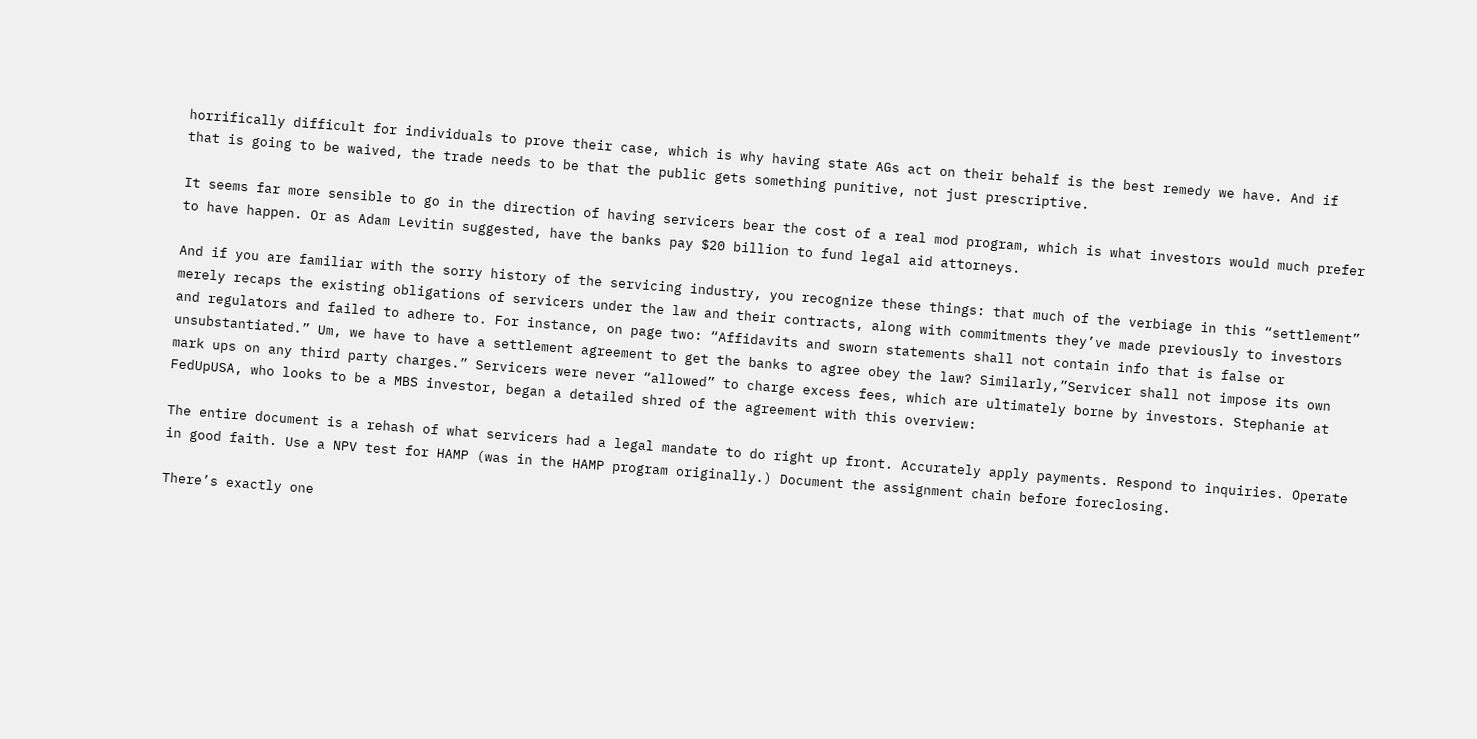horrifically difficult for individuals to prove their case, which is why having state AGs act on their behalf is the best remedy we have. And if that is going to be waived, the trade needs to be that the public gets something punitive, not just prescriptive.

It seems far more sensible to go in the direction of having servicers bear the cost of a real mod program, which is what investors would much prefer to have happen. Or as Adam Levitin suggested, have the banks pay $20 billion to fund legal aid attorneys.

And if you are familiar with the sorry history of the servicing industry, you recognize these things: that much of the verbiage in this “settlement” merely recaps the existing obligations of servicers under the law and their contracts, along with commitments they’ve made previously to investors and regulators and failed to adhere to. For instance, on page two: “Affidavits and sworn statements shall not contain info that is false or unsubstantiated.” Um, we have to have a settlement agreement to get the banks to agree obey the law? Similarly,”Servicer shall not impose its own mark ups on any third party charges.” Servicers were never “allowed” to charge excess fees, which are ultimately borne by investors. Stephanie at FedUpUSA, who looks to be a MBS investor, began a detailed shred of the agreement with this overview:

The entire document is a rehash of what servicers had a legal mandate to do right up front. Accurately apply payments. Respond to inquiries. Operate in good faith. Use a NPV test for HAMP (was in the HAMP program originally.) Document the assignment chain before foreclosing.

There’s exactly one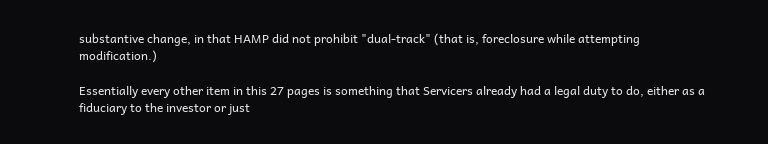substantive change, in that HAMP did not prohibit "dual-track" (that is, foreclosure while attempting modification.)

Essentially every other item in this 27 pages is something that Servicers already had a legal duty to do, either as a fiduciary to the investor or just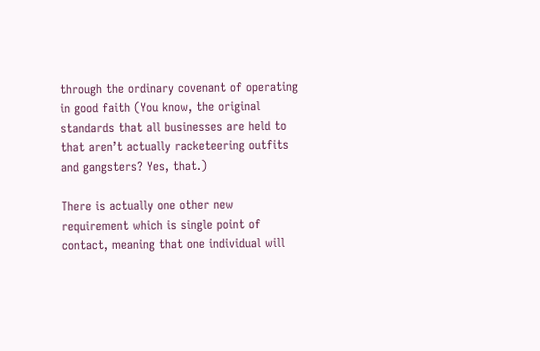through the ordinary covenant of operating in good faith (You know, the original standards that all businesses are held to that aren’t actually racketeering outfits and gangsters? Yes, that.)

There is actually one other new requirement which is single point of contact, meaning that one individual will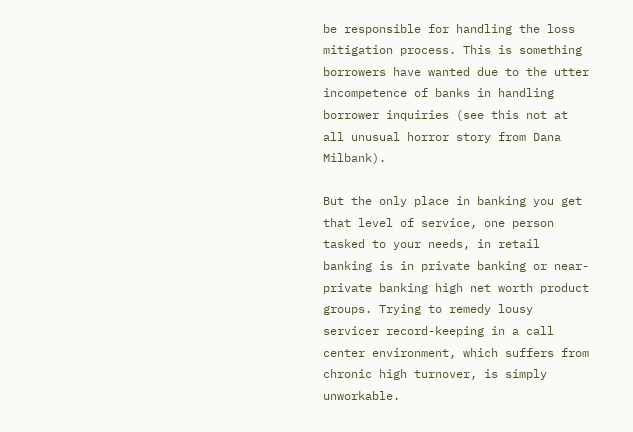be responsible for handling the loss mitigation process. This is something borrowers have wanted due to the utter incompetence of banks in handling borrower inquiries (see this not at all unusual horror story from Dana Milbank).

But the only place in banking you get that level of service, one person tasked to your needs, in retail banking is in private banking or near-private banking high net worth product groups. Trying to remedy lousy servicer record-keeping in a call center environment, which suffers from chronic high turnover, is simply unworkable.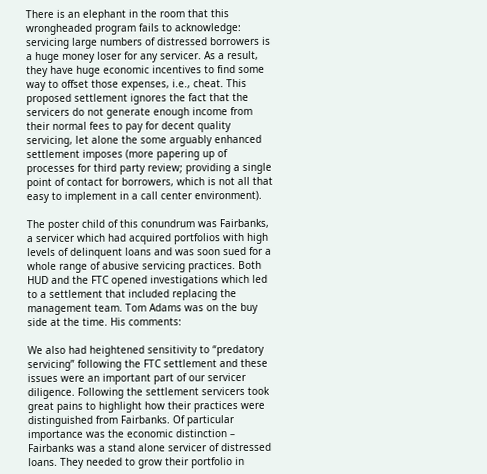There is an elephant in the room that this wrongheaded program fails to acknowledge: servicing large numbers of distressed borrowers is a huge money loser for any servicer. As a result, they have huge economic incentives to find some way to offset those expenses, i.e., cheat. This proposed settlement ignores the fact that the servicers do not generate enough income from their normal fees to pay for decent quality servicing, let alone the some arguably enhanced settlement imposes (more papering up of processes for third party review; providing a single point of contact for borrowers, which is not all that easy to implement in a call center environment).

The poster child of this conundrum was Fairbanks, a servicer which had acquired portfolios with high levels of delinquent loans and was soon sued for a whole range of abusive servicing practices. Both HUD and the FTC opened investigations which led to a settlement that included replacing the management team. Tom Adams was on the buy side at the time. His comments:

We also had heightened sensitivity to “predatory servicing” following the FTC settlement and these issues were an important part of our servicer diligence. Following the settlement servicers took great pains to highlight how their practices were distinguished from Fairbanks. Of particular importance was the economic distinction – Fairbanks was a stand alone servicer of distressed loans. They needed to grow their portfolio in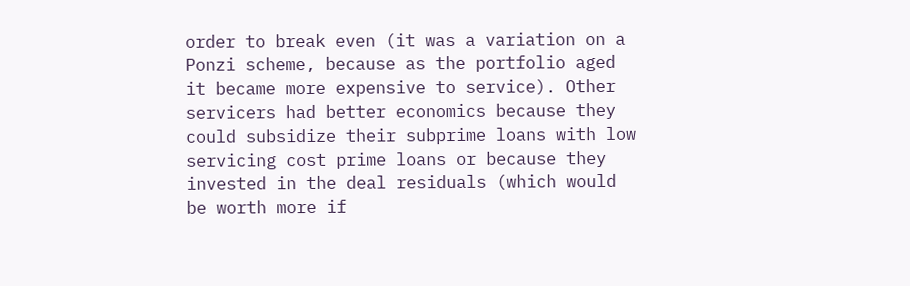order to break even (it was a variation on a Ponzi scheme, because as the portfolio aged it became more expensive to service). Other servicers had better economics because they could subsidize their subprime loans with low servicing cost prime loans or because they invested in the deal residuals (which would be worth more if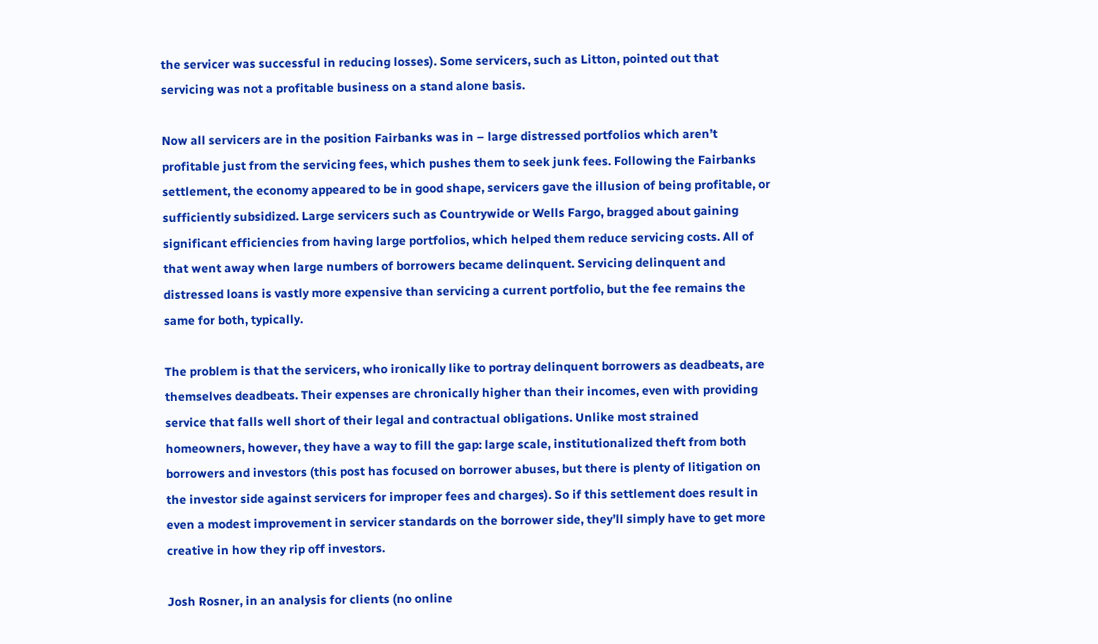the servicer was successful in reducing losses). Some servicers, such as Litton, pointed out that servicing was not a profitable business on a stand alone basis.

Now all servicers are in the position Fairbanks was in – large distressed portfolios which aren’t profitable just from the servicing fees, which pushes them to seek junk fees. Following the Fairbanks settlement, the economy appeared to be in good shape, servicers gave the illusion of being profitable, or sufficiently subsidized. Large servicers such as Countrywide or Wells Fargo, bragged about gaining significant efficiencies from having large portfolios, which helped them reduce servicing costs. All of that went away when large numbers of borrowers became delinquent. Servicing delinquent and distressed loans is vastly more expensive than servicing a current portfolio, but the fee remains the same for both, typically.

The problem is that the servicers, who ironically like to portray delinquent borrowers as deadbeats, are themselves deadbeats. Their expenses are chronically higher than their incomes, even with providing service that falls well short of their legal and contractual obligations. Unlike most strained homeowners, however, they have a way to fill the gap: large scale, institutionalized theft from both borrowers and investors (this post has focused on borrower abuses, but there is plenty of litigation on the investor side against servicers for improper fees and charges). So if this settlement does result in even a modest improvement in servicer standards on the borrower side, they’ll simply have to get more creative in how they rip off investors.

Josh Rosner, in an analysis for clients (no online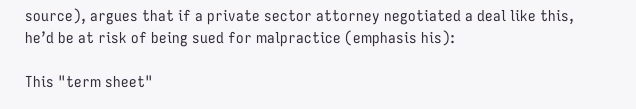source), argues that if a private sector attorney negotiated a deal like this, he’d be at risk of being sued for malpractice (emphasis his):

This "term sheet"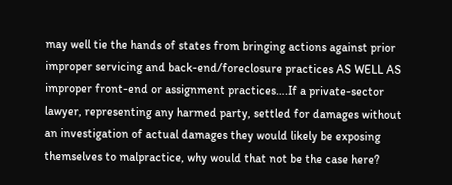may well tie the hands of states from bringing actions against prior improper servicing and back-end/foreclosure practices AS WELL AS improper front-end or assignment practices….If a private-sector lawyer, representing any harmed party, settled for damages without an investigation of actual damages they would likely be exposing themselves to malpractice, why would that not be the case here?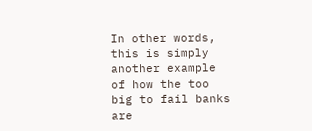In other words, this is simply another example of how the too big to fail banks are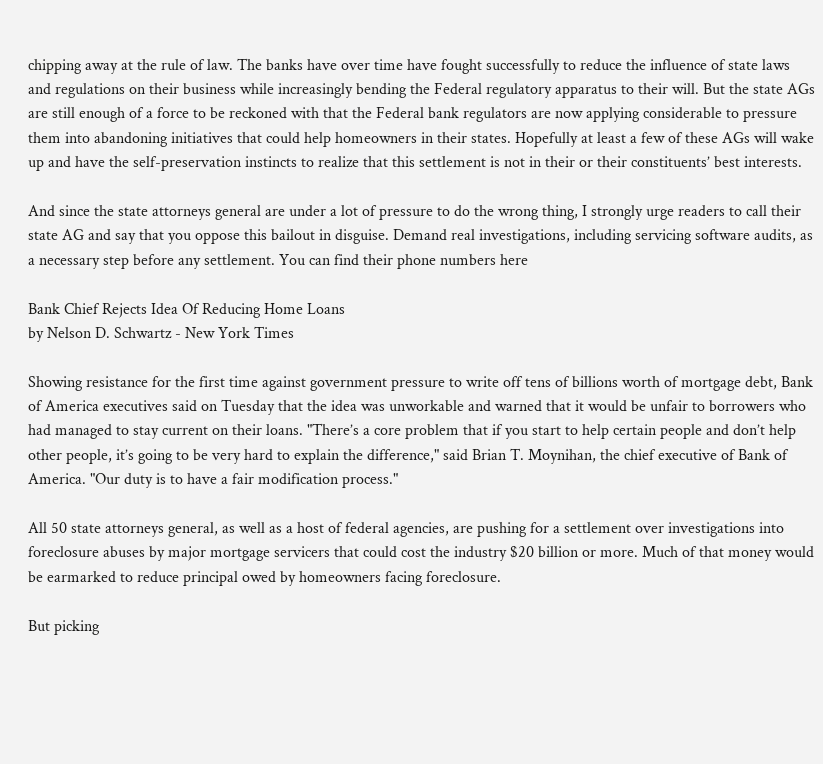chipping away at the rule of law. The banks have over time have fought successfully to reduce the influence of state laws and regulations on their business while increasingly bending the Federal regulatory apparatus to their will. But the state AGs are still enough of a force to be reckoned with that the Federal bank regulators are now applying considerable to pressure them into abandoning initiatives that could help homeowners in their states. Hopefully at least a few of these AGs will wake up and have the self-preservation instincts to realize that this settlement is not in their or their constituents’ best interests.

And since the state attorneys general are under a lot of pressure to do the wrong thing, I strongly urge readers to call their state AG and say that you oppose this bailout in disguise. Demand real investigations, including servicing software audits, as a necessary step before any settlement. You can find their phone numbers here

Bank Chief Rejects Idea Of Reducing Home Loans
by Nelson D. Schwartz - New York Times

Showing resistance for the first time against government pressure to write off tens of billions worth of mortgage debt, Bank of America executives said on Tuesday that the idea was unworkable and warned that it would be unfair to borrowers who had managed to stay current on their loans. "There’s a core problem that if you start to help certain people and don’t help other people, it’s going to be very hard to explain the difference," said Brian T. Moynihan, the chief executive of Bank of America. "Our duty is to have a fair modification process."

All 50 state attorneys general, as well as a host of federal agencies, are pushing for a settlement over investigations into foreclosure abuses by major mortgage servicers that could cost the industry $20 billion or more. Much of that money would be earmarked to reduce principal owed by homeowners facing foreclosure.

But picking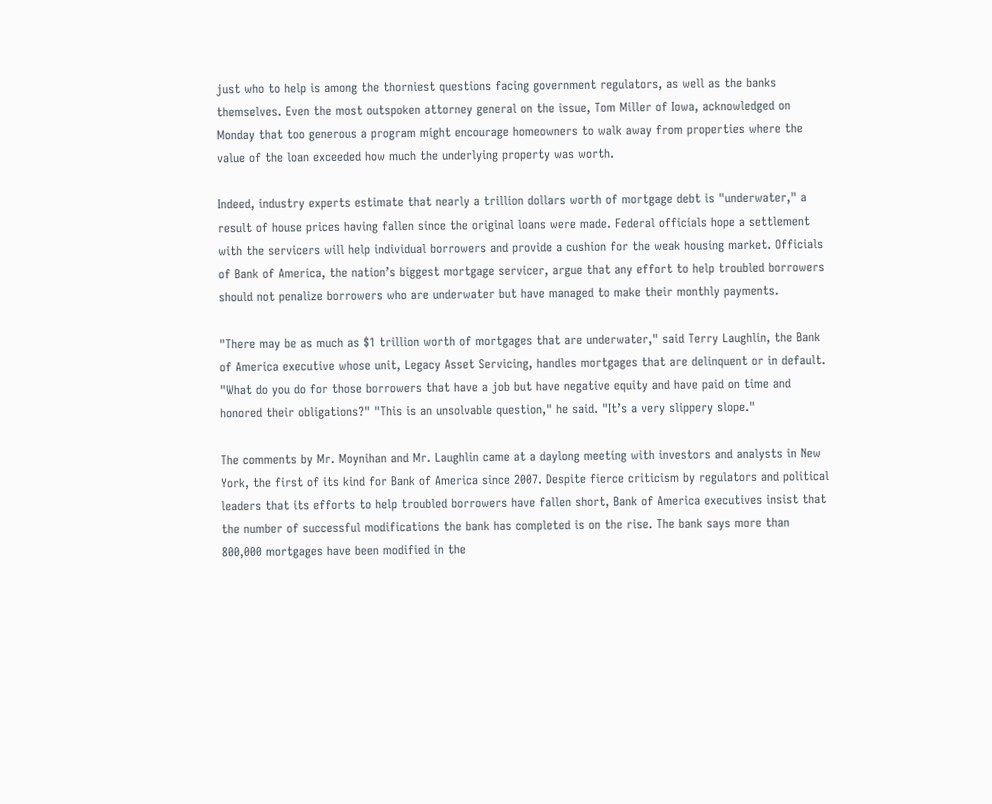just who to help is among the thorniest questions facing government regulators, as well as the banks themselves. Even the most outspoken attorney general on the issue, Tom Miller of Iowa, acknowledged on Monday that too generous a program might encourage homeowners to walk away from properties where the value of the loan exceeded how much the underlying property was worth.

Indeed, industry experts estimate that nearly a trillion dollars worth of mortgage debt is "underwater," a result of house prices having fallen since the original loans were made. Federal officials hope a settlement with the servicers will help individual borrowers and provide a cushion for the weak housing market. Officials of Bank of America, the nation’s biggest mortgage servicer, argue that any effort to help troubled borrowers should not penalize borrowers who are underwater but have managed to make their monthly payments.

"There may be as much as $1 trillion worth of mortgages that are underwater," said Terry Laughlin, the Bank of America executive whose unit, Legacy Asset Servicing, handles mortgages that are delinquent or in default. "What do you do for those borrowers that have a job but have negative equity and have paid on time and honored their obligations?" "This is an unsolvable question," he said. "It’s a very slippery slope."

The comments by Mr. Moynihan and Mr. Laughlin came at a daylong meeting with investors and analysts in New York, the first of its kind for Bank of America since 2007. Despite fierce criticism by regulators and political leaders that its efforts to help troubled borrowers have fallen short, Bank of America executives insist that the number of successful modifications the bank has completed is on the rise. The bank says more than 800,000 mortgages have been modified in the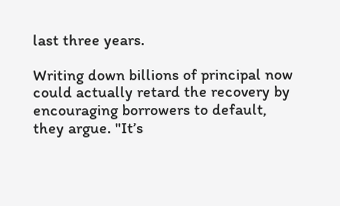last three years.

Writing down billions of principal now could actually retard the recovery by encouraging borrowers to default, they argue. "It’s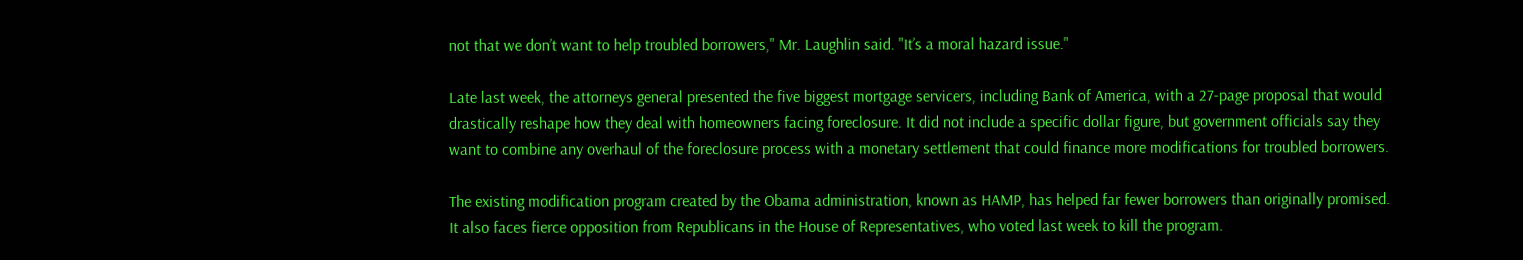not that we don’t want to help troubled borrowers," Mr. Laughlin said. "It’s a moral hazard issue."

Late last week, the attorneys general presented the five biggest mortgage servicers, including Bank of America, with a 27-page proposal that would drastically reshape how they deal with homeowners facing foreclosure. It did not include a specific dollar figure, but government officials say they want to combine any overhaul of the foreclosure process with a monetary settlement that could finance more modifications for troubled borrowers.

The existing modification program created by the Obama administration, known as HAMP, has helped far fewer borrowers than originally promised. It also faces fierce opposition from Republicans in the House of Representatives, who voted last week to kill the program.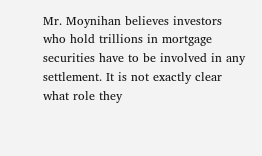Mr. Moynihan believes investors who hold trillions in mortgage securities have to be involved in any settlement. It is not exactly clear what role they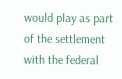would play as part of the settlement with the federal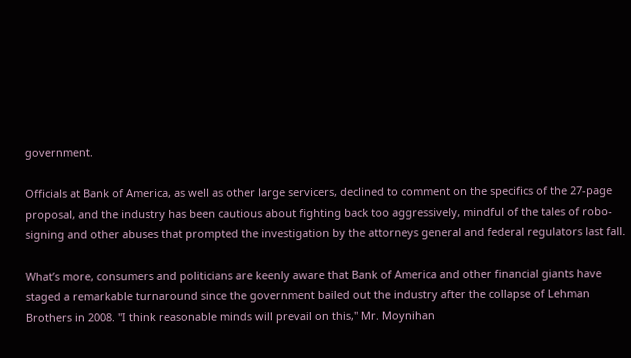government.

Officials at Bank of America, as well as other large servicers, declined to comment on the specifics of the 27-page proposal, and the industry has been cautious about fighting back too aggressively, mindful of the tales of robo-signing and other abuses that prompted the investigation by the attorneys general and federal regulators last fall.

What’s more, consumers and politicians are keenly aware that Bank of America and other financial giants have staged a remarkable turnaround since the government bailed out the industry after the collapse of Lehman Brothers in 2008. "I think reasonable minds will prevail on this," Mr. Moynihan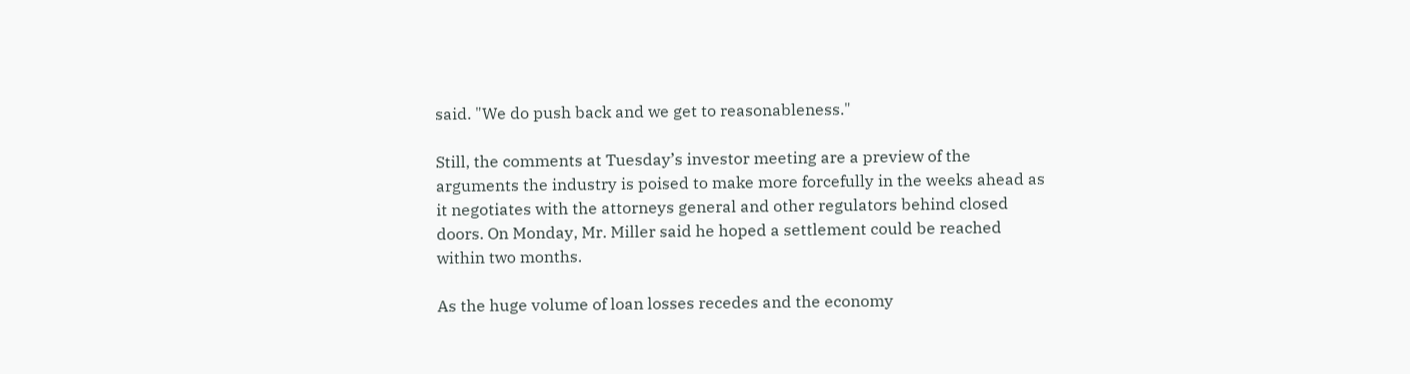said. "We do push back and we get to reasonableness."

Still, the comments at Tuesday’s investor meeting are a preview of the arguments the industry is poised to make more forcefully in the weeks ahead as it negotiates with the attorneys general and other regulators behind closed doors. On Monday, Mr. Miller said he hoped a settlement could be reached within two months.

As the huge volume of loan losses recedes and the economy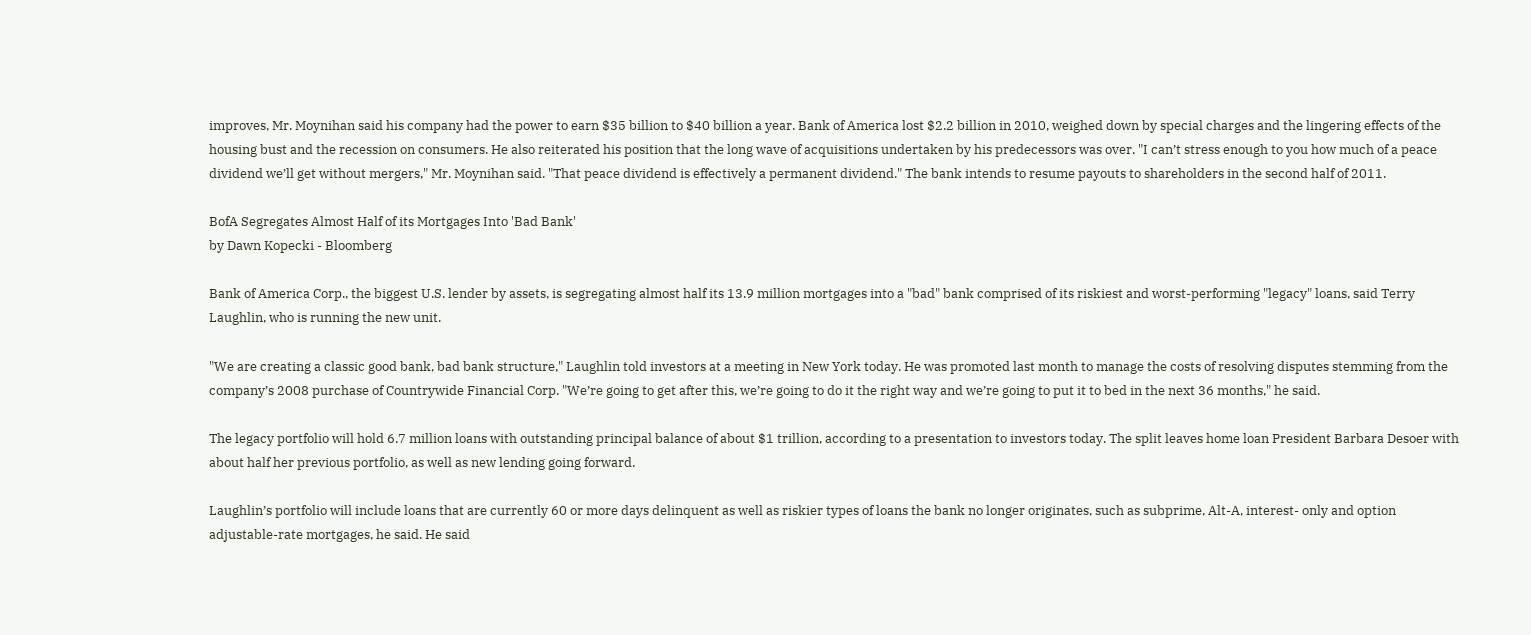improves, Mr. Moynihan said his company had the power to earn $35 billion to $40 billion a year. Bank of America lost $2.2 billion in 2010, weighed down by special charges and the lingering effects of the housing bust and the recession on consumers. He also reiterated his position that the long wave of acquisitions undertaken by his predecessors was over. "I can’t stress enough to you how much of a peace dividend we’ll get without mergers," Mr. Moynihan said. "That peace dividend is effectively a permanent dividend." The bank intends to resume payouts to shareholders in the second half of 2011.

BofA Segregates Almost Half of its Mortgages Into 'Bad Bank'
by Dawn Kopecki - Bloomberg

Bank of America Corp., the biggest U.S. lender by assets, is segregating almost half its 13.9 million mortgages into a "bad" bank comprised of its riskiest and worst-performing "legacy" loans, said Terry Laughlin, who is running the new unit.

"We are creating a classic good bank, bad bank structure," Laughlin told investors at a meeting in New York today. He was promoted last month to manage the costs of resolving disputes stemming from the company’s 2008 purchase of Countrywide Financial Corp. "We’re going to get after this, we’re going to do it the right way and we’re going to put it to bed in the next 36 months," he said.

The legacy portfolio will hold 6.7 million loans with outstanding principal balance of about $1 trillion, according to a presentation to investors today. The split leaves home loan President Barbara Desoer with about half her previous portfolio, as well as new lending going forward.

Laughlin’s portfolio will include loans that are currently 60 or more days delinquent as well as riskier types of loans the bank no longer originates, such as subprime, Alt-A, interest- only and option adjustable-rate mortgages, he said. He said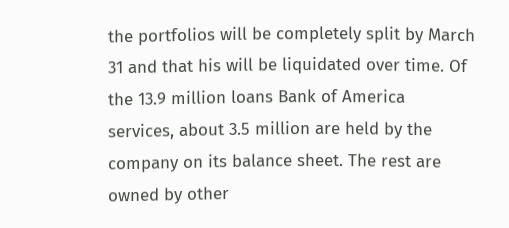the portfolios will be completely split by March 31 and that his will be liquidated over time. Of the 13.9 million loans Bank of America services, about 3.5 million are held by the company on its balance sheet. The rest are owned by other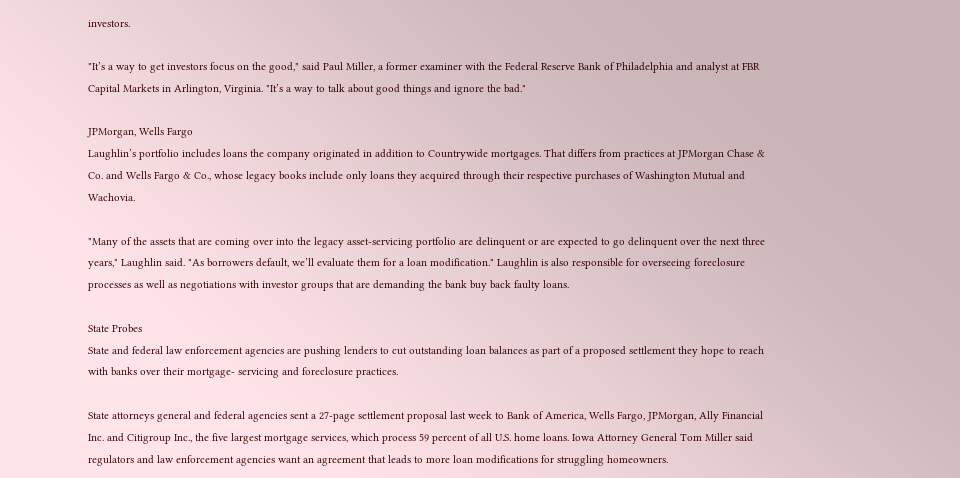investors.

"It’s a way to get investors focus on the good," said Paul Miller, a former examiner with the Federal Reserve Bank of Philadelphia and analyst at FBR Capital Markets in Arlington, Virginia. "It’s a way to talk about good things and ignore the bad."

JPMorgan, Wells Fargo
Laughlin’s portfolio includes loans the company originated in addition to Countrywide mortgages. That differs from practices at JPMorgan Chase & Co. and Wells Fargo & Co., whose legacy books include only loans they acquired through their respective purchases of Washington Mutual and Wachovia.

"Many of the assets that are coming over into the legacy asset-servicing portfolio are delinquent or are expected to go delinquent over the next three years," Laughlin said. "As borrowers default, we’ll evaluate them for a loan modification." Laughlin is also responsible for overseeing foreclosure processes as well as negotiations with investor groups that are demanding the bank buy back faulty loans.

State Probes
State and federal law enforcement agencies are pushing lenders to cut outstanding loan balances as part of a proposed settlement they hope to reach with banks over their mortgage- servicing and foreclosure practices.

State attorneys general and federal agencies sent a 27-page settlement proposal last week to Bank of America, Wells Fargo, JPMorgan, Ally Financial Inc. and Citigroup Inc., the five largest mortgage services, which process 59 percent of all U.S. home loans. Iowa Attorney General Tom Miller said regulators and law enforcement agencies want an agreement that leads to more loan modifications for struggling homeowners.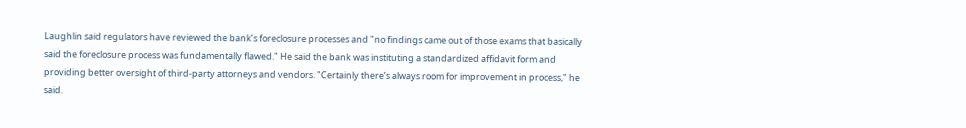Laughlin said regulators have reviewed the bank’s foreclosure processes and "no findings came out of those exams that basically said the foreclosure process was fundamentally flawed." He said the bank was instituting a standardized affidavit form and providing better oversight of third-party attorneys and vendors. "Certainly there’s always room for improvement in process," he said.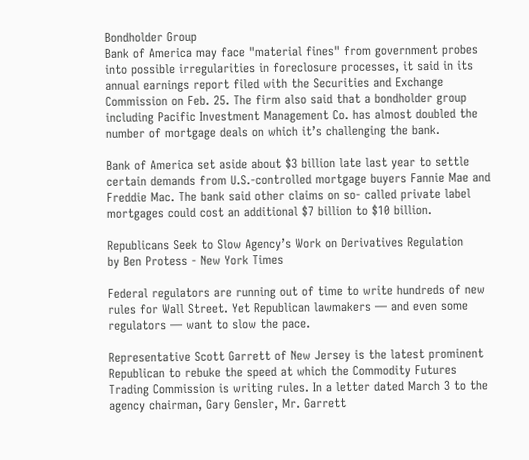Bondholder Group
Bank of America may face "material fines" from government probes into possible irregularities in foreclosure processes, it said in its annual earnings report filed with the Securities and Exchange Commission on Feb. 25. The firm also said that a bondholder group including Pacific Investment Management Co. has almost doubled the number of mortgage deals on which it’s challenging the bank.

Bank of America set aside about $3 billion late last year to settle certain demands from U.S.-controlled mortgage buyers Fannie Mae and Freddie Mac. The bank said other claims on so- called private label mortgages could cost an additional $7 billion to $10 billion.

Republicans Seek to Slow Agency’s Work on Derivatives Regulation
by Ben Protess - New York Times

Federal regulators are running out of time to write hundreds of new rules for Wall Street. Yet Republican lawmakers — and even some regulators — want to slow the pace.

Representative Scott Garrett of New Jersey is the latest prominent Republican to rebuke the speed at which the Commodity Futures Trading Commission is writing rules. In a letter dated March 3 to the agency chairman, Gary Gensler, Mr. Garrett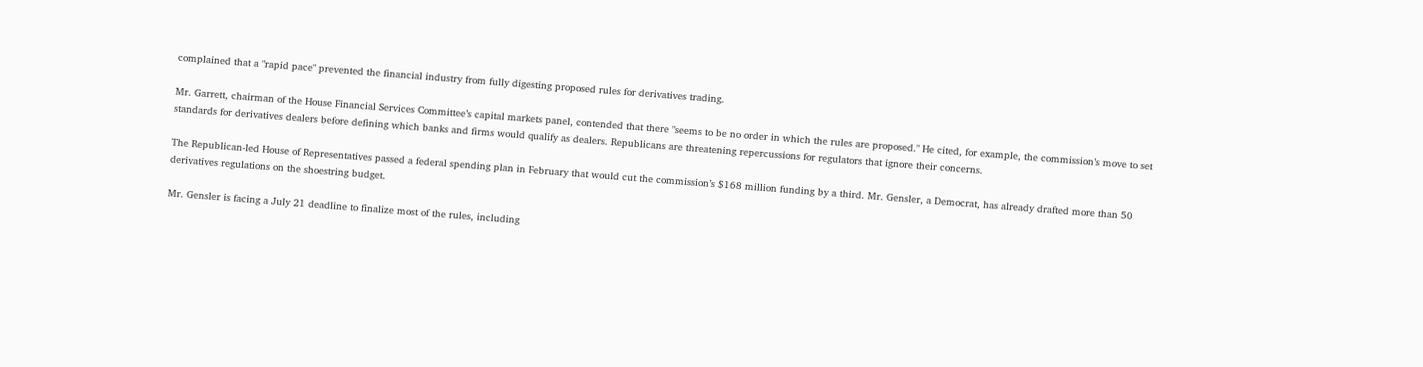complained that a "rapid pace" prevented the financial industry from fully digesting proposed rules for derivatives trading.

Mr. Garrett, chairman of the House Financial Services Committee’s capital markets panel, contended that there "seems to be no order in which the rules are proposed." He cited, for example, the commission’s move to set standards for derivatives dealers before defining which banks and firms would qualify as dealers. Republicans are threatening repercussions for regulators that ignore their concerns.

The Republican-led House of Representatives passed a federal spending plan in February that would cut the commission’s $168 million funding by a third. Mr. Gensler, a Democrat, has already drafted more than 50 derivatives regulations on the shoestring budget.

Mr. Gensler is facing a July 21 deadline to finalize most of the rules, including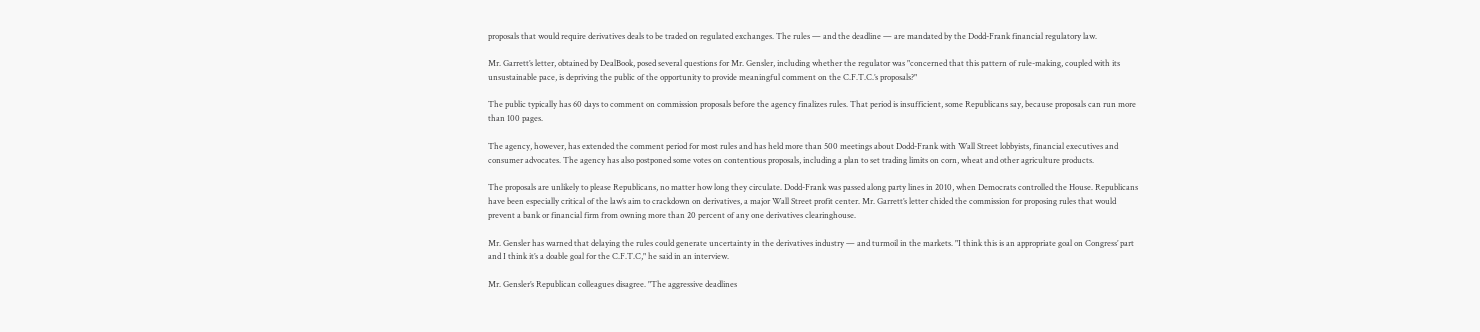proposals that would require derivatives deals to be traded on regulated exchanges. The rules — and the deadline — are mandated by the Dodd-Frank financial regulatory law.

Mr. Garrett’s letter, obtained by DealBook, posed several questions for Mr. Gensler, including whether the regulator was "concerned that this pattern of rule-making, coupled with its unsustainable pace, is depriving the public of the opportunity to provide meaningful comment on the C.F.T.C.’s proposals?"

The public typically has 60 days to comment on commission proposals before the agency finalizes rules. That period is insufficient, some Republicans say, because proposals can run more than 100 pages.

The agency, however, has extended the comment period for most rules and has held more than 500 meetings about Dodd-Frank with Wall Street lobbyists, financial executives and consumer advocates. The agency has also postponed some votes on contentious proposals, including a plan to set trading limits on corn, wheat and other agriculture products.

The proposals are unlikely to please Republicans, no matter how long they circulate. Dodd-Frank was passed along party lines in 2010, when Democrats controlled the House. Republicans have been especially critical of the law’s aim to crackdown on derivatives, a major Wall Street profit center. Mr. Garrett’s letter chided the commission for proposing rules that would prevent a bank or financial firm from owning more than 20 percent of any one derivatives clearinghouse.

Mr. Gensler has warned that delaying the rules could generate uncertainty in the derivatives industry — and turmoil in the markets. "I think this is an appropriate goal on Congress’ part and I think it’s a doable goal for the C.F.T.C," he said in an interview.

Mr. Gensler’s Republican colleagues disagree. "The aggressive deadlines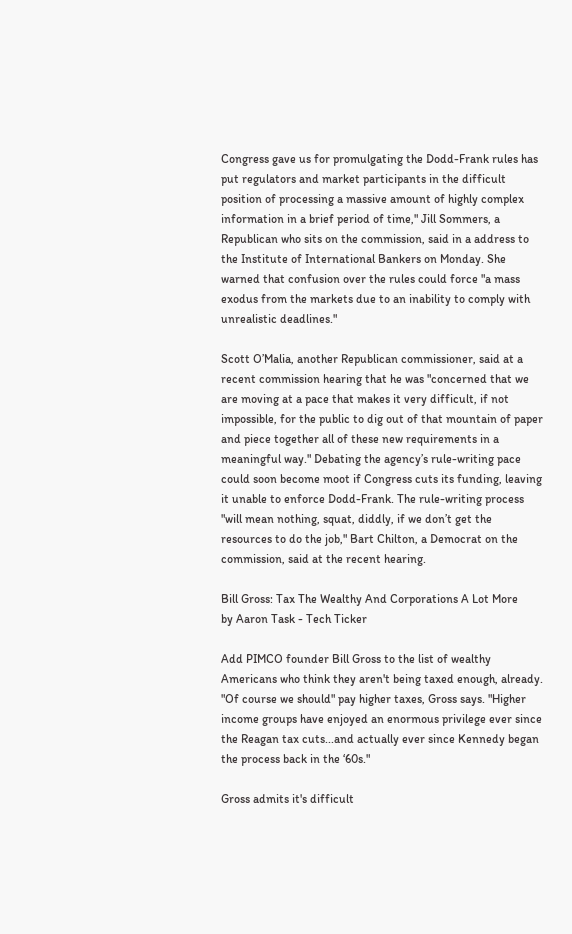Congress gave us for promulgating the Dodd-Frank rules has put regulators and market participants in the difficult position of processing a massive amount of highly complex information in a brief period of time," Jill Sommers, a Republican who sits on the commission, said in a address to the Institute of International Bankers on Monday. She warned that confusion over the rules could force "a mass exodus from the markets due to an inability to comply with unrealistic deadlines."

Scott O’Malia, another Republican commissioner, said at a recent commission hearing that he was "concerned that we are moving at a pace that makes it very difficult, if not impossible, for the public to dig out of that mountain of paper and piece together all of these new requirements in a meaningful way." Debating the agency’s rule-writing pace could soon become moot if Congress cuts its funding, leaving it unable to enforce Dodd-Frank. The rule-writing process "will mean nothing, squat, diddly, if we don’t get the resources to do the job," Bart Chilton, a Democrat on the commission, said at the recent hearing.

Bill Gross: Tax The Wealthy And Corporations A Lot More
by Aaron Task - Tech Ticker

Add PIMCO founder Bill Gross to the list of wealthy Americans who think they aren't being taxed enough, already. "Of course we should" pay higher taxes, Gross says. "Higher income groups have enjoyed an enormous privilege ever since the Reagan tax cuts...and actually ever since Kennedy began the process back in the ‘60s."

Gross admits it's difficult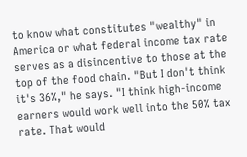to know what constitutes "wealthy" in America or what federal income tax rate serves as a disincentive to those at the top of the food chain. "But I don't think it's 36%," he says. "I think high-income earners would work well into the 50% tax rate. That would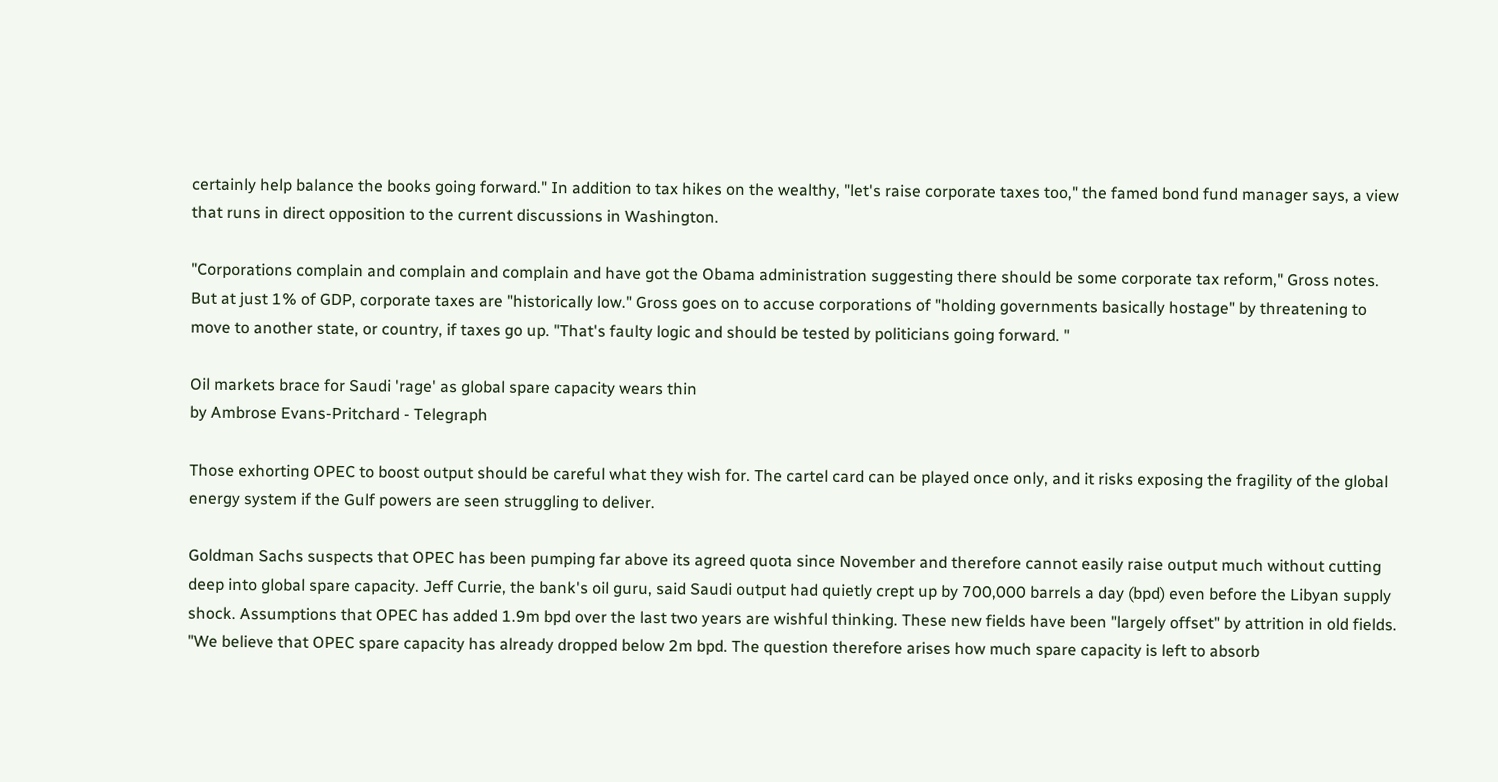certainly help balance the books going forward." In addition to tax hikes on the wealthy, "let's raise corporate taxes too," the famed bond fund manager says, a view that runs in direct opposition to the current discussions in Washington.

"Corporations complain and complain and complain and have got the Obama administration suggesting there should be some corporate tax reform," Gross notes. But at just 1% of GDP, corporate taxes are "historically low." Gross goes on to accuse corporations of "holding governments basically hostage" by threatening to move to another state, or country, if taxes go up. "That's faulty logic and should be tested by politicians going forward. "

Oil markets brace for Saudi 'rage' as global spare capacity wears thin
by Ambrose Evans-Pritchard - Telegraph

Those exhorting OPEC to boost output should be careful what they wish for. The cartel card can be played once only, and it risks exposing the fragility of the global energy system if the Gulf powers are seen struggling to deliver.

Goldman Sachs suspects that OPEC has been pumping far above its agreed quota since November and therefore cannot easily raise output much without cutting deep into global spare capacity. Jeff Currie, the bank's oil guru, said Saudi output had quietly crept up by 700,000 barrels a day (bpd) even before the Libyan supply shock. Assumptions that OPEC has added 1.9m bpd over the last two years are wishful thinking. These new fields have been "largely offset" by attrition in old fields. "We believe that OPEC spare capacity has already dropped below 2m bpd. The question therefore arises how much spare capacity is left to absorb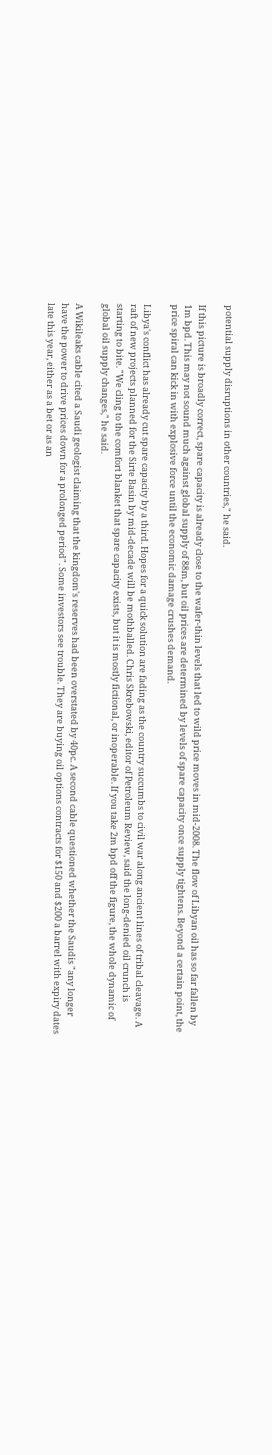potential supply disruptions in other countries," he said.

If this picture is broadly correct, spare capacity is already close to the wafer-thin levels that led to wild price moves in mid-2008. The flow of Libyan oil has so far fallen by 1m bpd. This may not sound much against global supply of 88m, but oil prices are determined by levels of spare capacity once supply tightens. Beyond a certain point, the price spiral can kick in with explosive force until the economic damage crushes demand.

Libya's conflict has already cut spare capacity by a third. Hopes for a quick solution are fading as the country succumbs to civil war along ancient lines of tribal cleavage. A raft of new projects planned for the Sirte Basin by mid-decade will be mothballed. Chris Skrebowski, editor of Petroleum Review, said the long-denied oil crunch is starting to bite. "We cling to the comfort blanket that spare capacity exists, but it is mostly fictional, or inoperable. If you take 2m bpd off the figure, the whole dynamic of global oil supply changes," he said.

A Wikileaks cable cited a Saudi geologist claiming that the kingdom's reserves had been overstated by 40pc. A second cable questioned whether the Saudis "any longer have the power to drive prices down for a prolonged period". Some investors see trouble. They are buying oil options contracts for $150 and $200 a barrel with expiry dates late this year, either as a bet or as an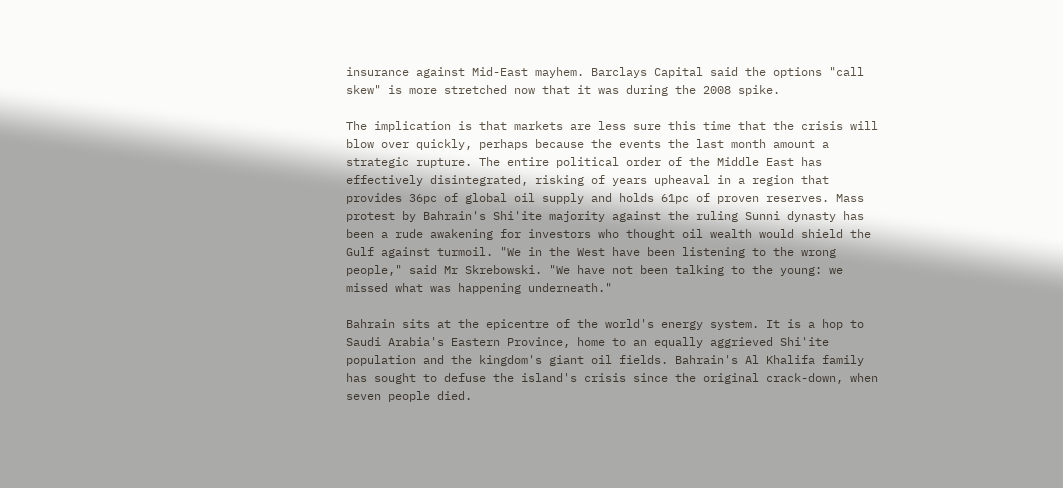insurance against Mid-East mayhem. Barclays Capital said the options "call skew" is more stretched now that it was during the 2008 spike.

The implication is that markets are less sure this time that the crisis will blow over quickly, perhaps because the events the last month amount a strategic rupture. The entire political order of the Middle East has effectively disintegrated, risking of years upheaval in a region that provides 36pc of global oil supply and holds 61pc of proven reserves. Mass protest by Bahrain's Shi'ite majority against the ruling Sunni dynasty has been a rude awakening for investors who thought oil wealth would shield the Gulf against turmoil. "We in the West have been listening to the wrong people," said Mr Skrebowski. "We have not been talking to the young: we missed what was happening underneath."

Bahrain sits at the epicentre of the world's energy system. It is a hop to Saudi Arabia's Eastern Province, home to an equally aggrieved Shi'ite population and the kingdom's giant oil fields. Bahrain's Al Khalifa family has sought to defuse the island's crisis since the original crack-down, when seven people died.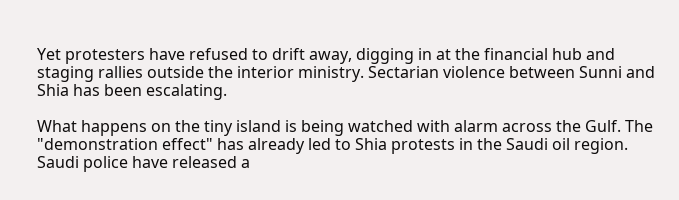Yet protesters have refused to drift away, digging in at the financial hub and staging rallies outside the interior ministry. Sectarian violence between Sunni and Shia has been escalating.

What happens on the tiny island is being watched with alarm across the Gulf. The "demonstration effect" has already led to Shia protests in the Saudi oil region. Saudi police have released a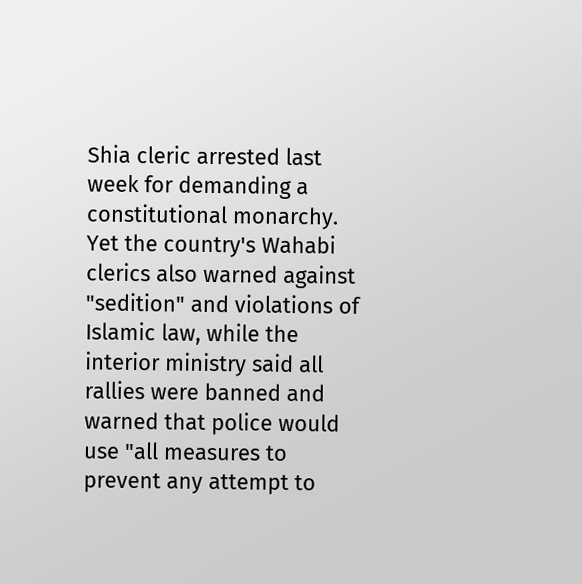Shia cleric arrested last week for demanding a constitutional monarchy. Yet the country's Wahabi clerics also warned against "sedition" and violations of Islamic law, while the interior ministry said all rallies were banned and warned that police would use "all measures to prevent any attempt to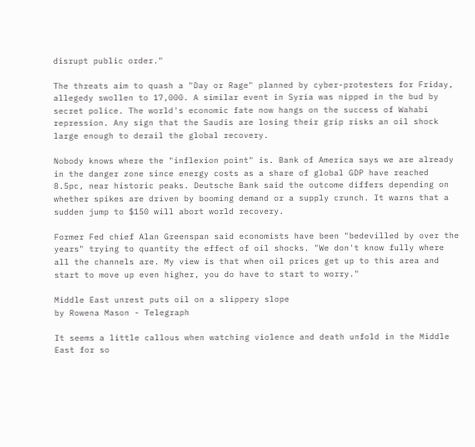disrupt public order."

The threats aim to quash a "Day or Rage" planned by cyber-protesters for Friday, allegedy swollen to 17,000. A similar event in Syria was nipped in the bud by secret police. The world's economic fate now hangs on the success of Wahabi repression. Any sign that the Saudis are losing their grip risks an oil shock large enough to derail the global recovery.

Nobody knows where the "inflexion point" is. Bank of America says we are already in the danger zone since energy costs as a share of global GDP have reached 8.5pc, near historic peaks. Deutsche Bank said the outcome differs depending on whether spikes are driven by booming demand or a supply crunch. It warns that a sudden jump to $150 will abort world recovery.

Former Fed chief Alan Greenspan said economists have been "bedevilled by over the years" trying to quantity the effect of oil shocks. "We don't know fully where all the channels are. My view is that when oil prices get up to this area and start to move up even higher, you do have to start to worry."

Middle East unrest puts oil on a slippery slope
by Rowena Mason - Telegraph

It seems a little callous when watching violence and death unfold in the Middle East for so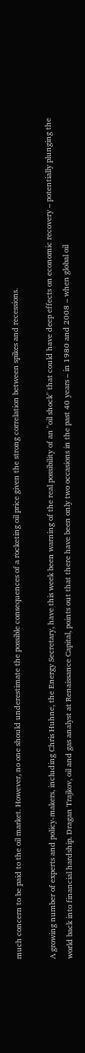much concern to be paid to the oil market. However, no one should underestimate the possible consequences of a rocketing oil price given the strong correlation between spikes and recessions.

A growing number of experts and policy-makers, including Chris Huhne, the Energy Secretary, have this week been warning of the real possibility of an "oil shock" that could have deep effects on economic recovery – potentially plunging the world back into financial hardship. Dragan Trajkov, oil and gas analyst at Renaissance Capital, points out that there have been only two occasions in the past 40 years – in 1980 and 2008 – when global oil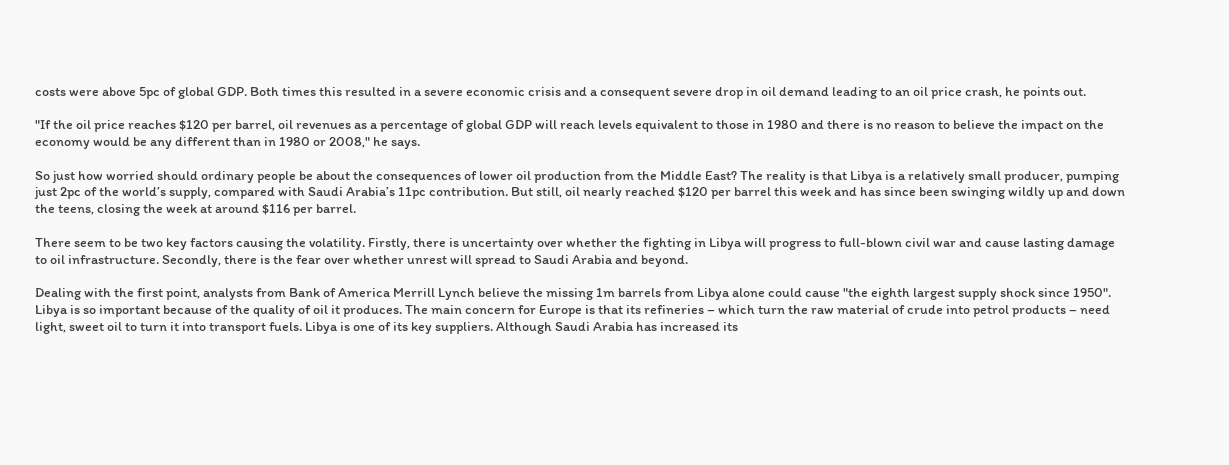costs were above 5pc of global GDP. Both times this resulted in a severe economic crisis and a consequent severe drop in oil demand leading to an oil price crash, he points out.

"If the oil price reaches $120 per barrel, oil revenues as a percentage of global GDP will reach levels equivalent to those in 1980 and there is no reason to believe the impact on the economy would be any different than in 1980 or 2008," he says.

So just how worried should ordinary people be about the consequences of lower oil production from the Middle East? The reality is that Libya is a relatively small producer, pumping just 2pc of the world’s supply, compared with Saudi Arabia’s 11pc contribution. But still, oil nearly reached $120 per barrel this week and has since been swinging wildly up and down the teens, closing the week at around $116 per barrel.

There seem to be two key factors causing the volatility. Firstly, there is uncertainty over whether the fighting in Libya will progress to full-blown civil war and cause lasting damage to oil infrastructure. Secondly, there is the fear over whether unrest will spread to Saudi Arabia and beyond.

Dealing with the first point, analysts from Bank of America Merrill Lynch believe the missing 1m barrels from Libya alone could cause "the eighth largest supply shock since 1950". Libya is so important because of the quality of oil it produces. The main concern for Europe is that its refineries – which turn the raw material of crude into petrol products – need light, sweet oil to turn it into transport fuels. Libya is one of its key suppliers. Although Saudi Arabia has increased its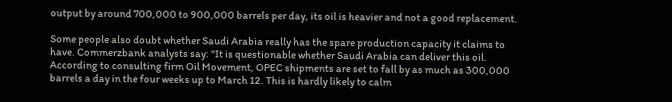output by around 700,000 to 900,000 barrels per day, its oil is heavier and not a good replacement.

Some people also doubt whether Saudi Arabia really has the spare production capacity it claims to have. Commerzbank analysts say: "It is questionable whether Saudi Arabia can deliver this oil. According to consulting firm Oil Movement, OPEC shipments are set to fall by as much as 300,000 barrels a day in the four weeks up to March 12. This is hardly likely to calm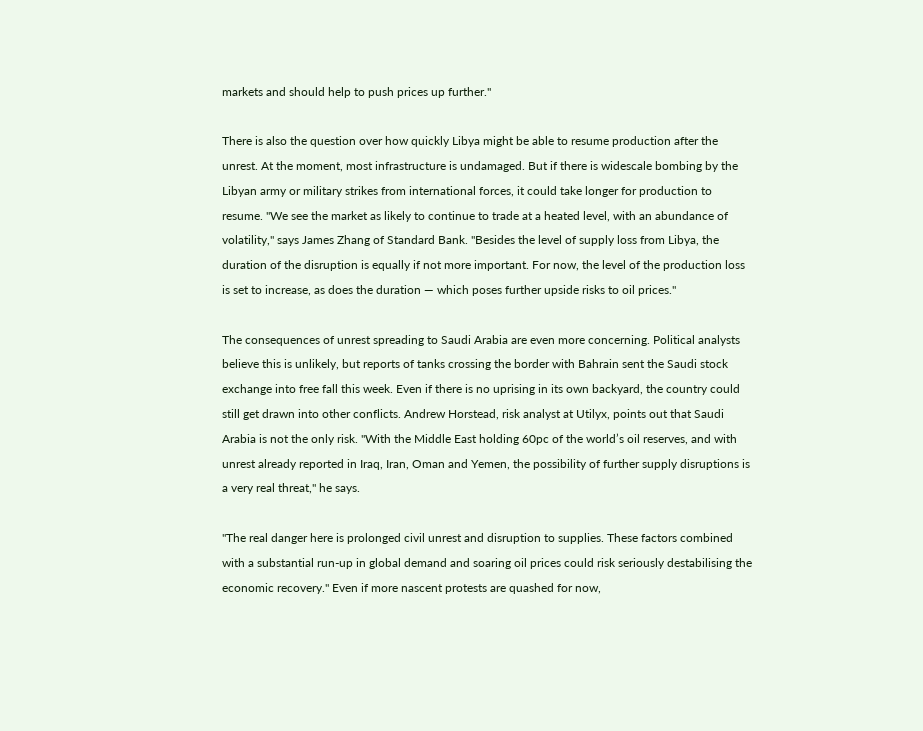markets and should help to push prices up further."

There is also the question over how quickly Libya might be able to resume production after the unrest. At the moment, most infrastructure is undamaged. But if there is widescale bombing by the Libyan army or military strikes from international forces, it could take longer for production to resume. "We see the market as likely to continue to trade at a heated level, with an abundance of volatility," says James Zhang of Standard Bank. "Besides the level of supply loss from Libya, the duration of the disruption is equally if not more important. For now, the level of the production loss is set to increase, as does the duration — which poses further upside risks to oil prices."

The consequences of unrest spreading to Saudi Arabia are even more concerning. Political analysts believe this is unlikely, but reports of tanks crossing the border with Bahrain sent the Saudi stock exchange into free fall this week. Even if there is no uprising in its own backyard, the country could still get drawn into other conflicts. Andrew Horstead, risk analyst at Utilyx, points out that Saudi Arabia is not the only risk. "With the Middle East holding 60pc of the world’s oil reserves, and with unrest already reported in Iraq, Iran, Oman and Yemen, the possibility of further supply disruptions is a very real threat," he says.

"The real danger here is prolonged civil unrest and disruption to supplies. These factors combined with a substantial run-up in global demand and soaring oil prices could risk seriously destabilising the economic recovery." Even if more nascent protests are quashed for now,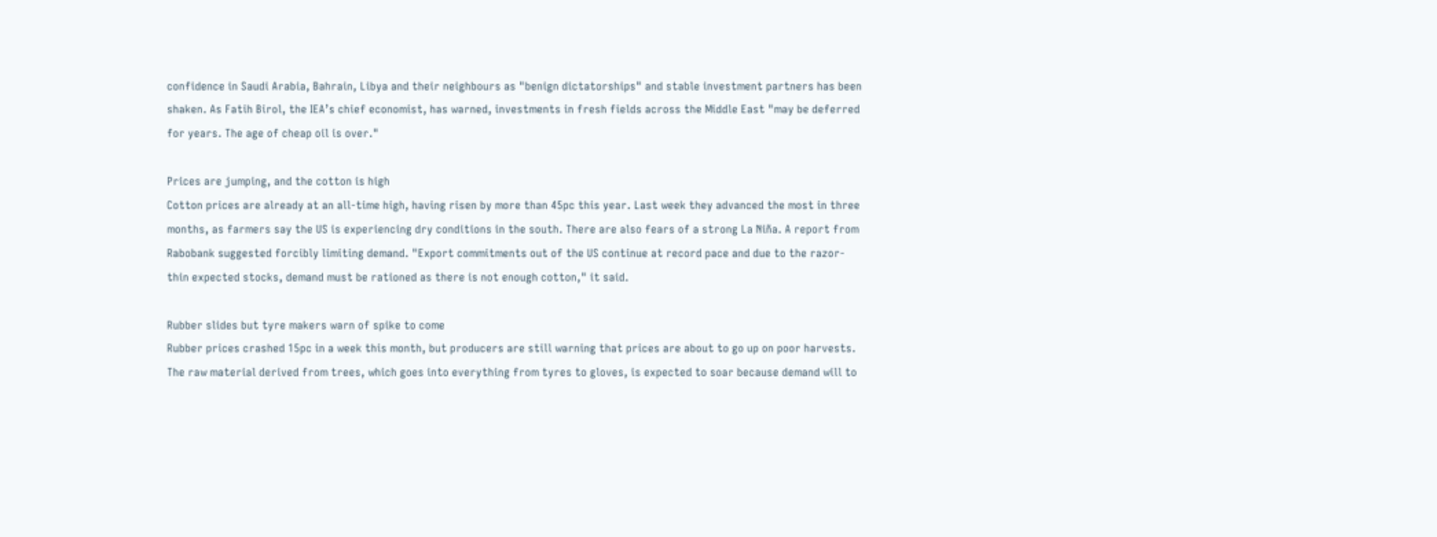confidence in Saudi Arabia, Bahrain, Libya and their neighbours as "benign dictatorships" and stable investment partners has been shaken. As Fatih Birol, the IEA’s chief economist, has warned, investments in fresh fields across the Middle East "may be deferred for years. The age of cheap oil is over."

Prices are jumping, and the cotton is high
Cotton prices are already at an all-time high, having risen by more than 45pc this year. Last week they advanced the most in three months, as farmers say the US is experiencing dry conditions in the south. There are also fears of a strong La Niña. A report from Rabobank suggested forcibly limiting demand. "Export commitments out of the US continue at record pace and due to the razor-thin expected stocks, demand must be rationed as there is not enough cotton," it said.

Rubber slides but tyre makers warn of spike to come
Rubber prices crashed 15pc in a week this month, but producers are still warning that prices are about to go up on poor harvests. The raw material derived from trees, which goes into everything from tyres to gloves, is expected to soar because demand will to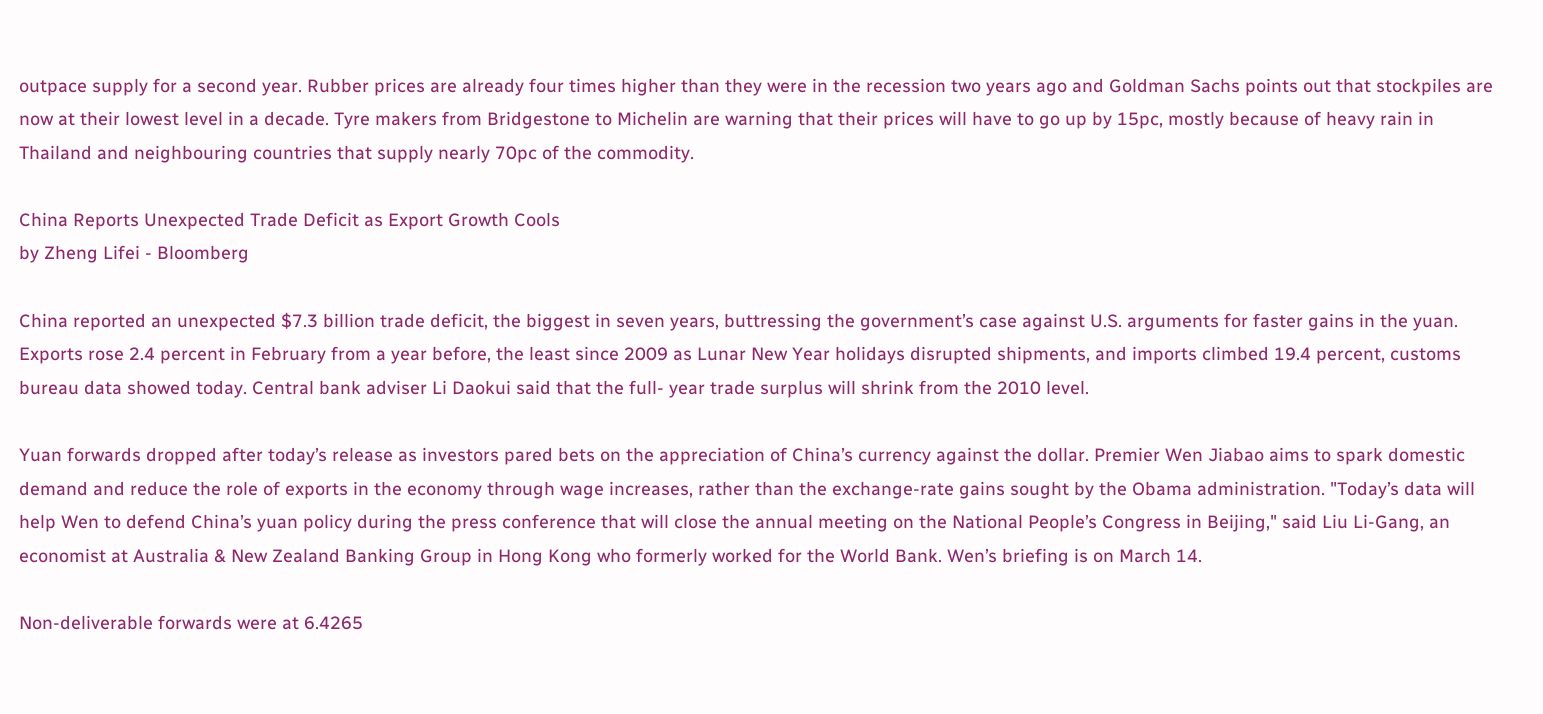outpace supply for a second year. Rubber prices are already four times higher than they were in the recession two years ago and Goldman Sachs points out that stockpiles are now at their lowest level in a decade. Tyre makers from Bridgestone to Michelin are warning that their prices will have to go up by 15pc, mostly because of heavy rain in Thailand and neighbouring countries that supply nearly 70pc of the commodity.

China Reports Unexpected Trade Deficit as Export Growth Cools
by Zheng Lifei - Bloomberg

China reported an unexpected $7.3 billion trade deficit, the biggest in seven years, buttressing the government’s case against U.S. arguments for faster gains in the yuan. Exports rose 2.4 percent in February from a year before, the least since 2009 as Lunar New Year holidays disrupted shipments, and imports climbed 19.4 percent, customs bureau data showed today. Central bank adviser Li Daokui said that the full- year trade surplus will shrink from the 2010 level.

Yuan forwards dropped after today’s release as investors pared bets on the appreciation of China’s currency against the dollar. Premier Wen Jiabao aims to spark domestic demand and reduce the role of exports in the economy through wage increases, rather than the exchange-rate gains sought by the Obama administration. "Today’s data will help Wen to defend China’s yuan policy during the press conference that will close the annual meeting on the National People’s Congress in Beijing," said Liu Li-Gang, an economist at Australia & New Zealand Banking Group in Hong Kong who formerly worked for the World Bank. Wen’s briefing is on March 14.

Non-deliverable forwards were at 6.4265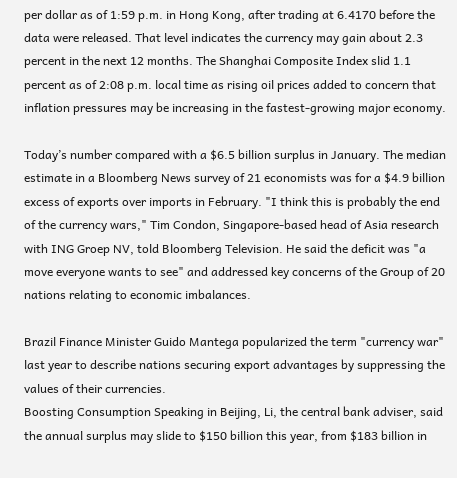per dollar as of 1:59 p.m. in Hong Kong, after trading at 6.4170 before the data were released. That level indicates the currency may gain about 2.3 percent in the next 12 months. The Shanghai Composite Index slid 1.1 percent as of 2:08 p.m. local time as rising oil prices added to concern that inflation pressures may be increasing in the fastest-growing major economy.

Today’s number compared with a $6.5 billion surplus in January. The median estimate in a Bloomberg News survey of 21 economists was for a $4.9 billion excess of exports over imports in February. "I think this is probably the end of the currency wars," Tim Condon, Singapore-based head of Asia research with ING Groep NV, told Bloomberg Television. He said the deficit was "a move everyone wants to see" and addressed key concerns of the Group of 20 nations relating to economic imbalances.

Brazil Finance Minister Guido Mantega popularized the term "currency war" last year to describe nations securing export advantages by suppressing the values of their currencies.
Boosting Consumption Speaking in Beijing, Li, the central bank adviser, said the annual surplus may slide to $150 billion this year, from $183 billion in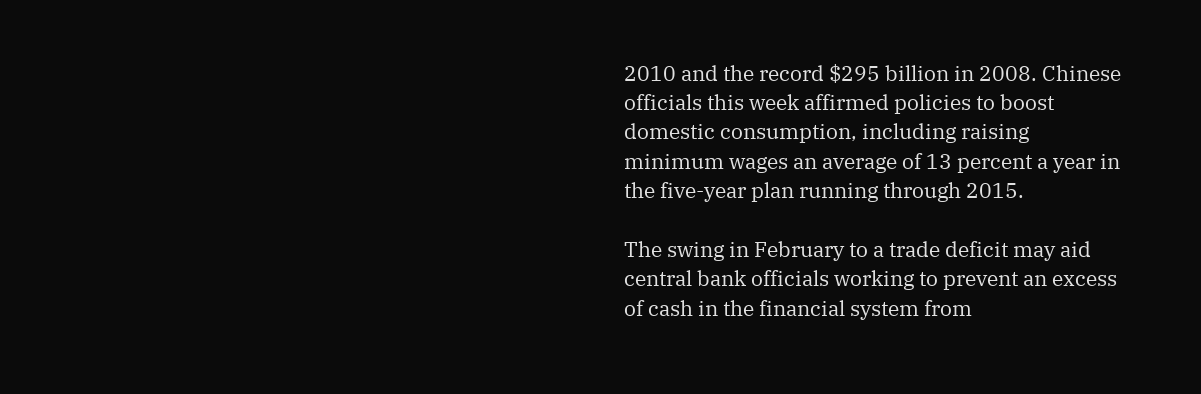2010 and the record $295 billion in 2008. Chinese officials this week affirmed policies to boost domestic consumption, including raising minimum wages an average of 13 percent a year in the five-year plan running through 2015.

The swing in February to a trade deficit may aid central bank officials working to prevent an excess of cash in the financial system from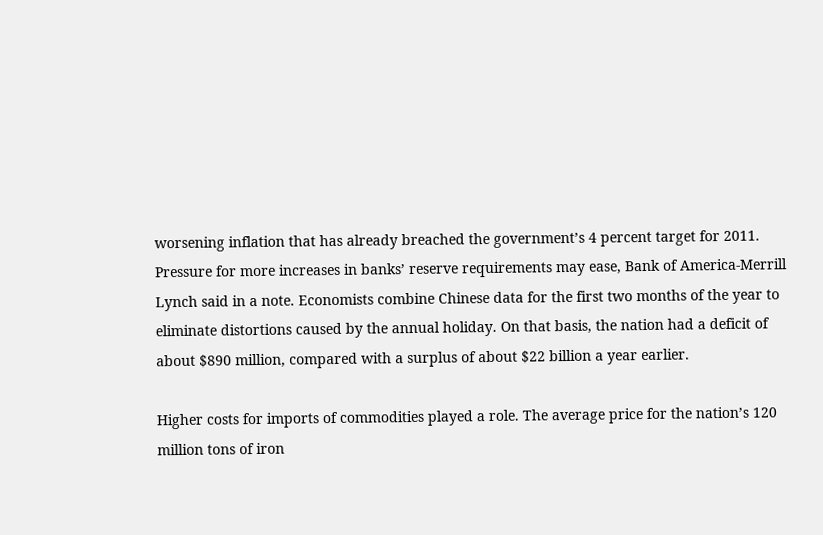worsening inflation that has already breached the government’s 4 percent target for 2011. Pressure for more increases in banks’ reserve requirements may ease, Bank of America-Merrill Lynch said in a note. Economists combine Chinese data for the first two months of the year to eliminate distortions caused by the annual holiday. On that basis, the nation had a deficit of about $890 million, compared with a surplus of about $22 billion a year earlier.

Higher costs for imports of commodities played a role. The average price for the nation’s 120 million tons of iron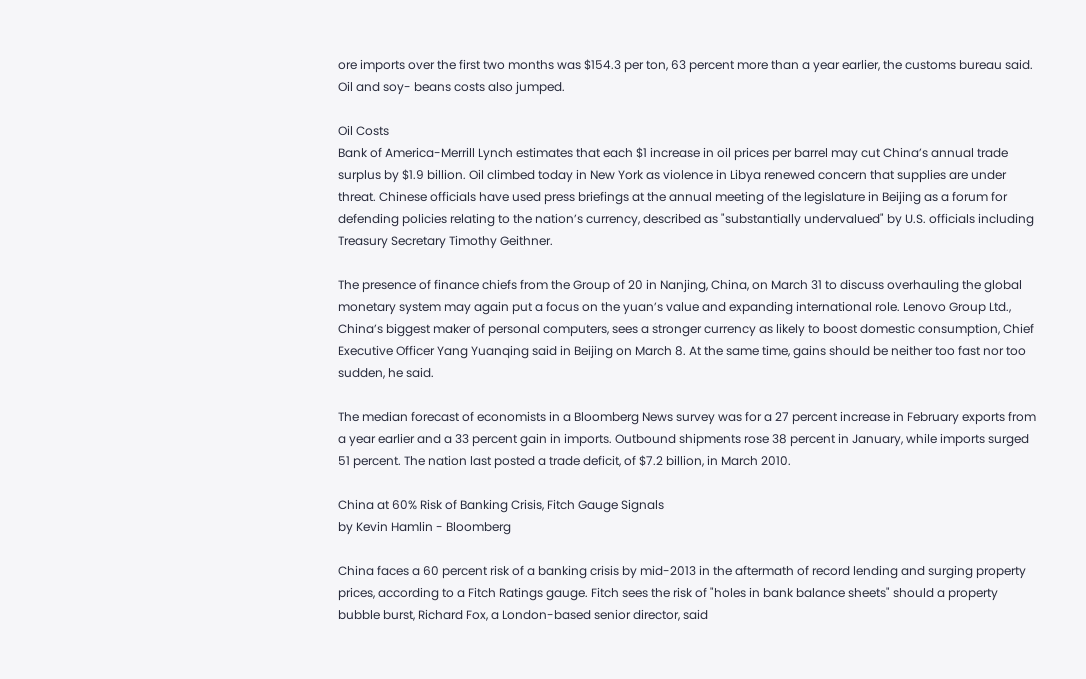ore imports over the first two months was $154.3 per ton, 63 percent more than a year earlier, the customs bureau said. Oil and soy- beans costs also jumped.

Oil Costs
Bank of America-Merrill Lynch estimates that each $1 increase in oil prices per barrel may cut China’s annual trade surplus by $1.9 billion. Oil climbed today in New York as violence in Libya renewed concern that supplies are under threat. Chinese officials have used press briefings at the annual meeting of the legislature in Beijing as a forum for defending policies relating to the nation’s currency, described as "substantially undervalued" by U.S. officials including Treasury Secretary Timothy Geithner.

The presence of finance chiefs from the Group of 20 in Nanjing, China, on March 31 to discuss overhauling the global monetary system may again put a focus on the yuan’s value and expanding international role. Lenovo Group Ltd., China’s biggest maker of personal computers, sees a stronger currency as likely to boost domestic consumption, Chief Executive Officer Yang Yuanqing said in Beijing on March 8. At the same time, gains should be neither too fast nor too sudden, he said.

The median forecast of economists in a Bloomberg News survey was for a 27 percent increase in February exports from a year earlier and a 33 percent gain in imports. Outbound shipments rose 38 percent in January, while imports surged 51 percent. The nation last posted a trade deficit, of $7.2 billion, in March 2010.

China at 60% Risk of Banking Crisis, Fitch Gauge Signals
by Kevin Hamlin - Bloomberg

China faces a 60 percent risk of a banking crisis by mid-2013 in the aftermath of record lending and surging property prices, according to a Fitch Ratings gauge. Fitch sees the risk of "holes in bank balance sheets" should a property bubble burst, Richard Fox, a London-based senior director, said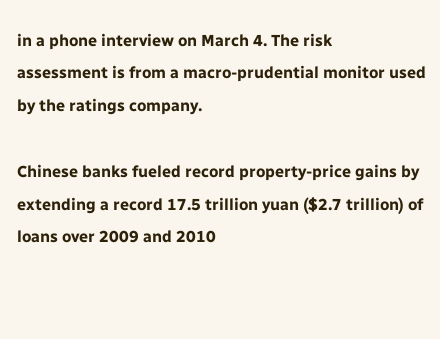in a phone interview on March 4. The risk assessment is from a macro-prudential monitor used by the ratings company.

Chinese banks fueled record property-price gains by extending a record 17.5 trillion yuan ($2.7 trillion) of loans over 2009 and 2010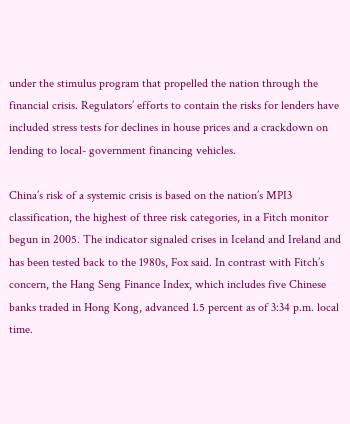under the stimulus program that propelled the nation through the financial crisis. Regulators’ efforts to contain the risks for lenders have included stress tests for declines in house prices and a crackdown on lending to local- government financing vehicles.

China’s risk of a systemic crisis is based on the nation’s MPI3 classification, the highest of three risk categories, in a Fitch monitor begun in 2005. The indicator signaled crises in Iceland and Ireland and has been tested back to the 1980s, Fox said. In contrast with Fitch’s concern, the Hang Seng Finance Index, which includes five Chinese banks traded in Hong Kong, advanced 1.5 percent as of 3:34 p.m. local time.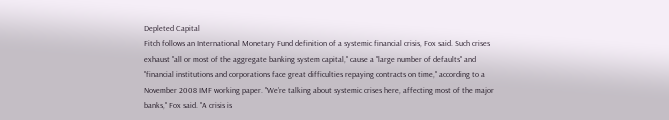Depleted Capital
Fitch follows an International Monetary Fund definition of a systemic financial crisis, Fox said. Such crises exhaust "all or most of the aggregate banking system capital," cause a "large number of defaults" and "financial institutions and corporations face great difficulties repaying contracts on time," according to a November 2008 IMF working paper. "We’re talking about systemic crises here, affecting most of the major banks," Fox said. "A crisis is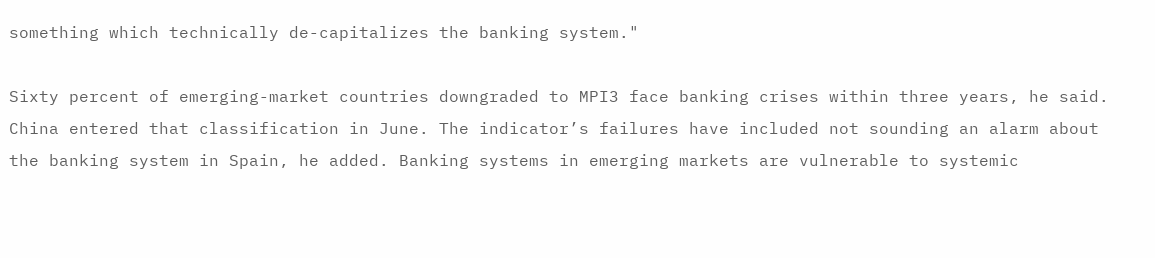something which technically de-capitalizes the banking system."

Sixty percent of emerging-market countries downgraded to MPI3 face banking crises within three years, he said. China entered that classification in June. The indicator’s failures have included not sounding an alarm about the banking system in Spain, he added. Banking systems in emerging markets are vulnerable to systemic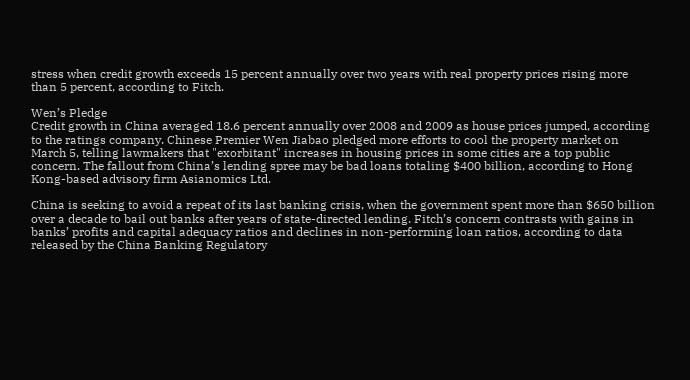stress when credit growth exceeds 15 percent annually over two years with real property prices rising more than 5 percent, according to Fitch.

Wen’s Pledge
Credit growth in China averaged 18.6 percent annually over 2008 and 2009 as house prices jumped, according to the ratings company. Chinese Premier Wen Jiabao pledged more efforts to cool the property market on March 5, telling lawmakers that "exorbitant" increases in housing prices in some cities are a top public concern. The fallout from China’s lending spree may be bad loans totaling $400 billion, according to Hong Kong-based advisory firm Asianomics Ltd.

China is seeking to avoid a repeat of its last banking crisis, when the government spent more than $650 billion over a decade to bail out banks after years of state-directed lending. Fitch’s concern contrasts with gains in banks’ profits and capital adequacy ratios and declines in non-performing loan ratios, according to data released by the China Banking Regulatory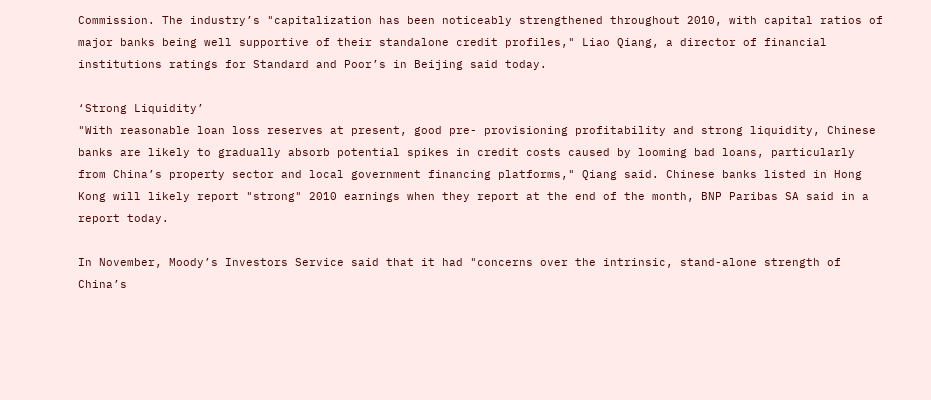Commission. The industry’s "capitalization has been noticeably strengthened throughout 2010, with capital ratios of major banks being well supportive of their standalone credit profiles," Liao Qiang, a director of financial institutions ratings for Standard and Poor’s in Beijing said today.

‘Strong Liquidity’
"With reasonable loan loss reserves at present, good pre- provisioning profitability and strong liquidity, Chinese banks are likely to gradually absorb potential spikes in credit costs caused by looming bad loans, particularly from China’s property sector and local government financing platforms," Qiang said. Chinese banks listed in Hong Kong will likely report "strong" 2010 earnings when they report at the end of the month, BNP Paribas SA said in a report today.

In November, Moody’s Investors Service said that it had "concerns over the intrinsic, stand-alone strength of China’s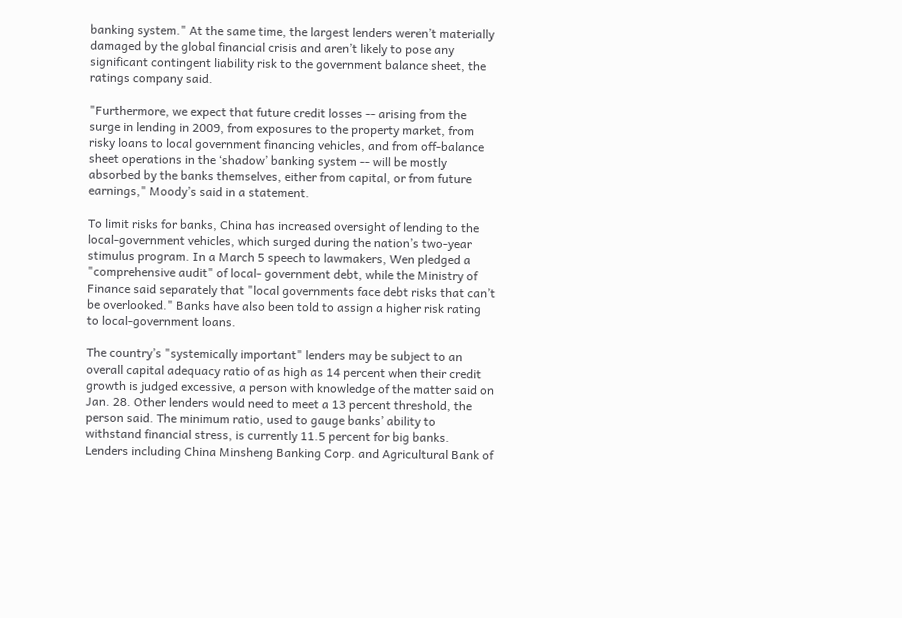banking system." At the same time, the largest lenders weren’t materially damaged by the global financial crisis and aren’t likely to pose any significant contingent liability risk to the government balance sheet, the ratings company said.

"Furthermore, we expect that future credit losses -- arising from the surge in lending in 2009, from exposures to the property market, from risky loans to local government financing vehicles, and from off-balance sheet operations in the ‘shadow’ banking system -- will be mostly absorbed by the banks themselves, either from capital, or from future earnings," Moody’s said in a statement.

To limit risks for banks, China has increased oversight of lending to the local-government vehicles, which surged during the nation’s two-year stimulus program. In a March 5 speech to lawmakers, Wen pledged a "comprehensive audit" of local- government debt, while the Ministry of Finance said separately that "local governments face debt risks that can’t be overlooked." Banks have also been told to assign a higher risk rating to local-government loans.

The country’s "systemically important" lenders may be subject to an overall capital adequacy ratio of as high as 14 percent when their credit growth is judged excessive, a person with knowledge of the matter said on Jan. 28. Other lenders would need to meet a 13 percent threshold, the person said. The minimum ratio, used to gauge banks’ ability to withstand financial stress, is currently 11.5 percent for big banks. Lenders including China Minsheng Banking Corp. and Agricultural Bank of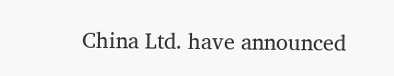China Ltd. have announced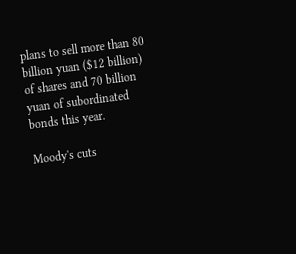plans to sell more than 80 billion yuan ($12 billion) of shares and 70 billion yuan of subordinated bonds this year.

Moody's cuts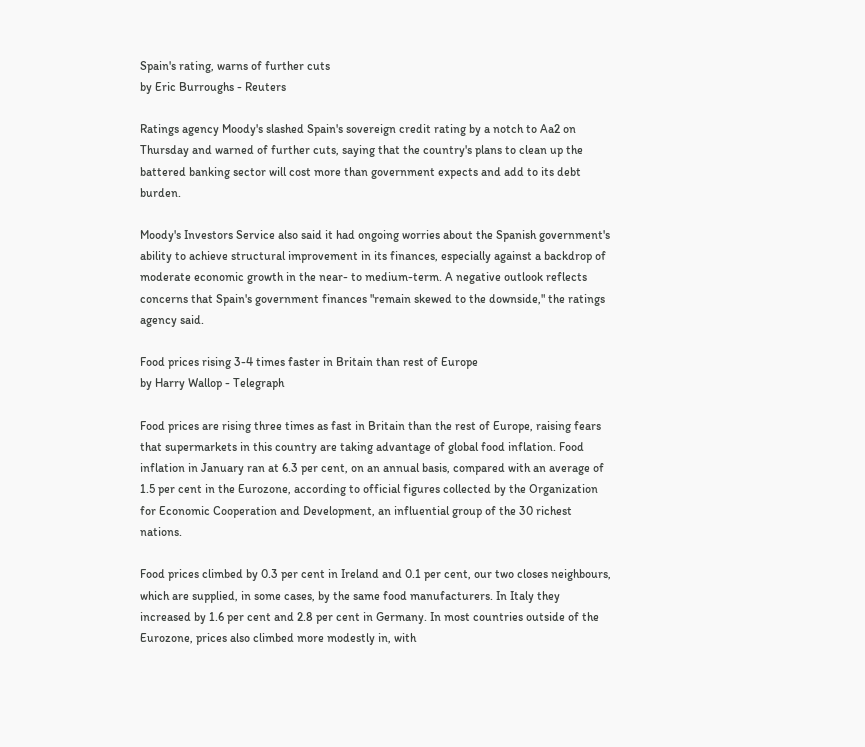Spain's rating, warns of further cuts
by Eric Burroughs - Reuters

Ratings agency Moody's slashed Spain's sovereign credit rating by a notch to Aa2 on Thursday and warned of further cuts, saying that the country's plans to clean up the battered banking sector will cost more than government expects and add to its debt burden.

Moody's Investors Service also said it had ongoing worries about the Spanish government's ability to achieve structural improvement in its finances, especially against a backdrop of moderate economic growth in the near- to medium-term. A negative outlook reflects concerns that Spain's government finances "remain skewed to the downside," the ratings agency said.

Food prices rising 3-4 times faster in Britain than rest of Europe
by Harry Wallop - Telegraph

Food prices are rising three times as fast in Britain than the rest of Europe, raising fears that supermarkets in this country are taking advantage of global food inflation. Food inflation in January ran at 6.3 per cent, on an annual basis, compared with an average of 1.5 per cent in the Eurozone, according to official figures collected by the Organization for Economic Cooperation and Development, an influential group of the 30 richest nations.

Food prices climbed by 0.3 per cent in Ireland and 0.1 per cent, our two closes neighbours, which are supplied, in some cases, by the same food manufacturers. In Italy they increased by 1.6 per cent and 2.8 per cent in Germany. In most countries outside of the Eurozone, prices also climbed more modestly in, with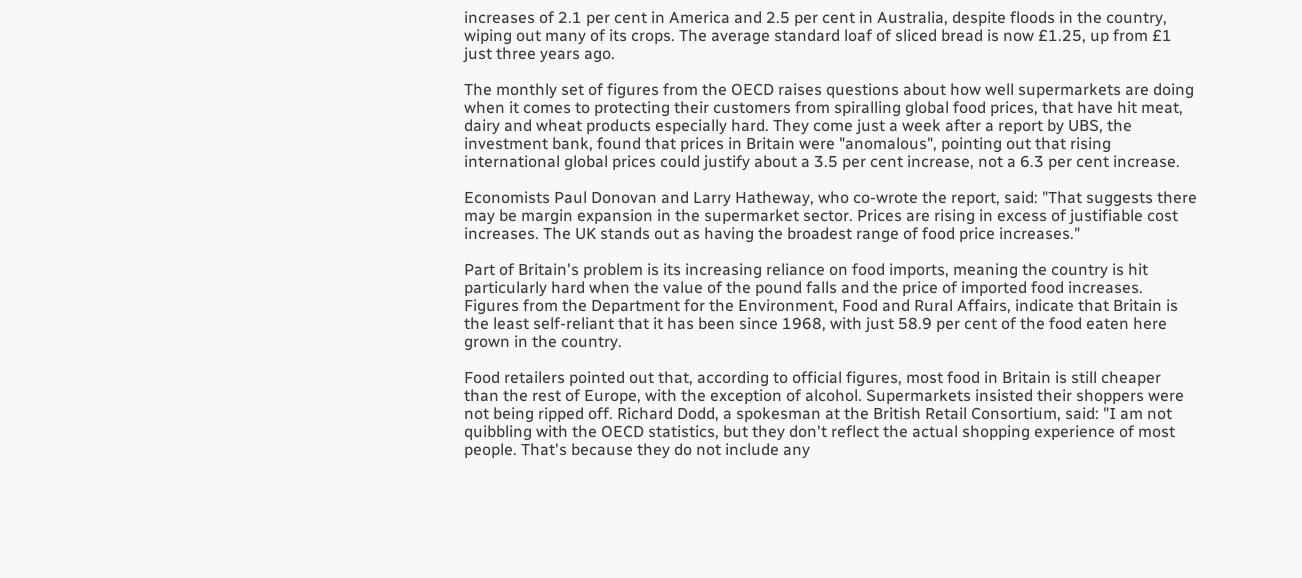increases of 2.1 per cent in America and 2.5 per cent in Australia, despite floods in the country, wiping out many of its crops. The average standard loaf of sliced bread is now £1.25, up from £1 just three years ago.

The monthly set of figures from the OECD raises questions about how well supermarkets are doing when it comes to protecting their customers from spiralling global food prices, that have hit meat, dairy and wheat products especially hard. They come just a week after a report by UBS, the investment bank, found that prices in Britain were "anomalous", pointing out that rising international global prices could justify about a 3.5 per cent increase, not a 6.3 per cent increase.

Economists Paul Donovan and Larry Hatheway, who co-wrote the report, said: "That suggests there may be margin expansion in the supermarket sector. Prices are rising in excess of justifiable cost increases. The UK stands out as having the broadest range of food price increases."

Part of Britain's problem is its increasing reliance on food imports, meaning the country is hit particularly hard when the value of the pound falls and the price of imported food increases. Figures from the Department for the Environment, Food and Rural Affairs, indicate that Britain is the least self-reliant that it has been since 1968, with just 58.9 per cent of the food eaten here grown in the country.

Food retailers pointed out that, according to official figures, most food in Britain is still cheaper than the rest of Europe, with the exception of alcohol. Supermarkets insisted their shoppers were not being ripped off. Richard Dodd, a spokesman at the British Retail Consortium, said: "I am not quibbling with the OECD statistics, but they don't reflect the actual shopping experience of most people. That's because they do not include any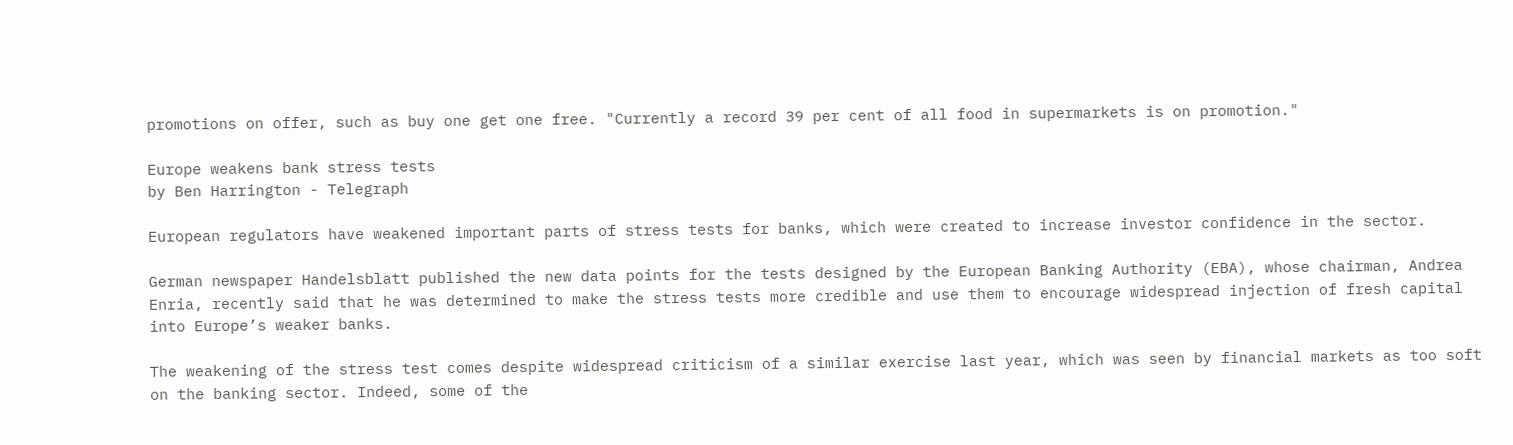promotions on offer, such as buy one get one free. "Currently a record 39 per cent of all food in supermarkets is on promotion."

Europe weakens bank stress tests
by Ben Harrington - Telegraph

European regulators have weakened important parts of stress tests for banks, which were created to increase investor confidence in the sector.

German newspaper Handelsblatt published the new data points for the tests designed by the European Banking Authority (EBA), whose chairman, Andrea Enria, recently said that he was determined to make the stress tests more credible and use them to encourage widespread injection of fresh capital into Europe’s weaker banks.

The weakening of the stress test comes despite widespread criticism of a similar exercise last year, which was seen by financial markets as too soft on the banking sector. Indeed, some of the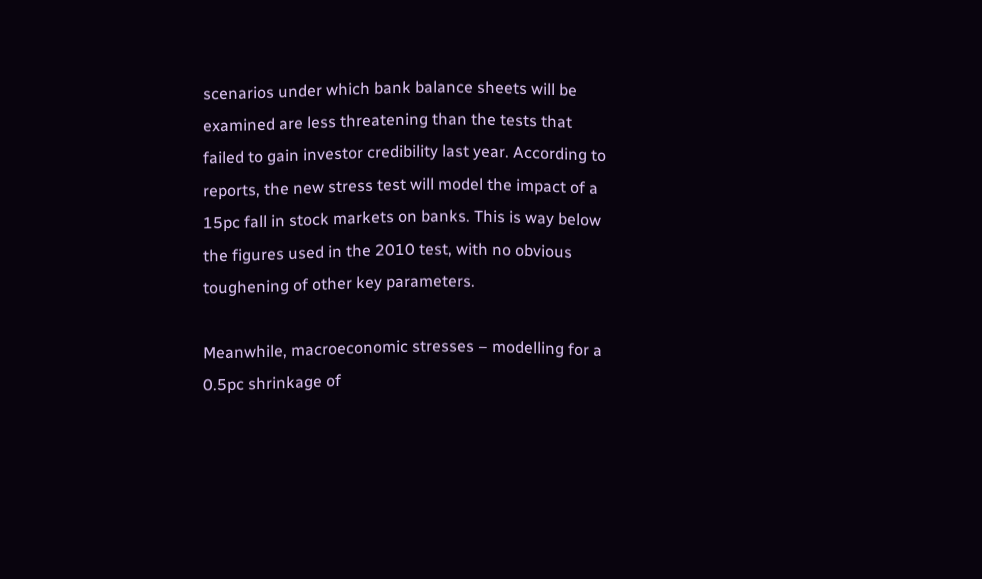scenarios under which bank balance sheets will be examined are less threatening than the tests that failed to gain investor credibility last year. According to reports, the new stress test will model the impact of a 15pc fall in stock markets on banks. This is way below the figures used in the 2010 test, with no obvious toughening of other key parameters.

Meanwhile, macroeconomic stresses – modelling for a 0.5pc shrinkage of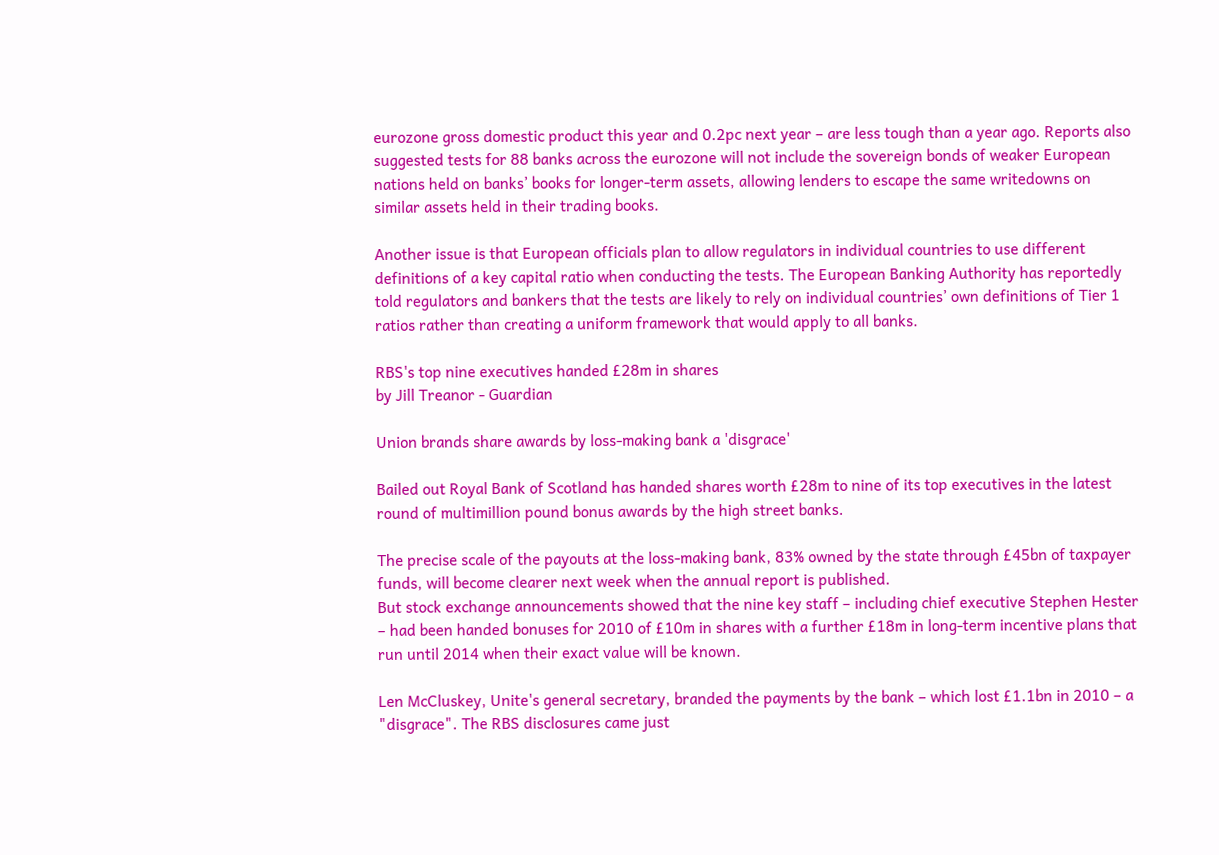eurozone gross domestic product this year and 0.2pc next year – are less tough than a year ago. Reports also suggested tests for 88 banks across the eurozone will not include the sovereign bonds of weaker European nations held on banks’ books for longer-term assets, allowing lenders to escape the same writedowns on similar assets held in their trading books.

Another issue is that European officials plan to allow regulators in individual countries to use different definitions of a key capital ratio when conducting the tests. The European Banking Authority has reportedly told regulators and bankers that the tests are likely to rely on individual countries’ own definitions of Tier 1 ratios rather than creating a uniform framework that would apply to all banks.

RBS's top nine executives handed £28m in shares
by Jill Treanor - Guardian

Union brands share awards by loss-making bank a 'disgrace'

Bailed out Royal Bank of Scotland has handed shares worth £28m to nine of its top executives in the latest round of multimillion pound bonus awards by the high street banks.

The precise scale of the payouts at the loss-making bank, 83% owned by the state through £45bn of taxpayer funds, will become clearer next week when the annual report is published.
But stock exchange announcements showed that the nine key staff – including chief executive Stephen Hester – had been handed bonuses for 2010 of £10m in shares with a further £18m in long-term incentive plans that run until 2014 when their exact value will be known.

Len McCluskey, Unite's general secretary, branded the payments by the bank – which lost £1.1bn in 2010 – a "disgrace". The RBS disclosures came just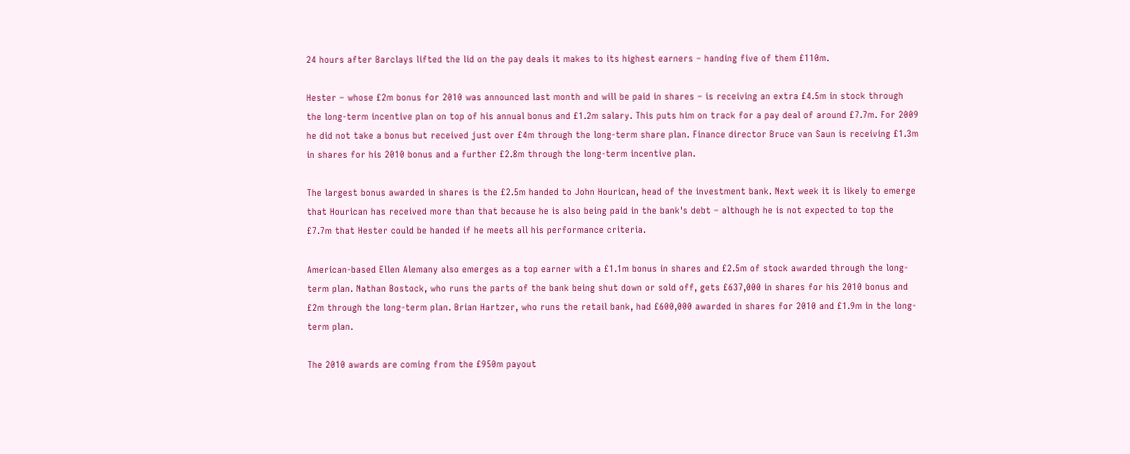24 hours after Barclays lifted the lid on the pay deals it makes to its highest earners – handing five of them £110m.

Hester – whose £2m bonus for 2010 was announced last month and will be paid in shares – is receiving an extra £4.5m in stock through the long-term incentive plan on top of his annual bonus and £1.2m salary. This puts him on track for a pay deal of around £7.7m. For 2009 he did not take a bonus but received just over £4m through the long-term share plan. Finance director Bruce van Saun is receiving £1.3m in shares for his 2010 bonus and a further £2.8m through the long-term incentive plan.

The largest bonus awarded in shares is the £2.5m handed to John Hourican, head of the investment bank. Next week it is likely to emerge that Hourican has received more than that because he is also being paid in the bank's debt – although he is not expected to top the £7.7m that Hester could be handed if he meets all his performance criteria.

American-based Ellen Alemany also emerges as a top earner with a £1.1m bonus in shares and £2.5m of stock awarded through the long-term plan. Nathan Bostock, who runs the parts of the bank being shut down or sold off, gets £637,000 in shares for his 2010 bonus and £2m through the long-term plan. Brian Hartzer, who runs the retail bank, had £600,000 awarded in shares for 2010 and £1.9m in the long-term plan.

The 2010 awards are coming from the £950m payout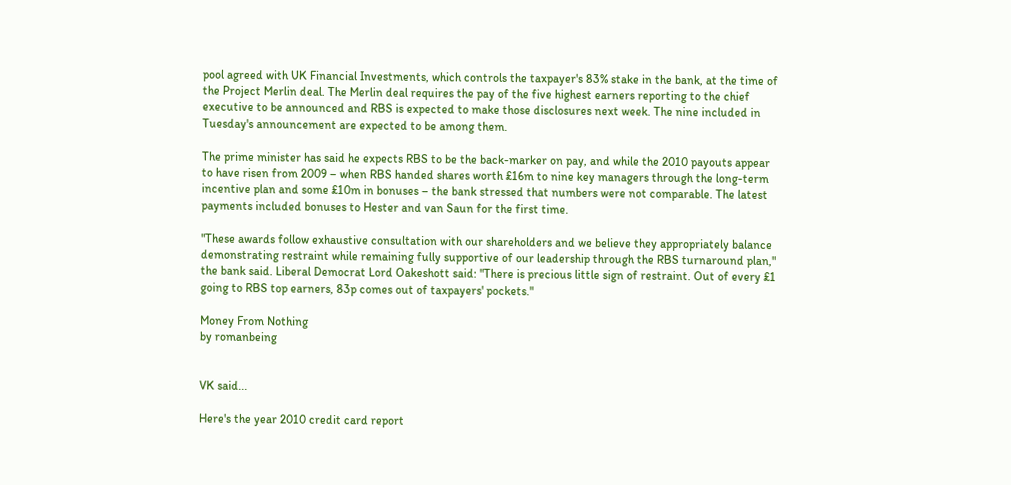pool agreed with UK Financial Investments, which controls the taxpayer's 83% stake in the bank, at the time of the Project Merlin deal. The Merlin deal requires the pay of the five highest earners reporting to the chief executive to be announced and RBS is expected to make those disclosures next week. The nine included in Tuesday's announcement are expected to be among them.

The prime minister has said he expects RBS to be the back-marker on pay, and while the 2010 payouts appear to have risen from 2009 – when RBS handed shares worth £16m to nine key managers through the long-term incentive plan and some £10m in bonuses – the bank stressed that numbers were not comparable. The latest payments included bonuses to Hester and van Saun for the first time.

"These awards follow exhaustive consultation with our shareholders and we believe they appropriately balance demonstrating restraint while remaining fully supportive of our leadership through the RBS turnaround plan," the bank said. Liberal Democrat Lord Oakeshott said: "There is precious little sign of restraint. Out of every £1 going to RBS top earners, 83p comes out of taxpayers' pockets."

Money From Nothing
by romanbeing


VK said...

Here's the year 2010 credit card report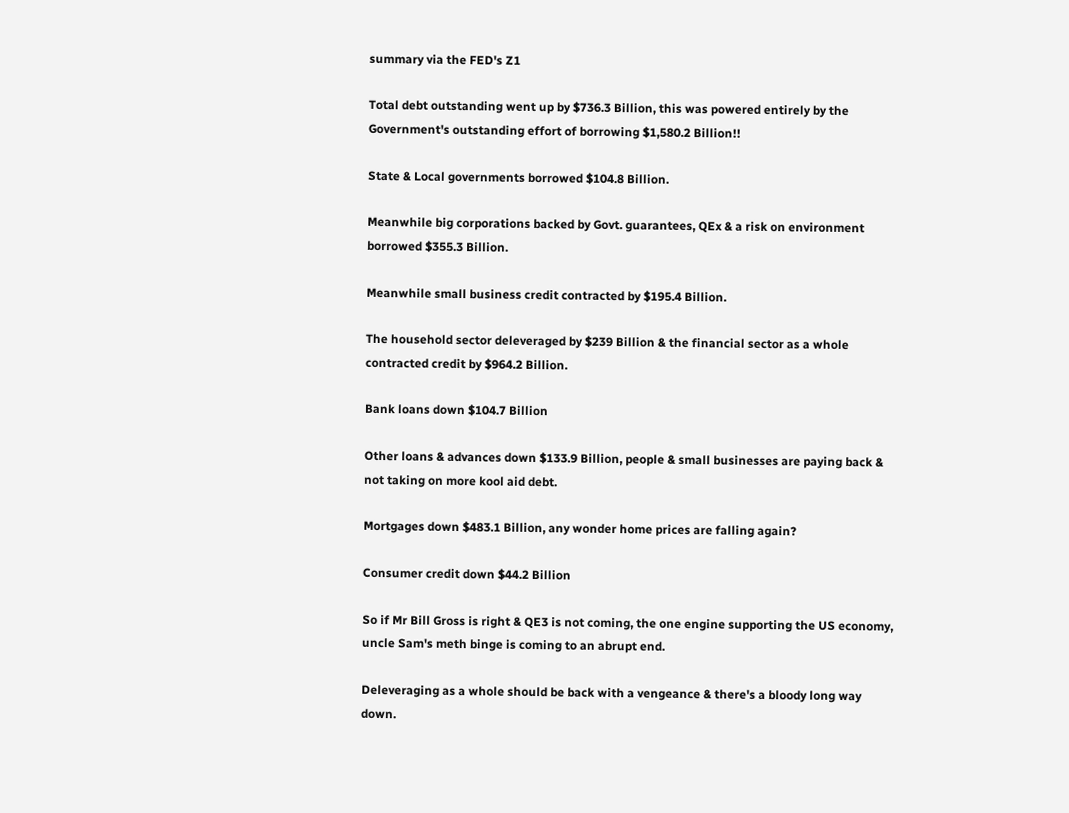summary via the FED's Z1

Total debt outstanding went up by $736.3 Billion, this was powered entirely by the Government's outstanding effort of borrowing $1,580.2 Billion!!

State & Local governments borrowed $104.8 Billion.

Meanwhile big corporations backed by Govt. guarantees, QEx & a risk on environment borrowed $355.3 Billion.

Meanwhile small business credit contracted by $195.4 Billion.

The household sector deleveraged by $239 Billion & the financial sector as a whole contracted credit by $964.2 Billion.

Bank loans down $104.7 Billion

Other loans & advances down $133.9 Billion, people & small businesses are paying back & not taking on more kool aid debt.

Mortgages down $483.1 Billion, any wonder home prices are falling again?

Consumer credit down $44.2 Billion

So if Mr Bill Gross is right & QE3 is not coming, the one engine supporting the US economy, uncle Sam's meth binge is coming to an abrupt end.

Deleveraging as a whole should be back with a vengeance & there's a bloody long way down.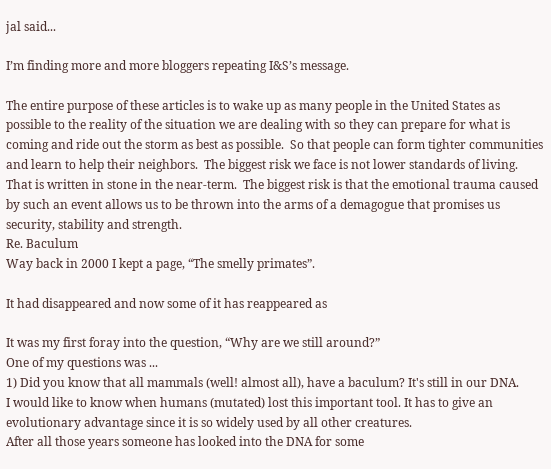jal said...

I’m finding more and more bloggers repeating I&S’s message.

The entire purpose of these articles is to wake up as many people in the United States as possible to the reality of the situation we are dealing with so they can prepare for what is coming and ride out the storm as best as possible.  So that people can form tighter communities and learn to help their neighbors.  The biggest risk we face is not lower standards of living.  That is written in stone in the near-term.  The biggest risk is that the emotional trauma caused by such an event allows us to be thrown into the arms of a demagogue that promises us security, stability and strength.
Re. Baculum
Way back in 2000 I kept a page, “The smelly primates”.

It had disappeared and now some of it has reappeared as

It was my first foray into the question, “Why are we still around?”
One of my questions was ...
1) Did you know that all mammals (well! almost all), have a baculum? It's still in our DNA.
I would like to know when humans (mutated) lost this important tool. It has to give an evolutionary advantage since it is so widely used by all other creatures.
After all those years someone has looked into the DNA for some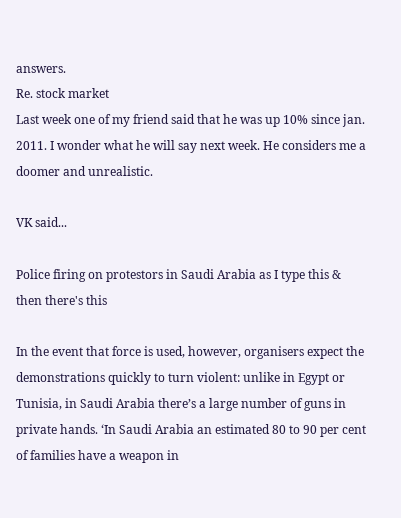answers.
Re. stock market
Last week one of my friend said that he was up 10% since jan. 2011. I wonder what he will say next week. He considers me a doomer and unrealistic.

VK said...

Police firing on protestors in Saudi Arabia as I type this & then there's this

In the event that force is used, however, organisers expect the demonstrations quickly to turn violent: unlike in Egypt or Tunisia, in Saudi Arabia there’s a large number of guns in private hands. ‘In Saudi Arabia an estimated 80 to 90 per cent of families have a weapon in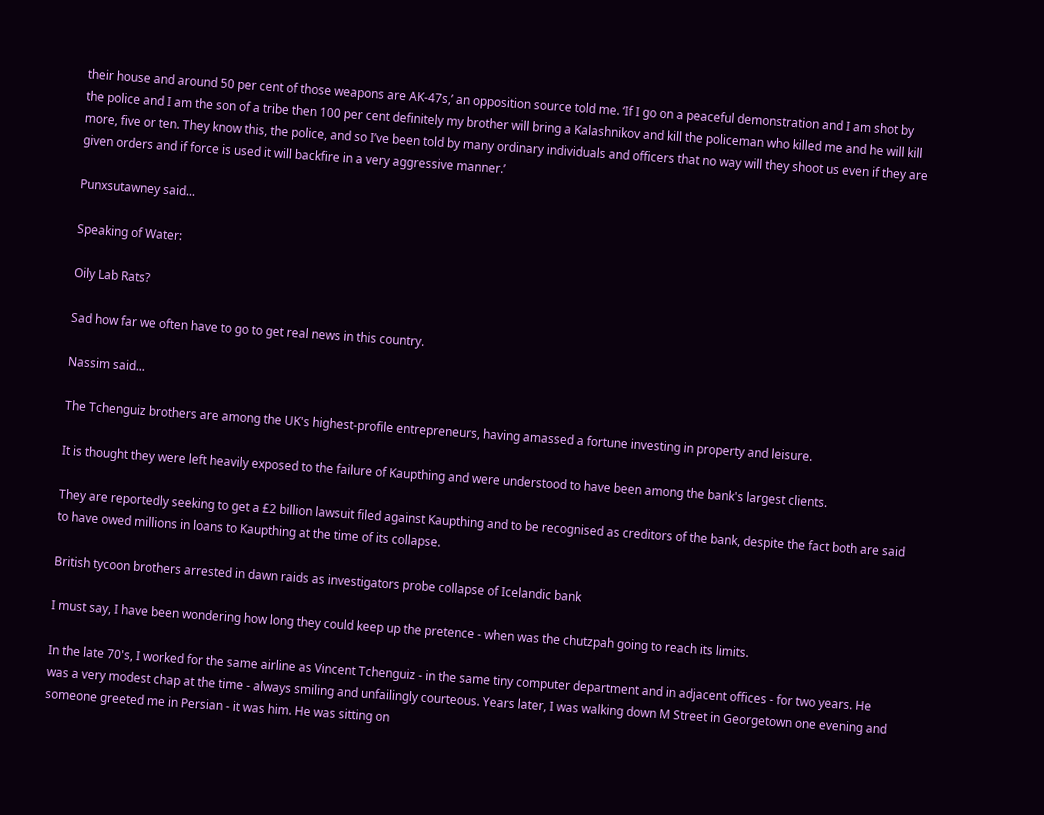their house and around 50 per cent of those weapons are AK-47s,’ an opposition source told me. ‘If I go on a peaceful demonstration and I am shot by the police and I am the son of a tribe then 100 per cent definitely my brother will bring a Kalashnikov and kill the policeman who killed me and he will kill more, five or ten. They know this, the police, and so I’ve been told by many ordinary individuals and officers that no way will they shoot us even if they are given orders and if force is used it will backfire in a very aggressive manner.’

Punxsutawney said...

Speaking of Water:

Oily Lab Rats?

Sad how far we often have to go to get real news in this country.

Nassim said...

The Tchenguiz brothers are among the UK's highest-profile entrepreneurs, having amassed a fortune investing in property and leisure.

It is thought they were left heavily exposed to the failure of Kaupthing and were understood to have been among the bank's largest clients.

They are reportedly seeking to get a £2 billion lawsuit filed against Kaupthing and to be recognised as creditors of the bank, despite the fact both are said to have owed millions in loans to Kaupthing at the time of its collapse.

British tycoon brothers arrested in dawn raids as investigators probe collapse of Icelandic bank

I must say, I have been wondering how long they could keep up the pretence - when was the chutzpah going to reach its limits.

In the late 70's, I worked for the same airline as Vincent Tchenguiz - in the same tiny computer department and in adjacent offices - for two years. He was a very modest chap at the time - always smiling and unfailingly courteous. Years later, I was walking down M Street in Georgetown one evening and someone greeted me in Persian - it was him. He was sitting on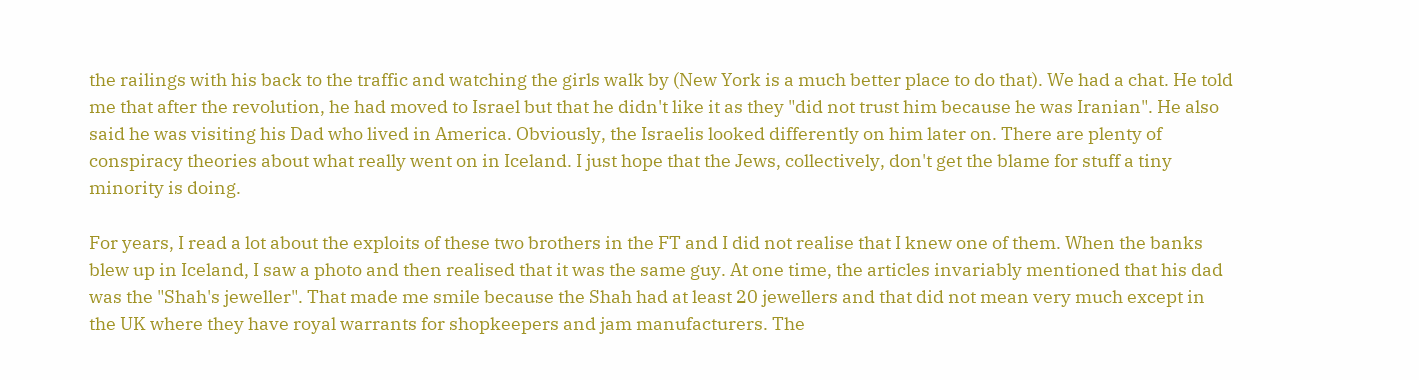the railings with his back to the traffic and watching the girls walk by (New York is a much better place to do that). We had a chat. He told me that after the revolution, he had moved to Israel but that he didn't like it as they "did not trust him because he was Iranian". He also said he was visiting his Dad who lived in America. Obviously, the Israelis looked differently on him later on. There are plenty of conspiracy theories about what really went on in Iceland. I just hope that the Jews, collectively, don't get the blame for stuff a tiny minority is doing.

For years, I read a lot about the exploits of these two brothers in the FT and I did not realise that I knew one of them. When the banks blew up in Iceland, I saw a photo and then realised that it was the same guy. At one time, the articles invariably mentioned that his dad was the "Shah's jeweller". That made me smile because the Shah had at least 20 jewellers and that did not mean very much except in the UK where they have royal warrants for shopkeepers and jam manufacturers. The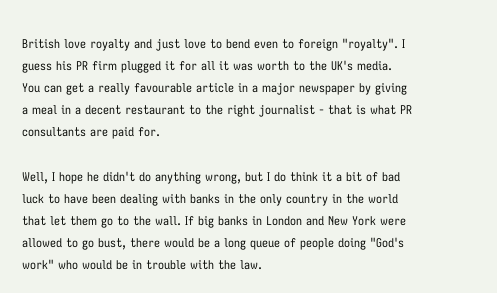British love royalty and just love to bend even to foreign "royalty". I guess his PR firm plugged it for all it was worth to the UK's media. You can get a really favourable article in a major newspaper by giving a meal in a decent restaurant to the right journalist - that is what PR consultants are paid for.

Well, I hope he didn't do anything wrong, but I do think it a bit of bad luck to have been dealing with banks in the only country in the world that let them go to the wall. If big banks in London and New York were allowed to go bust, there would be a long queue of people doing "God's work" who would be in trouble with the law.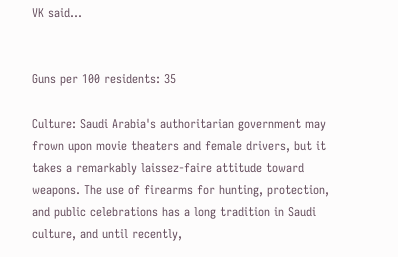VK said...


Guns per 100 residents: 35

Culture: Saudi Arabia's authoritarian government may frown upon movie theaters and female drivers, but it takes a remarkably laissez-faire attitude toward weapons. The use of firearms for hunting, protection, and public celebrations has a long tradition in Saudi culture, and until recently,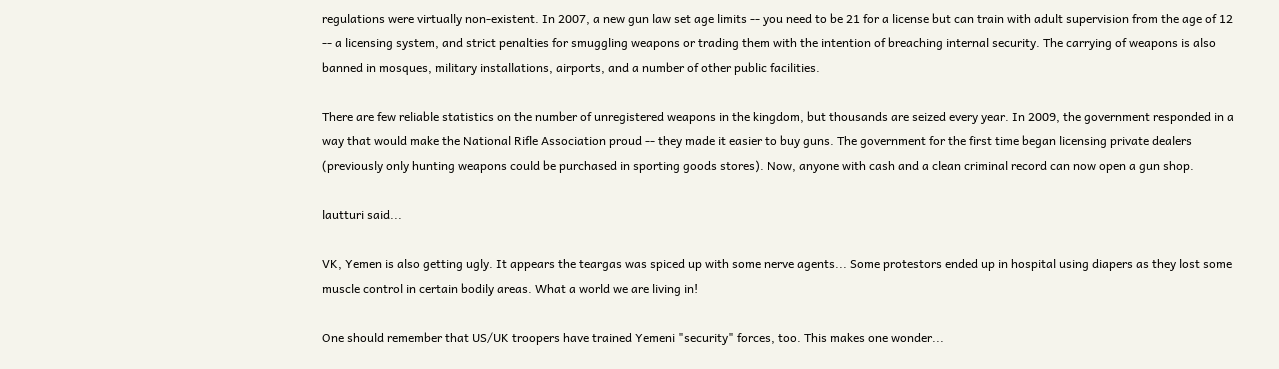regulations were virtually non-existent. In 2007, a new gun law set age limits -- you need to be 21 for a license but can train with adult supervision from the age of 12 -- a licensing system, and strict penalties for smuggling weapons or trading them with the intention of breaching internal security. The carrying of weapons is also banned in mosques, military installations, airports, and a number of other public facilities.

There are few reliable statistics on the number of unregistered weapons in the kingdom, but thousands are seized every year. In 2009, the government responded in a way that would make the National Rifle Association proud -- they made it easier to buy guns. The government for the first time began licensing private dealers (previously only hunting weapons could be purchased in sporting goods stores). Now, anyone with cash and a clean criminal record can now open a gun shop.

lautturi said...

VK, Yemen is also getting ugly. It appears the teargas was spiced up with some nerve agents... Some protestors ended up in hospital using diapers as they lost some muscle control in certain bodily areas. What a world we are living in!

One should remember that US/UK troopers have trained Yemeni "security" forces, too. This makes one wonder...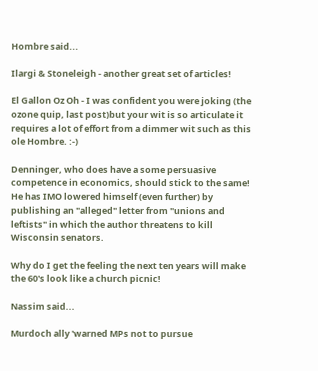Hombre said...

Ilargi & Stoneleigh - another great set of articles!

El Gallon Oz Oh - I was confident you were joking (the ozone quip, last post)but your wit is so articulate it requires a lot of effort from a dimmer wit such as this ole Hombre. :-)

Denninger, who does have a some persuasive competence in economics, should stick to the same! He has IMO lowered himself (even further) by publishing an "alleged" letter from "unions and leftists" in which the author threatens to kill Wisconsin senators.

Why do I get the feeling the next ten years will make the 60's look like a church picnic!

Nassim said...

Murdoch ally 'warned MPs not to pursue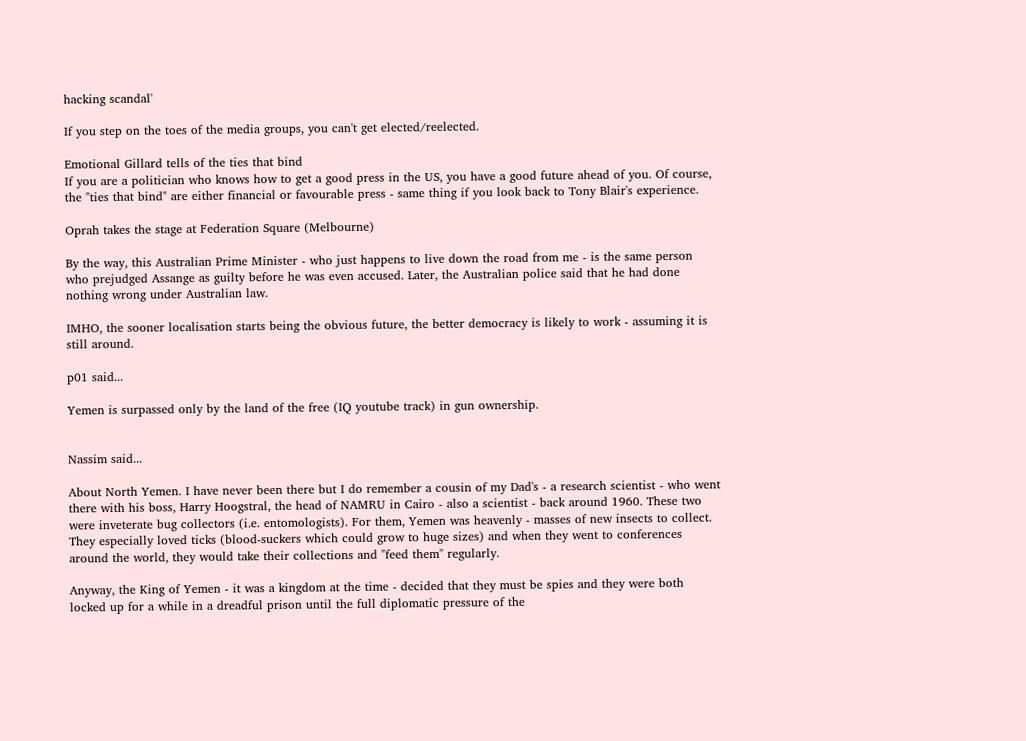hacking scandal'

If you step on the toes of the media groups, you can't get elected/reelected.

Emotional Gillard tells of the ties that bind
If you are a politician who knows how to get a good press in the US, you have a good future ahead of you. Of course, the "ties that bind" are either financial or favourable press - same thing if you look back to Tony Blair's experience.

Oprah takes the stage at Federation Square (Melbourne)

By the way, this Australian Prime Minister - who just happens to live down the road from me - is the same person who prejudged Assange as guilty before he was even accused. Later, the Australian police said that he had done nothing wrong under Australian law.

IMHO, the sooner localisation starts being the obvious future, the better democracy is likely to work - assuming it is still around.

p01 said...

Yemen is surpassed only by the land of the free (IQ youtube track) in gun ownership.


Nassim said...

About North Yemen. I have never been there but I do remember a cousin of my Dad's - a research scientist - who went there with his boss, Harry Hoogstral, the head of NAMRU in Cairo - also a scientist - back around 1960. These two were inveterate bug collectors (i.e. entomologists). For them, Yemen was heavenly - masses of new insects to collect. They especially loved ticks (blood-suckers which could grow to huge sizes) and when they went to conferences around the world, they would take their collections and "feed them" regularly.

Anyway, the King of Yemen - it was a kingdom at the time - decided that they must be spies and they were both locked up for a while in a dreadful prison until the full diplomatic pressure of the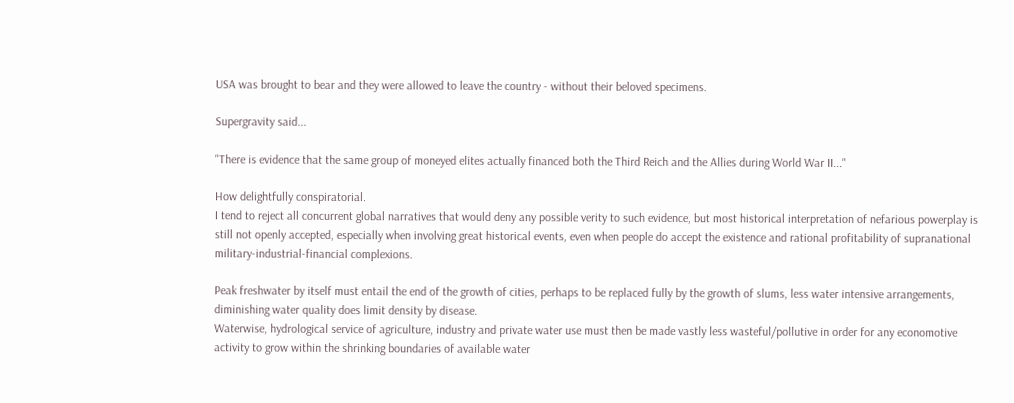USA was brought to bear and they were allowed to leave the country - without their beloved specimens.

Supergravity said...

"There is evidence that the same group of moneyed elites actually financed both the Third Reich and the Allies during World War II..."

How delightfully conspiratorial.
I tend to reject all concurrent global narratives that would deny any possible verity to such evidence, but most historical interpretation of nefarious powerplay is still not openly accepted, especially when involving great historical events, even when people do accept the existence and rational profitability of supranational military-industrial-financial complexions.

Peak freshwater by itself must entail the end of the growth of cities, perhaps to be replaced fully by the growth of slums, less water intensive arrangements, diminishing water quality does limit density by disease.
Waterwise, hydrological service of agriculture, industry and private water use must then be made vastly less wasteful/pollutive in order for any economotive activity to grow within the shrinking boundaries of available water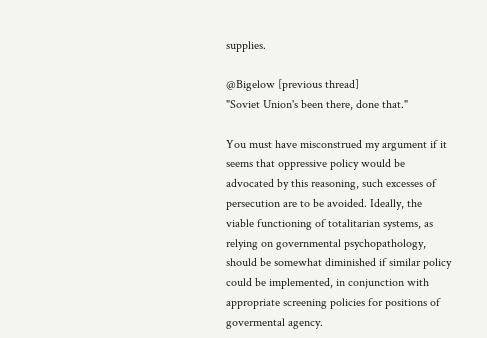supplies.

@Bigelow [previous thread]
"Soviet Union's been there, done that."

You must have misconstrued my argument if it seems that oppressive policy would be advocated by this reasoning, such excesses of persecution are to be avoided. Ideally, the viable functioning of totalitarian systems, as relying on governmental psychopathology, should be somewhat diminished if similar policy could be implemented, in conjunction with appropriate screening policies for positions of govermental agency.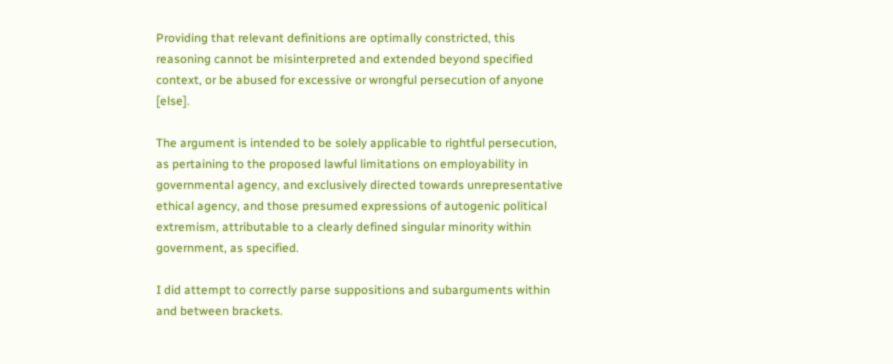Providing that relevant definitions are optimally constricted, this reasoning cannot be misinterpreted and extended beyond specified context, or be abused for excessive or wrongful persecution of anyone [else].

The argument is intended to be solely applicable to rightful persecution, as pertaining to the proposed lawful limitations on employability in governmental agency, and exclusively directed towards unrepresentative ethical agency, and those presumed expressions of autogenic political extremism, attributable to a clearly defined singular minority within government, as specified.

I did attempt to correctly parse suppositions and subarguments within and between brackets.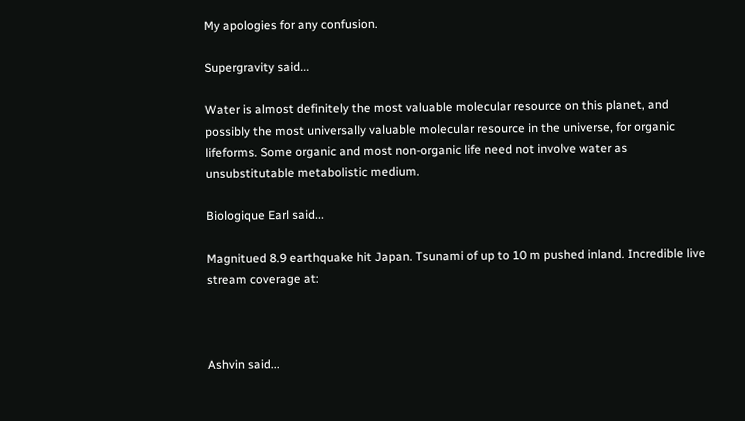My apologies for any confusion.

Supergravity said...

Water is almost definitely the most valuable molecular resource on this planet, and possibly the most universally valuable molecular resource in the universe, for organic lifeforms. Some organic and most non-organic life need not involve water as unsubstitutable metabolistic medium.

Biologique Earl said...

Magnitued 8.9 earthquake hit Japan. Tsunami of up to 10 m pushed inland. Incredible live stream coverage at:



Ashvin said...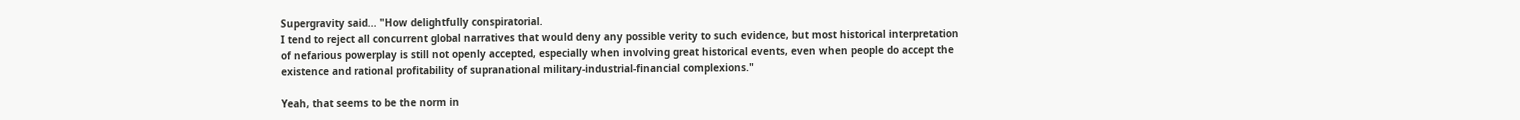Supergravity said... "How delightfully conspiratorial.
I tend to reject all concurrent global narratives that would deny any possible verity to such evidence, but most historical interpretation of nefarious powerplay is still not openly accepted, especially when involving great historical events, even when people do accept the existence and rational profitability of supranational military-industrial-financial complexions."

Yeah, that seems to be the norm in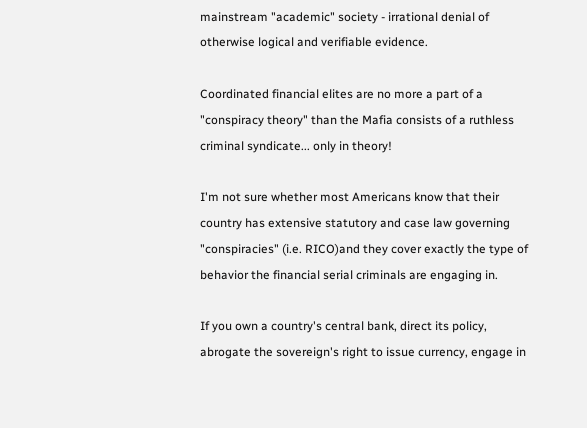mainstream "academic" society - irrational denial of otherwise logical and verifiable evidence.

Coordinated financial elites are no more a part of a "conspiracy theory" than the Mafia consists of a ruthless criminal syndicate... only in theory!

I'm not sure whether most Americans know that their country has extensive statutory and case law governing "conspiracies" (i.e. RICO)and they cover exactly the type of behavior the financial serial criminals are engaging in.

If you own a country's central bank, direct its policy, abrogate the sovereign's right to issue currency, engage in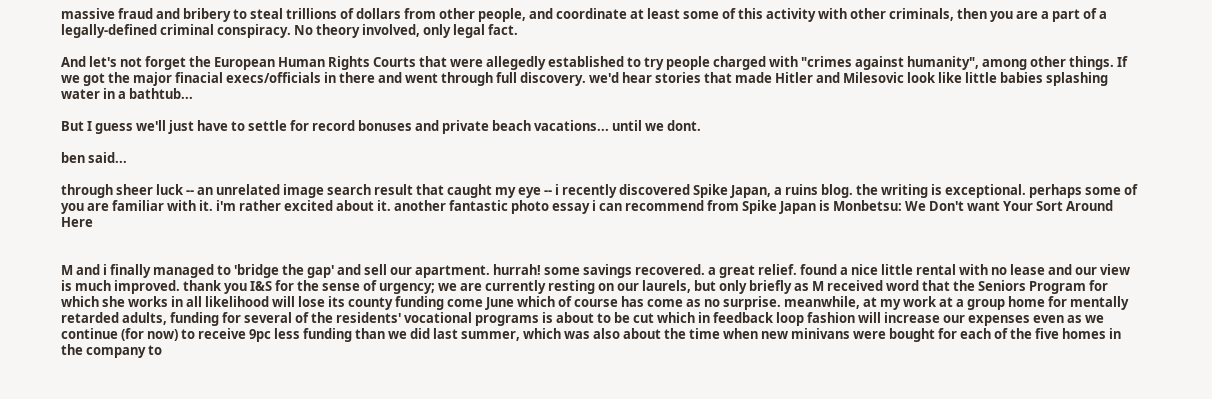massive fraud and bribery to steal trillions of dollars from other people, and coordinate at least some of this activity with other criminals, then you are a part of a legally-defined criminal conspiracy. No theory involved, only legal fact.

And let's not forget the European Human Rights Courts that were allegedly established to try people charged with "crimes against humanity", among other things. If we got the major finacial execs/officials in there and went through full discovery. we'd hear stories that made Hitler and Milesovic look like little babies splashing water in a bathtub...

But I guess we'll just have to settle for record bonuses and private beach vacations... until we dont.

ben said...

through sheer luck -- an unrelated image search result that caught my eye -- i recently discovered Spike Japan, a ruins blog. the writing is exceptional. perhaps some of you are familiar with it. i'm rather excited about it. another fantastic photo essay i can recommend from Spike Japan is Monbetsu: We Don't want Your Sort Around Here


M and i finally managed to 'bridge the gap' and sell our apartment. hurrah! some savings recovered. a great relief. found a nice little rental with no lease and our view is much improved. thank you I&S for the sense of urgency; we are currently resting on our laurels, but only briefly as M received word that the Seniors Program for which she works in all likelihood will lose its county funding come June which of course has come as no surprise. meanwhile, at my work at a group home for mentally retarded adults, funding for several of the residents' vocational programs is about to be cut which in feedback loop fashion will increase our expenses even as we continue (for now) to receive 9pc less funding than we did last summer, which was also about the time when new minivans were bought for each of the five homes in the company to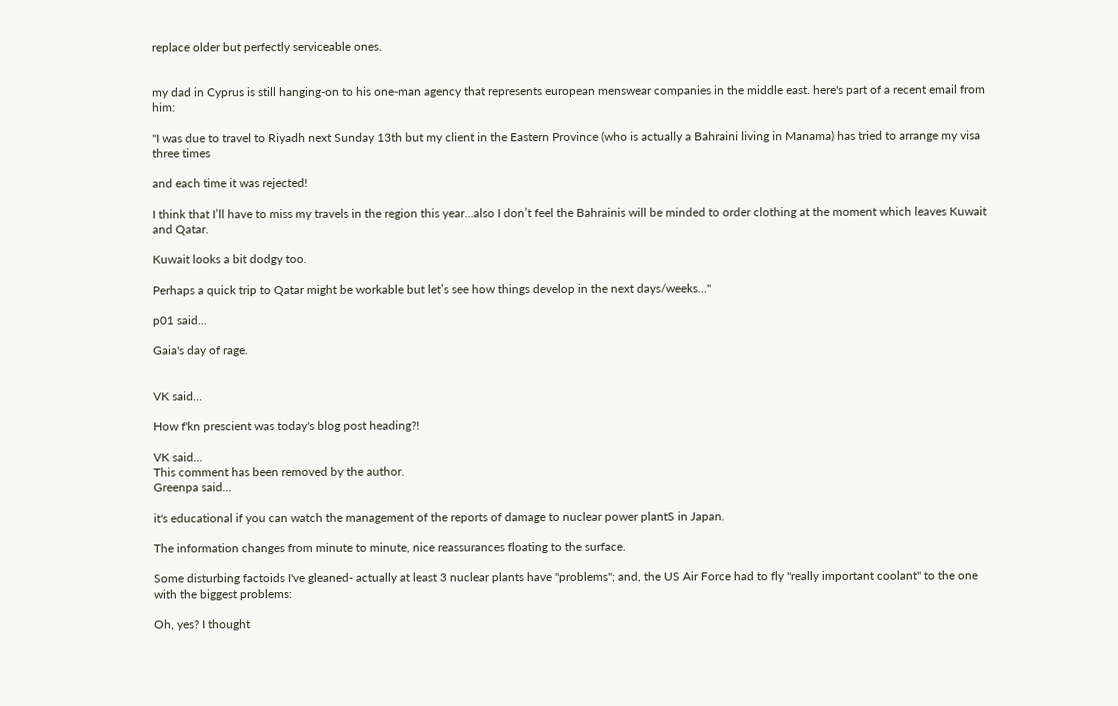replace older but perfectly serviceable ones.


my dad in Cyprus is still hanging-on to his one-man agency that represents european menswear companies in the middle east. here's part of a recent email from him:

"I was due to travel to Riyadh next Sunday 13th but my client in the Eastern Province (who is actually a Bahraini living in Manama) has tried to arrange my visa three times

and each time it was rejected!

I think that I’ll have to miss my travels in the region this year…also I don’t feel the Bahrainis will be minded to order clothing at the moment which leaves Kuwait and Qatar.

Kuwait looks a bit dodgy too.

Perhaps a quick trip to Qatar might be workable but let’s see how things develop in the next days/weeks…"

p01 said...

Gaia's day of rage.


VK said...

How f'kn prescient was today's blog post heading?!

VK said...
This comment has been removed by the author.
Greenpa said...

it's educational if you can watch the management of the reports of damage to nuclear power plantS in Japan.

The information changes from minute to minute, nice reassurances floating to the surface.

Some disturbing factoids I've gleaned- actually at least 3 nuclear plants have "problems"; and, the US Air Force had to fly "really important coolant" to the one with the biggest problems:

Oh, yes? I thought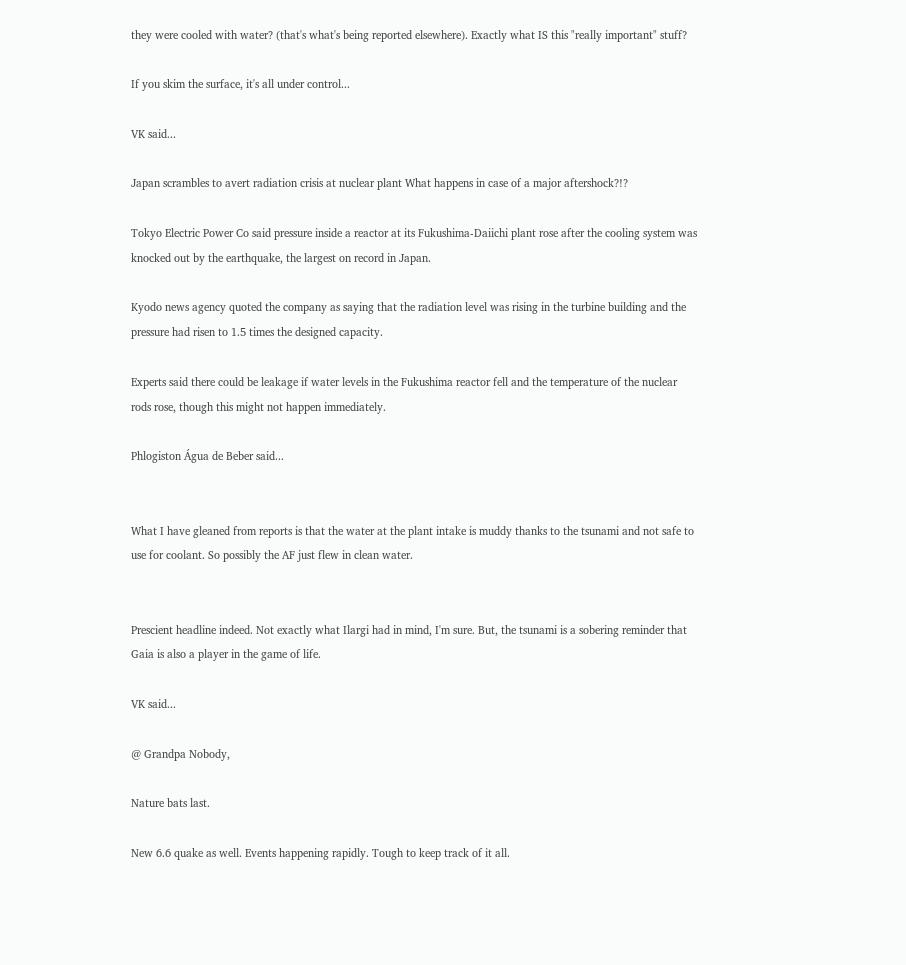they were cooled with water? (that's what's being reported elsewhere). Exactly what IS this "really important" stuff?

If you skim the surface, it's all under control...

VK said...

Japan scrambles to avert radiation crisis at nuclear plant What happens in case of a major aftershock?!?

Tokyo Electric Power Co said pressure inside a reactor at its Fukushima-Daiichi plant rose after the cooling system was knocked out by the earthquake, the largest on record in Japan.

Kyodo news agency quoted the company as saying that the radiation level was rising in the turbine building and the pressure had risen to 1.5 times the designed capacity.

Experts said there could be leakage if water levels in the Fukushima reactor fell and the temperature of the nuclear rods rose, though this might not happen immediately.

Phlogiston Água de Beber said...


What I have gleaned from reports is that the water at the plant intake is muddy thanks to the tsunami and not safe to use for coolant. So possibly the AF just flew in clean water.


Prescient headline indeed. Not exactly what Ilargi had in mind, I'm sure. But, the tsunami is a sobering reminder that Gaia is also a player in the game of life.

VK said...

@ Grandpa Nobody,

Nature bats last.

New 6.6 quake as well. Events happening rapidly. Tough to keep track of it all.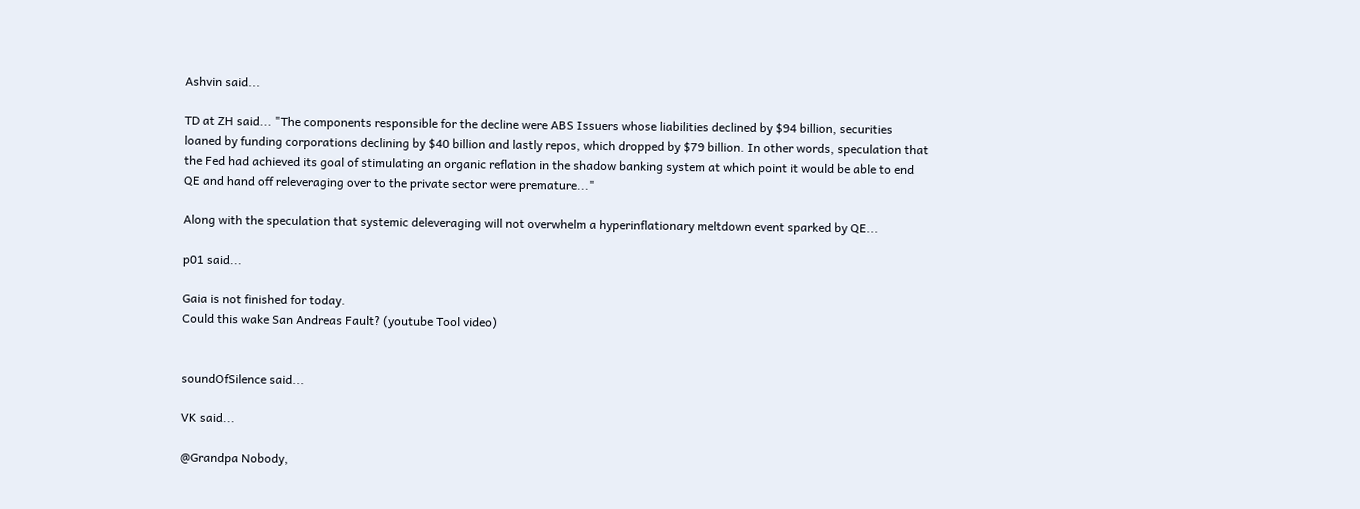Ashvin said...

TD at ZH said... "The components responsible for the decline were ABS Issuers whose liabilities declined by $94 billion, securities loaned by funding corporations declining by $40 billion and lastly repos, which dropped by $79 billion. In other words, speculation that the Fed had achieved its goal of stimulating an organic reflation in the shadow banking system at which point it would be able to end QE and hand off releveraging over to the private sector were premature..."

Along with the speculation that systemic deleveraging will not overwhelm a hyperinflationary meltdown event sparked by QE...

p01 said...

Gaia is not finished for today.
Could this wake San Andreas Fault? (youtube Tool video)


soundOfSilence said...

VK said...

@Grandpa Nobody,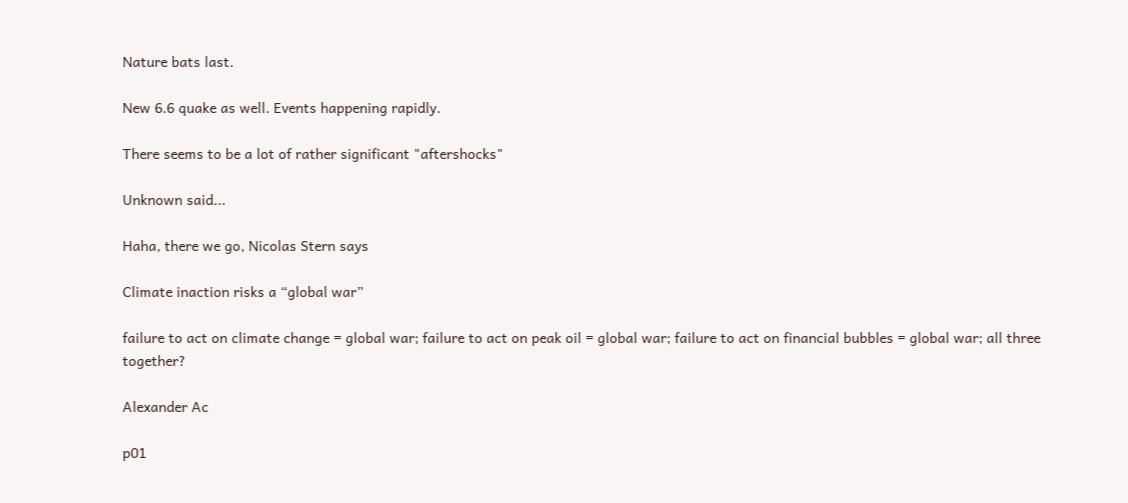Nature bats last.

New 6.6 quake as well. Events happening rapidly.

There seems to be a lot of rather significant "aftershocks"

Unknown said...

Haha, there we go, Nicolas Stern says

Climate inaction risks a “global war”

failure to act on climate change = global war; failure to act on peak oil = global war; failure to act on financial bubbles = global war; all three together?

Alexander Ac

p01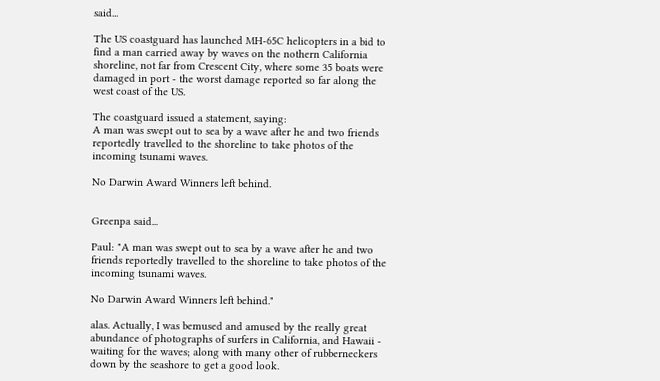said...

The US coastguard has launched MH-65C helicopters in a bid to find a man carried away by waves on the nothern California shoreline, not far from Crescent City, where some 35 boats were damaged in port - the worst damage reported so far along the west coast of the US.

The coastguard issued a statement, saying:
A man was swept out to sea by a wave after he and two friends reportedly travelled to the shoreline to take photos of the incoming tsunami waves.

No Darwin Award Winners left behind.


Greenpa said...

Paul: "A man was swept out to sea by a wave after he and two friends reportedly travelled to the shoreline to take photos of the incoming tsunami waves.

No Darwin Award Winners left behind."

alas. Actually, I was bemused and amused by the really great abundance of photographs of surfers in California, and Hawaii - waiting for the waves; along with many other of rubberneckers down by the seashore to get a good look.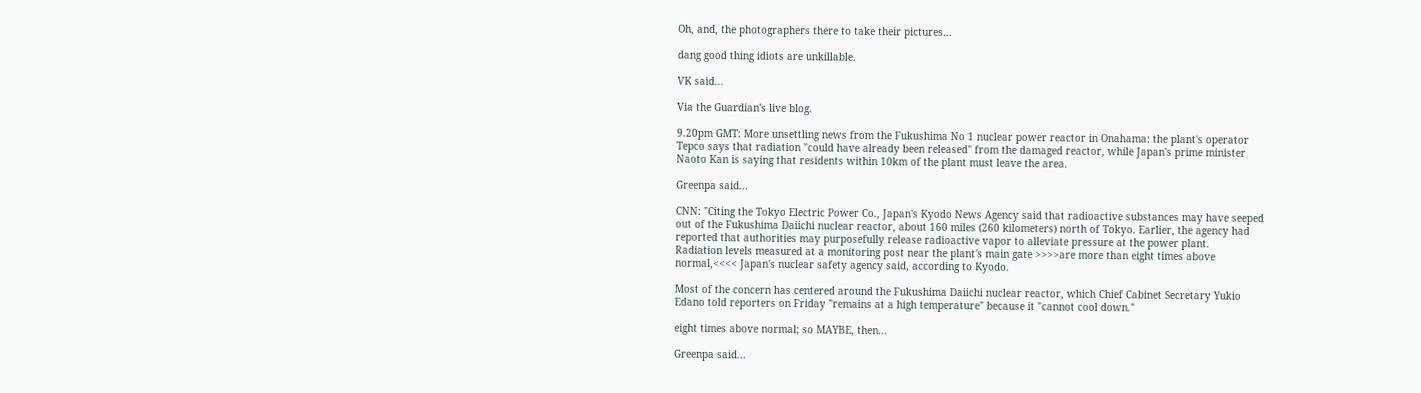Oh, and, the photographers there to take their pictures...

dang good thing idiots are unkillable.

VK said...

Via the Guardian's live blog.

9.20pm GMT: More unsettling news from the Fukushima No 1 nuclear power reactor in Onahama: the plant's operator Tepco says that radiation "could have already been released" from the damaged reactor, while Japan's prime minister Naoto Kan is saying that residents within 10km of the plant must leave the area.

Greenpa said...

CNN: "Citing the Tokyo Electric Power Co., Japan's Kyodo News Agency said that radioactive substances may have seeped out of the Fukushima Daiichi nuclear reactor, about 160 miles (260 kilometers) north of Tokyo. Earlier, the agency had reported that authorities may purposefully release radioactive vapor to alleviate pressure at the power plant.
Radiation levels measured at a monitoring post near the plant's main gate >>>>are more than eight times above normal,<<<< Japan's nuclear safety agency said, according to Kyodo.

Most of the concern has centered around the Fukushima Daiichi nuclear reactor, which Chief Cabinet Secretary Yukio Edano told reporters on Friday "remains at a high temperature" because it "cannot cool down."

eight times above normal; so MAYBE, then...

Greenpa said...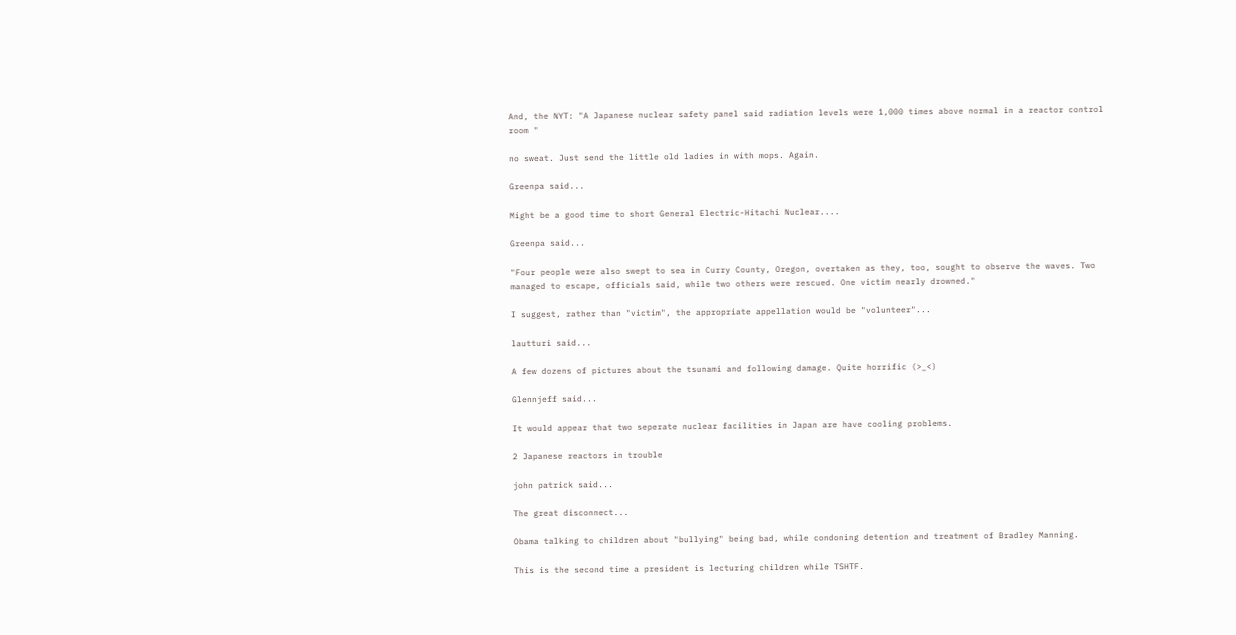And, the NYT: "A Japanese nuclear safety panel said radiation levels were 1,000 times above normal in a reactor control room "

no sweat. Just send the little old ladies in with mops. Again.

Greenpa said...

Might be a good time to short General Electric-Hitachi Nuclear....

Greenpa said...

"Four people were also swept to sea in Curry County, Oregon, overtaken as they, too, sought to observe the waves. Two managed to escape, officials said, while two others were rescued. One victim nearly drowned."

I suggest, rather than "victim", the appropriate appellation would be "volunteer"...

lautturi said...

A few dozens of pictures about the tsunami and following damage. Quite horrific (>_<)

Glennjeff said...

It would appear that two seperate nuclear facilities in Japan are have cooling problems.

2 Japanese reactors in trouble

john patrick said...

The great disconnect...

Obama talking to children about "bullying" being bad, while condoning detention and treatment of Bradley Manning.

This is the second time a president is lecturing children while TSHTF.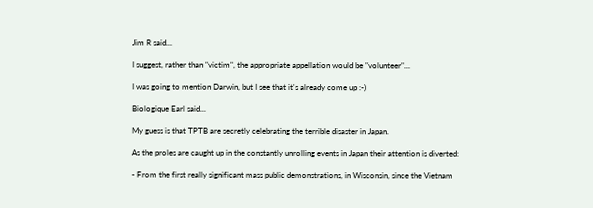Jim R said...

I suggest, rather than "victim", the appropriate appellation would be "volunteer"...

I was going to mention Darwin, but I see that it's already come up :-)

Biologique Earl said...

My guess is that TPTB are secretly celebrating the terrible disaster in Japan.

As the proles are caught up in the constantly unrolling events in Japan their attention is diverted:

- From the first really significant mass public demonstrations, in Wisconsin, since the Vietnam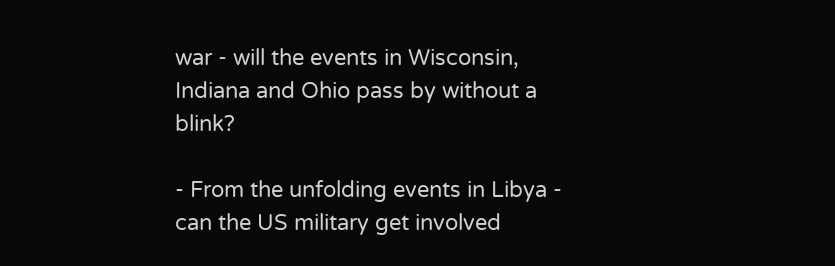war - will the events in Wisconsin, Indiana and Ohio pass by without a blink?

- From the unfolding events in Libya - can the US military get involved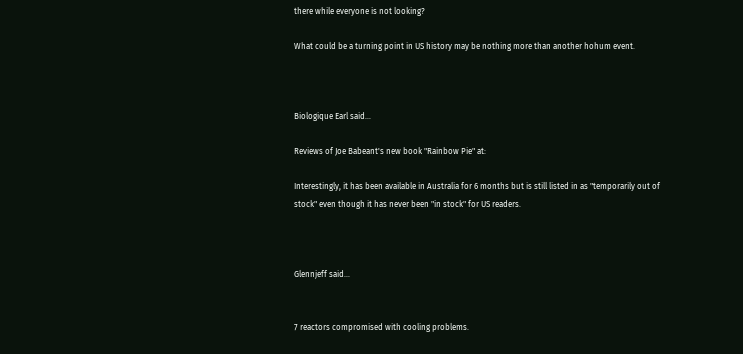there while everyone is not looking?

What could be a turning point in US history may be nothing more than another hohum event.



Biologique Earl said...

Reviews of Joe Babeant's new book "Rainbow Pie" at:

Interestingly, it has been available in Australia for 6 months but is still listed in as "temporarily out of stock" even though it has never been "in stock" for US readers.



Glennjeff said...


7 reactors compromised with cooling problems.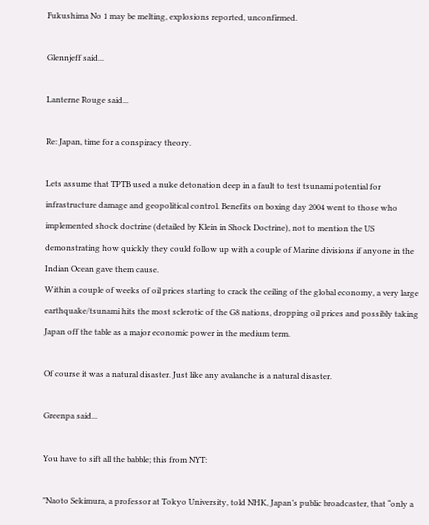Fukushima No 1 may be melting, explosions reported, unconfirmed.

Glennjeff said...

Lanterne Rouge said...

Re: Japan, time for a conspiracy theory.

Lets assume that TPTB used a nuke detonation deep in a fault to test tsunami potential for infrastructure damage and geopolitical control. Benefits on boxing day 2004 went to those who implemented shock doctrine (detailed by Klein in Shock Doctrine), not to mention the US demonstrating how quickly they could follow up with a couple of Marine divisions if anyone in the Indian Ocean gave them cause.
Within a couple of weeks of oil prices starting to crack the ceiling of the global economy, a very large earthquake/tsunami hits the most sclerotic of the G8 nations, dropping oil prices and possibly taking Japan off the table as a major economic power in the medium term.

Of course it was a natural disaster. Just like any avalanche is a natural disaster.

Greenpa said...

You have to sift all the babble; this from NYT:

"Naoto Sekimura, a professor at Tokyo University, told NHK, Japan’s public broadcaster, that “only a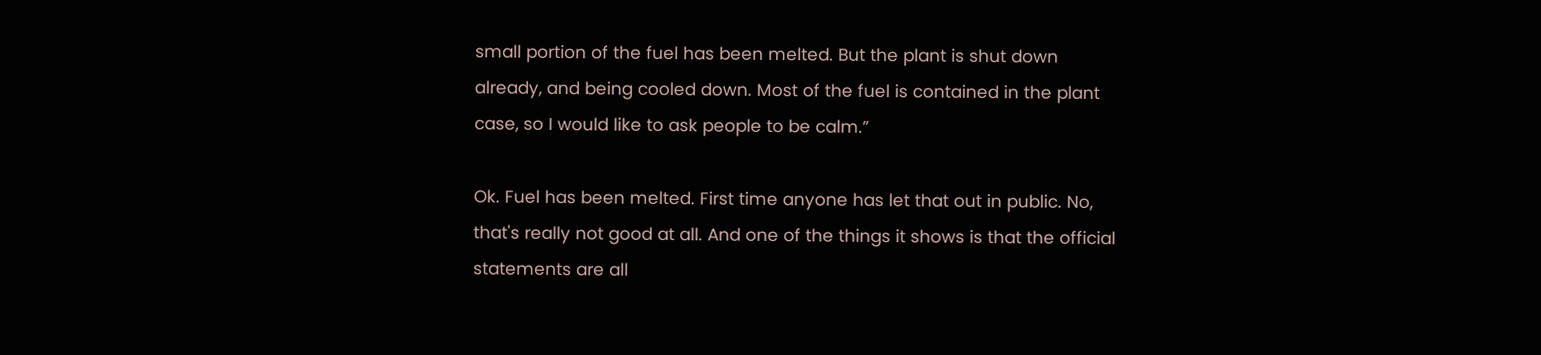small portion of the fuel has been melted. But the plant is shut down already, and being cooled down. Most of the fuel is contained in the plant case, so I would like to ask people to be calm.”

Ok. Fuel has been melted. First time anyone has let that out in public. No, that's really not good at all. And one of the things it shows is that the official statements are all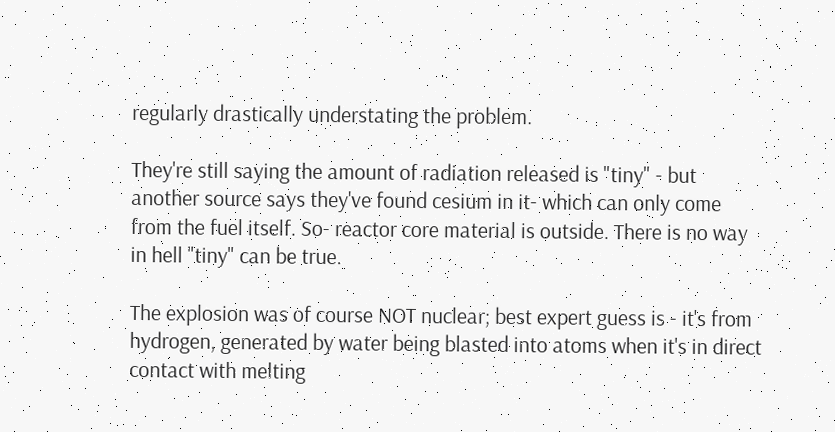regularly drastically understating the problem.

They're still saying the amount of radiation released is "tiny" - but another source says they've found cesium in it- which can only come from the fuel itself. So- reactor core material is outside. There is no way in hell "tiny" can be true.

The explosion was of course NOT nuclear; best expert guess is - it's from hydrogen, generated by water being blasted into atoms when it's in direct contact with melting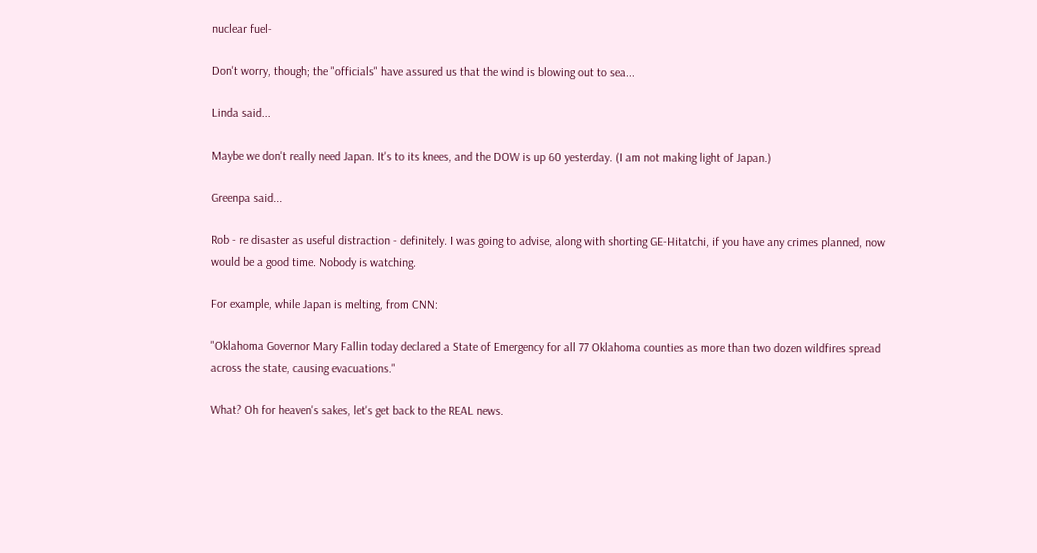nuclear fuel-

Don't worry, though; the "officials" have assured us that the wind is blowing out to sea...

Linda said...

Maybe we don't really need Japan. It's to its knees, and the DOW is up 60 yesterday. (I am not making light of Japan.)

Greenpa said...

Rob - re disaster as useful distraction - definitely. I was going to advise, along with shorting GE-Hitatchi, if you have any crimes planned, now would be a good time. Nobody is watching.

For example, while Japan is melting, from CNN:

"Oklahoma Governor Mary Fallin today declared a State of Emergency for all 77 Oklahoma counties as more than two dozen wildfires spread across the state, causing evacuations."

What? Oh for heaven's sakes, let's get back to the REAL news.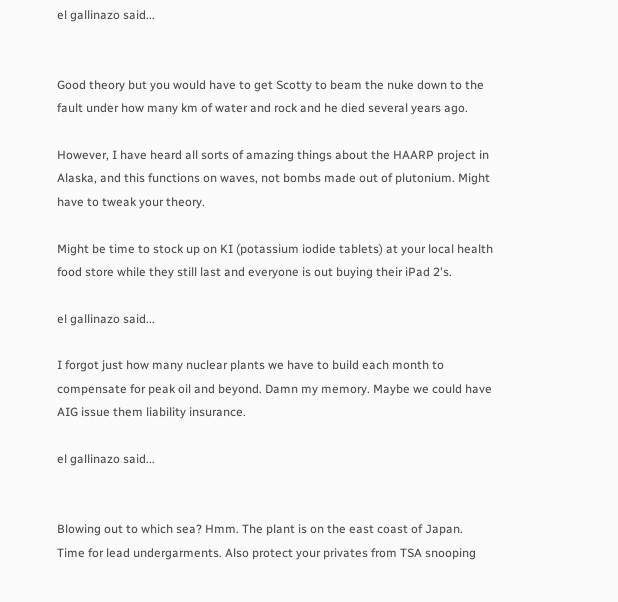el gallinazo said...


Good theory but you would have to get Scotty to beam the nuke down to the fault under how many km of water and rock and he died several years ago.

However, I have heard all sorts of amazing things about the HAARP project in Alaska, and this functions on waves, not bombs made out of plutonium. Might have to tweak your theory.

Might be time to stock up on KI (potassium iodide tablets) at your local health food store while they still last and everyone is out buying their iPad 2's.

el gallinazo said...

I forgot just how many nuclear plants we have to build each month to compensate for peak oil and beyond. Damn my memory. Maybe we could have AIG issue them liability insurance.

el gallinazo said...


Blowing out to which sea? Hmm. The plant is on the east coast of Japan. Time for lead undergarments. Also protect your privates from TSA snooping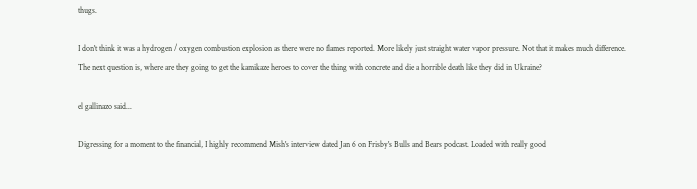thugs.

I don't think it was a hydrogen / oxygen combustion explosion as there were no flames reported. More likely just straight water vapor pressure. Not that it makes much difference. The next question is, where are they going to get the kamikaze heroes to cover the thing with concrete and die a horrible death like they did in Ukraine?

el gallinazo said...

Digressing for a moment to the financial, I highly recommend Mish's interview dated Jan 6 on Frisby's Bulls and Bears podcast. Loaded with really good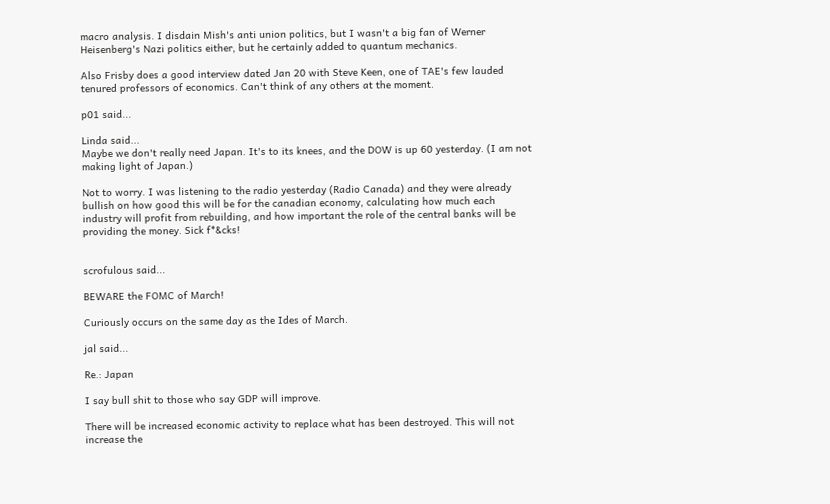macro analysis. I disdain Mish's anti union politics, but I wasn't a big fan of Werner Heisenberg's Nazi politics either, but he certainly added to quantum mechanics.

Also Frisby does a good interview dated Jan 20 with Steve Keen, one of TAE's few lauded tenured professors of economics. Can't think of any others at the moment.

p01 said...

Linda said...
Maybe we don't really need Japan. It's to its knees, and the DOW is up 60 yesterday. (I am not making light of Japan.)

Not to worry. I was listening to the radio yesterday (Radio Canada) and they were already bullish on how good this will be for the canadian economy, calculating how much each industry will profit from rebuilding, and how important the role of the central banks will be providing the money. Sick f*&cks!


scrofulous said...

BEWARE the FOMC of March!

Curiously occurs on the same day as the Ides of March.

jal said...

Re.: Japan

I say bull shit to those who say GDP will improve.

There will be increased economic activity to replace what has been destroyed. This will not increase the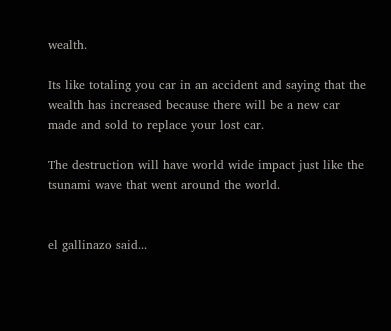wealth.

Its like totaling you car in an accident and saying that the wealth has increased because there will be a new car made and sold to replace your lost car.

The destruction will have world wide impact just like the tsunami wave that went around the world.


el gallinazo said...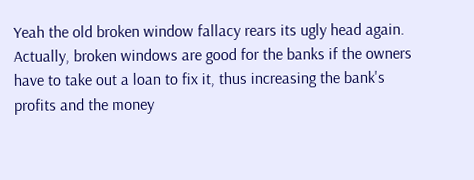Yeah the old broken window fallacy rears its ugly head again. Actually, broken windows are good for the banks if the owners have to take out a loan to fix it, thus increasing the bank's profits and the money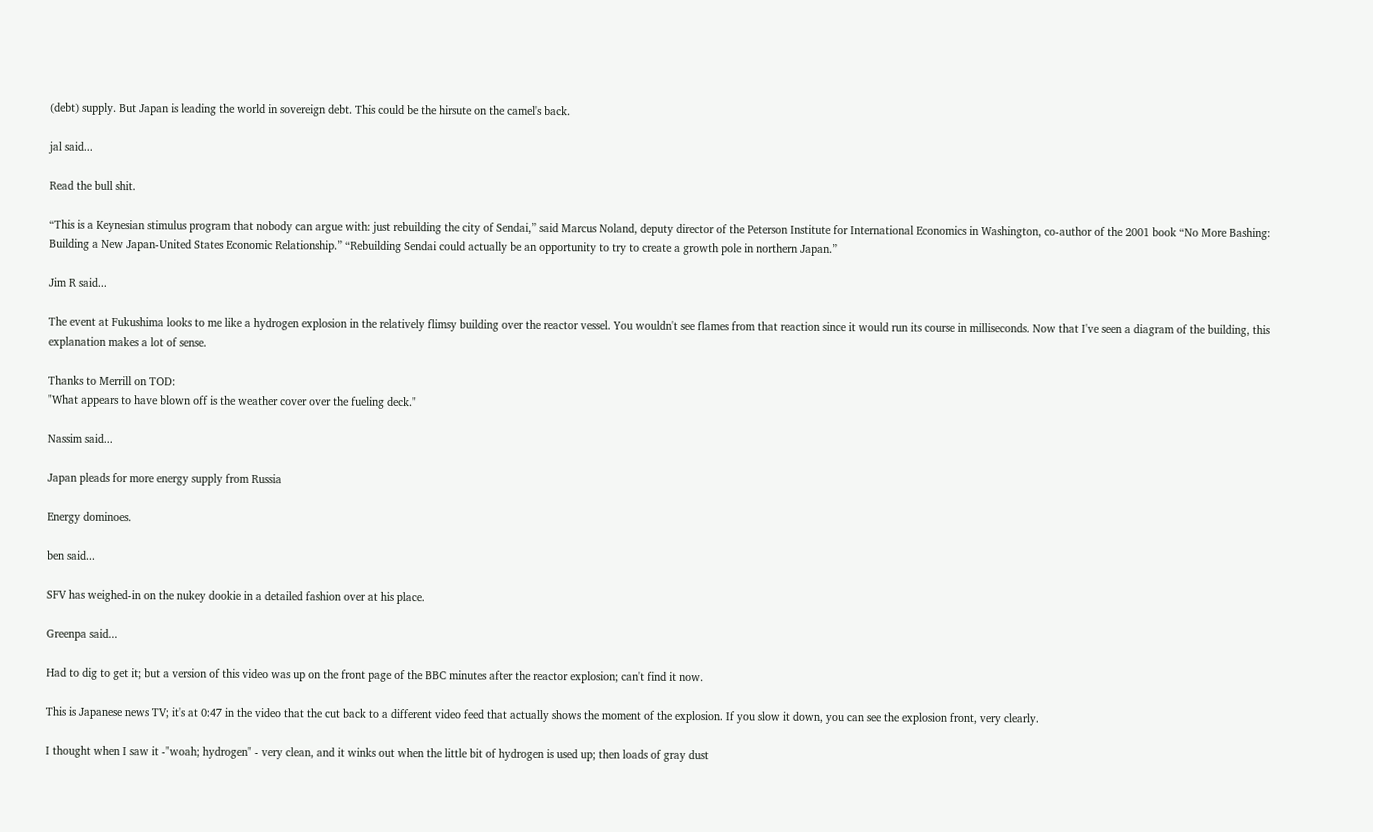(debt) supply. But Japan is leading the world in sovereign debt. This could be the hirsute on the camel's back.

jal said...

Read the bull shit.

“This is a Keynesian stimulus program that nobody can argue with: just rebuilding the city of Sendai,” said Marcus Noland, deputy director of the Peterson Institute for International Economics in Washington, co-author of the 2001 book “No More Bashing: Building a New Japan-United States Economic Relationship.” “Rebuilding Sendai could actually be an opportunity to try to create a growth pole in northern Japan.”

Jim R said...

The event at Fukushima looks to me like a hydrogen explosion in the relatively flimsy building over the reactor vessel. You wouldn't see flames from that reaction since it would run its course in milliseconds. Now that I've seen a diagram of the building, this explanation makes a lot of sense.

Thanks to Merrill on TOD:
"What appears to have blown off is the weather cover over the fueling deck."

Nassim said...

Japan pleads for more energy supply from Russia

Energy dominoes.

ben said...

SFV has weighed-in on the nukey dookie in a detailed fashion over at his place.

Greenpa said...

Had to dig to get it; but a version of this video was up on the front page of the BBC minutes after the reactor explosion; can't find it now.

This is Japanese news TV; it's at 0:47 in the video that the cut back to a different video feed that actually shows the moment of the explosion. If you slow it down, you can see the explosion front, very clearly.

I thought when I saw it -"woah; hydrogen" - very clean, and it winks out when the little bit of hydrogen is used up; then loads of gray dust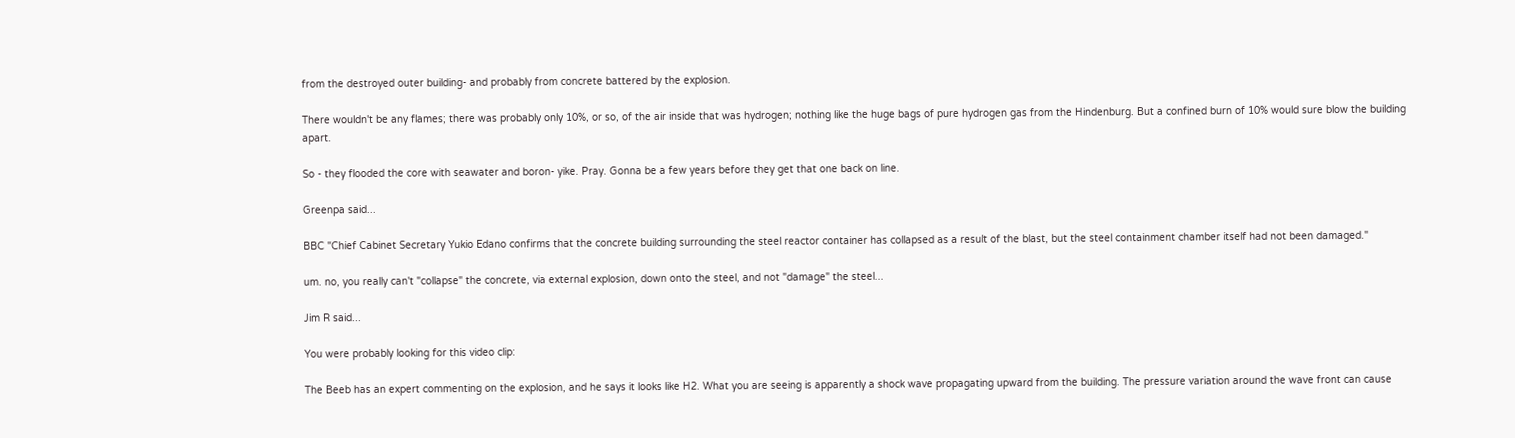from the destroyed outer building- and probably from concrete battered by the explosion.

There wouldn't be any flames; there was probably only 10%, or so, of the air inside that was hydrogen; nothing like the huge bags of pure hydrogen gas from the Hindenburg. But a confined burn of 10% would sure blow the building apart.

So - they flooded the core with seawater and boron- yike. Pray. Gonna be a few years before they get that one back on line.

Greenpa said...

BBC "Chief Cabinet Secretary Yukio Edano confirms that the concrete building surrounding the steel reactor container has collapsed as a result of the blast, but the steel containment chamber itself had not been damaged."

um. no, you really can't "collapse" the concrete, via external explosion, down onto the steel, and not "damage" the steel...

Jim R said...

You were probably looking for this video clip:

The Beeb has an expert commenting on the explosion, and he says it looks like H2. What you are seeing is apparently a shock wave propagating upward from the building. The pressure variation around the wave front can cause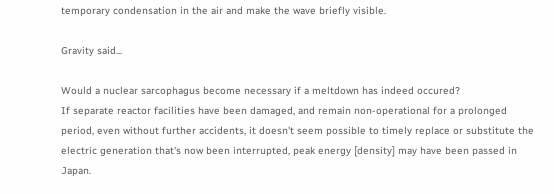temporary condensation in the air and make the wave briefly visible.

Gravity said...

Would a nuclear sarcophagus become necessary if a meltdown has indeed occured?
If separate reactor facilities have been damaged, and remain non-operational for a prolonged period, even without further accidents, it doesn't seem possible to timely replace or substitute the electric generation that's now been interrupted, peak energy [density] may have been passed in Japan.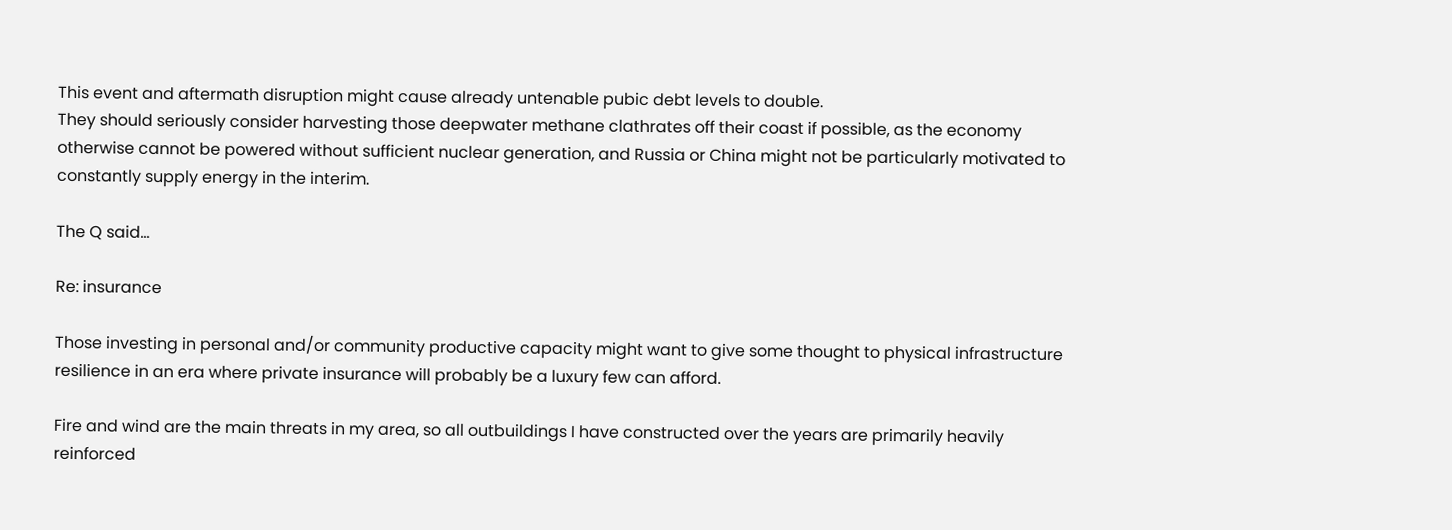This event and aftermath disruption might cause already untenable pubic debt levels to double.
They should seriously consider harvesting those deepwater methane clathrates off their coast if possible, as the economy otherwise cannot be powered without sufficient nuclear generation, and Russia or China might not be particularly motivated to constantly supply energy in the interim.

The Q said...

Re: insurance

Those investing in personal and/or community productive capacity might want to give some thought to physical infrastructure resilience in an era where private insurance will probably be a luxury few can afford.

Fire and wind are the main threats in my area, so all outbuildings I have constructed over the years are primarily heavily reinforced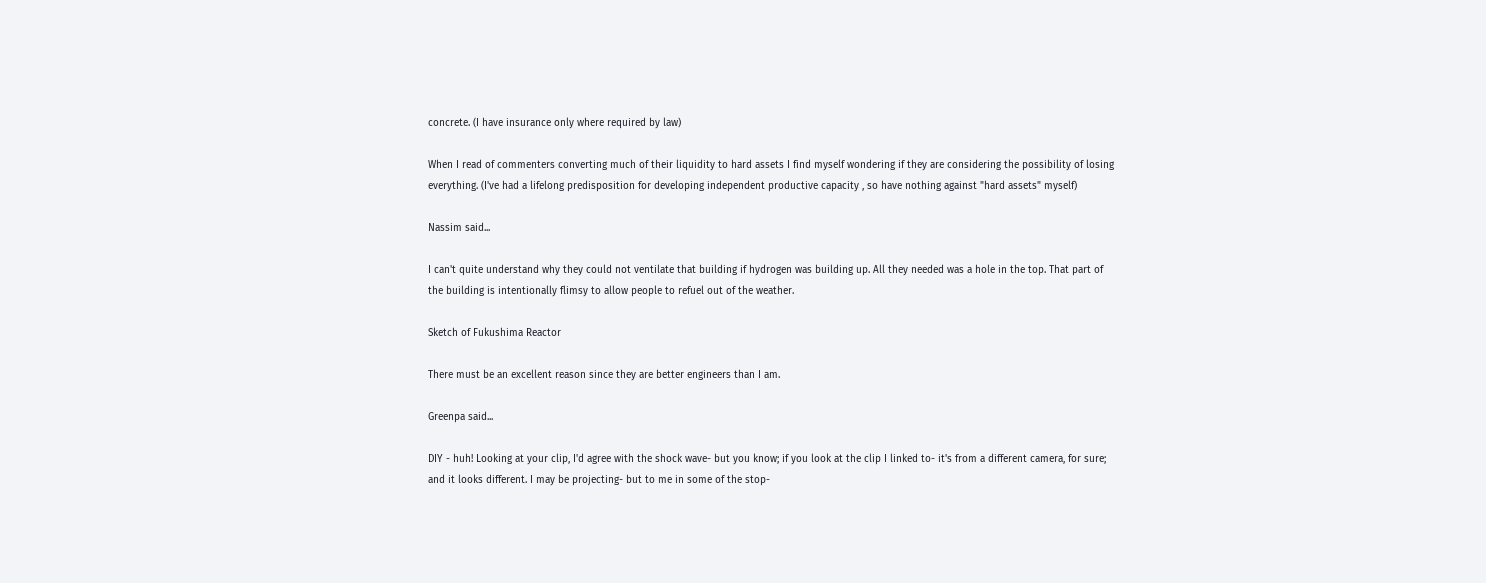concrete. (I have insurance only where required by law)

When I read of commenters converting much of their liquidity to hard assets I find myself wondering if they are considering the possibility of losing everything. (I've had a lifelong predisposition for developing independent productive capacity , so have nothing against "hard assets" myself)

Nassim said...

I can't quite understand why they could not ventilate that building if hydrogen was building up. All they needed was a hole in the top. That part of the building is intentionally flimsy to allow people to refuel out of the weather.

Sketch of Fukushima Reactor

There must be an excellent reason since they are better engineers than I am.

Greenpa said...

DIY - huh! Looking at your clip, I'd agree with the shock wave- but you know; if you look at the clip I linked to- it's from a different camera, for sure; and it looks different. I may be projecting- but to me in some of the stop-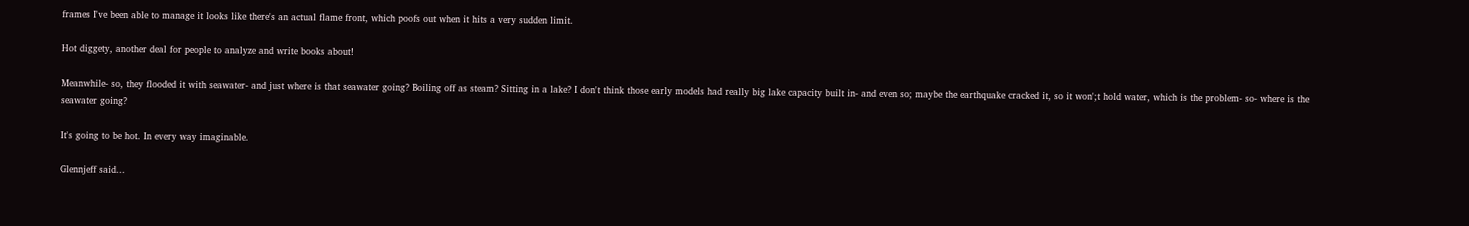frames I've been able to manage it looks like there's an actual flame front, which poofs out when it hits a very sudden limit.

Hot diggety, another deal for people to analyze and write books about!

Meanwhile- so, they flooded it with seawater- and just where is that seawater going? Boiling off as steam? Sitting in a lake? I don't think those early models had really big lake capacity built in- and even so; maybe the earthquake cracked it, so it won';t hold water, which is the problem- so- where is the seawater going?

It's going to be hot. In every way imaginable.

Glennjeff said...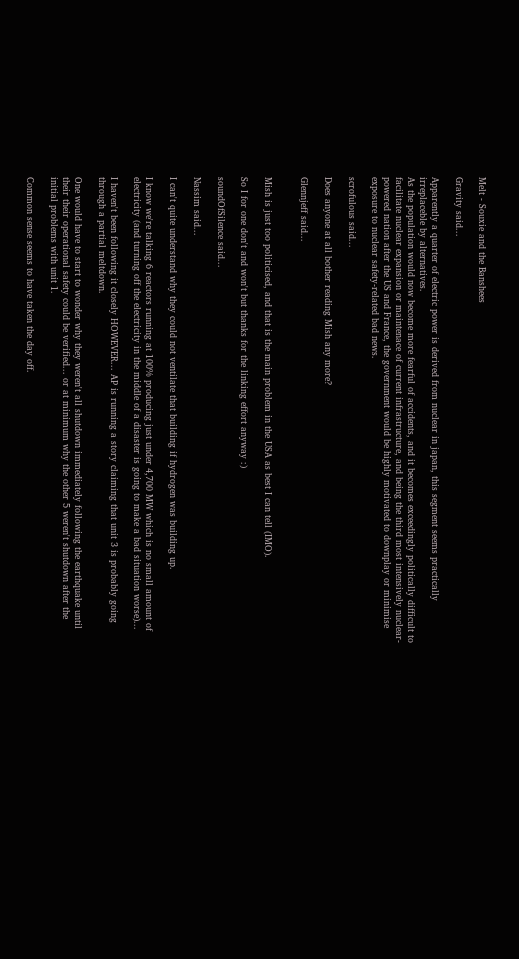Melt - Souxie and the Banshees

Gravity said...

Apparently a quarter of electric power is derived from nuclear in japan, this segment seems practically irreplaceble by alternatives.
As the population would now become more fearful of accidents, and it becomes exceedingly politically difficult to facilitate nuclear expansion or maintenace of current infrastructure, and being the third most intensively nuclear-powered nation after the US and France, the government would be highly motivated to downplay or minimise exposure to nuclear safety-related bad news.

scrofulous said...

Does anyone at all bother reading Mish any more?

Glennjeff said...


Mish is just too politicised, and that is the main problem in the USA as best I can tell (IMO).

So I for one don't and won't but thanks for the linking effort anyway :)

soundOfSilence said...

Nassim said...

I can't quite understand why they could not ventilate that building if hydrogen was building up.

I know we're talking 6 reactors running at 100% producing just under 4,700 MW which is no small amount of electricity (and turning off the electricity in the middle of a disaster is going to make a bad situation worse)...

I haven't been following it closely HOWEVER... AP is running a story claiming that unit 3 is probably going through a partial meltdown.

One would have to start to wonder why they weren't all shutdown immediately following the earthquake until their their operational safety could be verified... or at minimum why the other 5 weren't shutdown after the initial problems with unit 1.

Common sense seems to have taken the day off.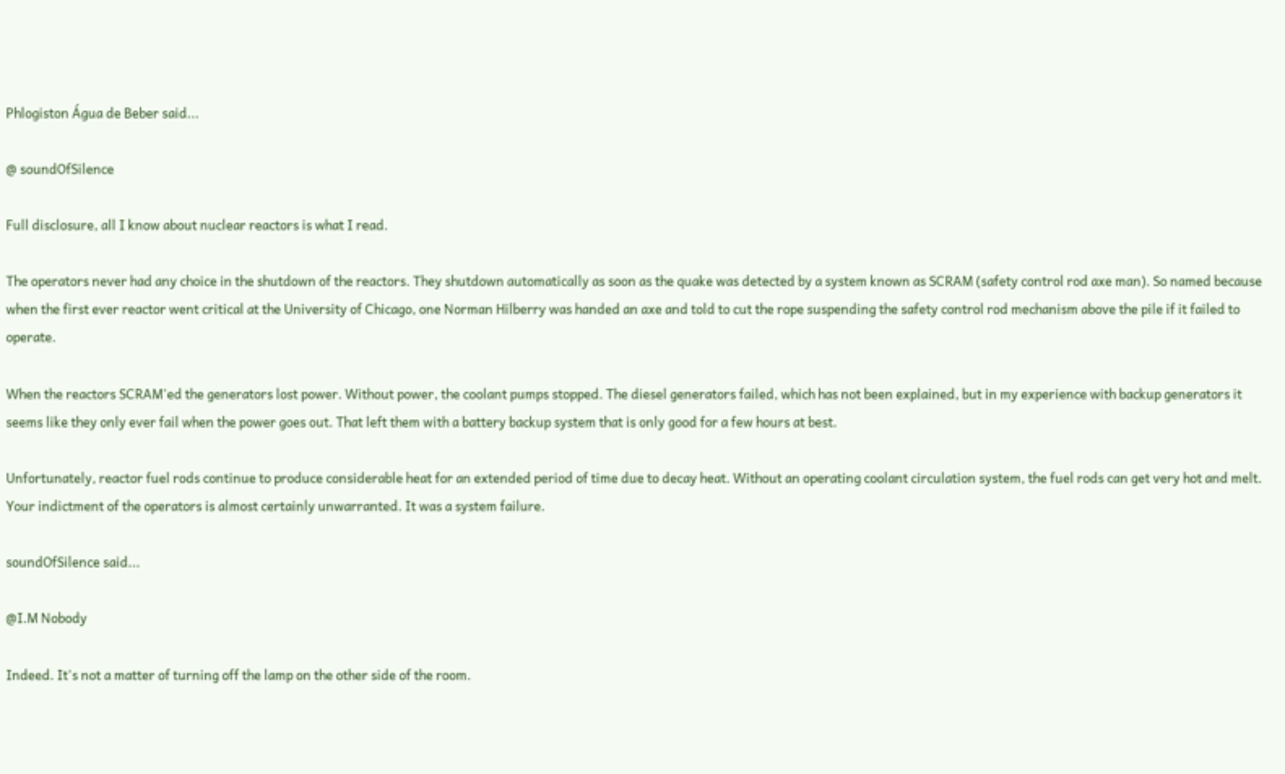Phlogiston Água de Beber said...

@ soundOfSilence

Full disclosure, all I know about nuclear reactors is what I read.

The operators never had any choice in the shutdown of the reactors. They shutdown automatically as soon as the quake was detected by a system known as SCRAM (safety control rod axe man). So named because when the first ever reactor went critical at the University of Chicago, one Norman Hilberry was handed an axe and told to cut the rope suspending the safety control rod mechanism above the pile if it failed to operate.

When the reactors SCRAM'ed the generators lost power. Without power, the coolant pumps stopped. The diesel generators failed, which has not been explained, but in my experience with backup generators it seems like they only ever fail when the power goes out. That left them with a battery backup system that is only good for a few hours at best.

Unfortunately, reactor fuel rods continue to produce considerable heat for an extended period of time due to decay heat. Without an operating coolant circulation system, the fuel rods can get very hot and melt. Your indictment of the operators is almost certainly unwarranted. It was a system failure.

soundOfSilence said...

@I.M Nobody

Indeed. It's not a matter of turning off the lamp on the other side of the room.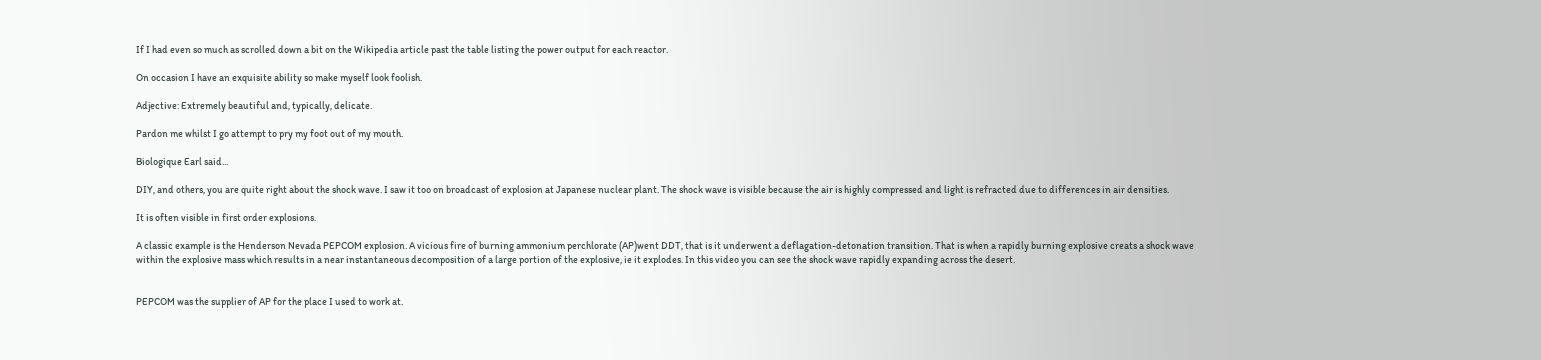If I had even so much as scrolled down a bit on the Wikipedia article past the table listing the power output for each reactor.

On occasion I have an exquisite ability so make myself look foolish.

Adjective: Extremely beautiful and, typically, delicate.

Pardon me whilst I go attempt to pry my foot out of my mouth.

Biologique Earl said...

DIY, and others, you are quite right about the shock wave. I saw it too on broadcast of explosion at Japanese nuclear plant. The shock wave is visible because the air is highly compressed and light is refracted due to differences in air densities.

It is often visible in first order explosions.

A classic example is the Henderson Nevada PEPCOM explosion. A vicious fire of burning ammonium perchlorate (AP)went DDT, that is it underwent a deflagation-detonation transition. That is when a rapidly burning explosive creats a shock wave within the explosive mass which results in a near instantaneous decomposition of a large portion of the explosive, ie it explodes. In this video you can see the shock wave rapidly expanding across the desert.


PEPCOM was the supplier of AP for the place I used to work at.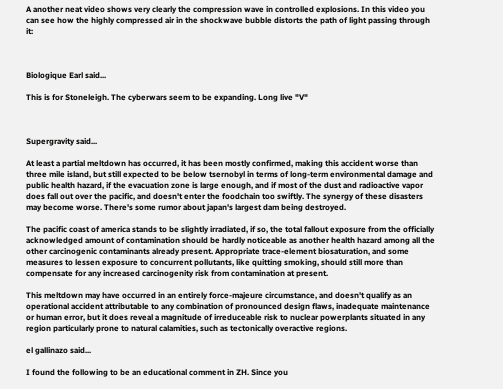A another neat video shows very clearly the compression wave in controlled explosions. In this video you can see how the highly compressed air in the shockwave bubble distorts the path of light passing through it:



Biologique Earl said...

This is for Stoneleigh. The cyberwars seem to be expanding. Long live "V"



Supergravity said...

At least a partial meltdown has occurred, it has been mostly confirmed, making this accident worse than three mile island, but still expected to be below tsernobyl in terms of long-term environmental damage and public health hazard, if the evacuation zone is large enough, and if most of the dust and radioactive vapor does fall out over the pacific, and doesn't enter the foodchain too swiftly. The synergy of these disasters may become worse. There's some rumor about japan's largest dam being destroyed.

The pacific coast of america stands to be slightly irradiated, if so, the total fallout exposure from the officially acknowledged amount of contamination should be hardly noticeable as another health hazard among all the other carcinogenic contaminants already present. Appropriate trace-element biosaturation, and some measures to lessen exposure to concurrent pollutants, like quitting smoking, should still more than compensate for any increased carcinogenity risk from contamination at present.

This meltdown may have occurred in an entirely force-majeure circumstance, and doesn't qualify as an operational accident attributable to any combination of pronounced design flaws, inadequate maintenance or human error, but it does reveal a magnitude of irreduceable risk to nuclear powerplants situated in any region particularly prone to natural calamities, such as tectonically overactive regions.

el gallinazo said...

I found the following to be an educational comment in ZH. Since you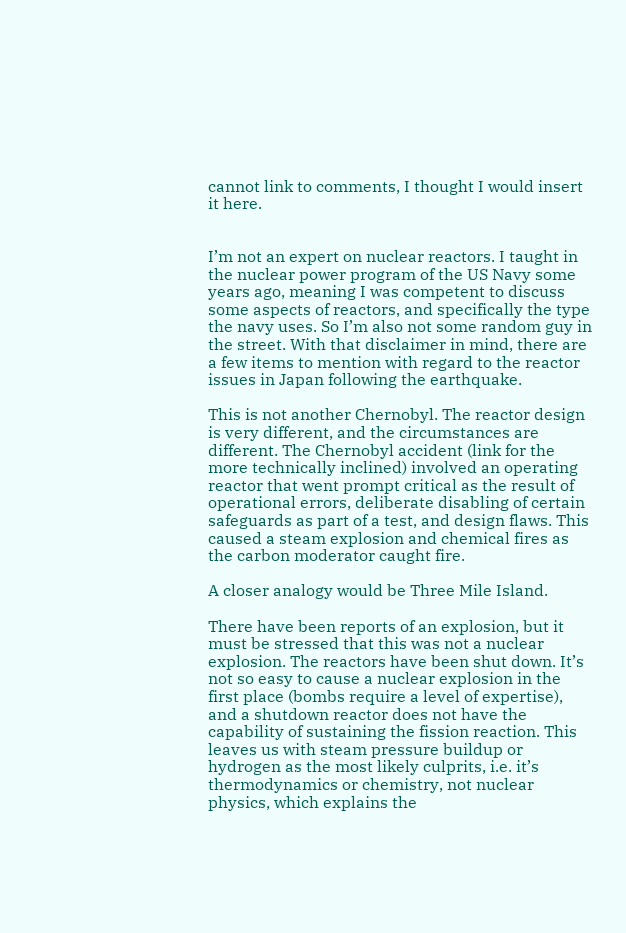cannot link to comments, I thought I would insert it here.


I’m not an expert on nuclear reactors. I taught in the nuclear power program of the US Navy some years ago, meaning I was competent to discuss some aspects of reactors, and specifically the type the navy uses. So I’m also not some random guy in the street. With that disclaimer in mind, there are a few items to mention with regard to the reactor issues in Japan following the earthquake.

This is not another Chernobyl. The reactor design is very different, and the circumstances are different. The Chernobyl accident (link for the more technically inclined) involved an operating reactor that went prompt critical as the result of operational errors, deliberate disabling of certain safeguards as part of a test, and design flaws. This caused a steam explosion and chemical fires as the carbon moderator caught fire.

A closer analogy would be Three Mile Island.

There have been reports of an explosion, but it must be stressed that this was not a nuclear explosion. The reactors have been shut down. It’s not so easy to cause a nuclear explosion in the first place (bombs require a level of expertise), and a shutdown reactor does not have the capability of sustaining the fission reaction. This leaves us with steam pressure buildup or hydrogen as the most likely culprits, i.e. it’s thermodynamics or chemistry, not nuclear physics, which explains the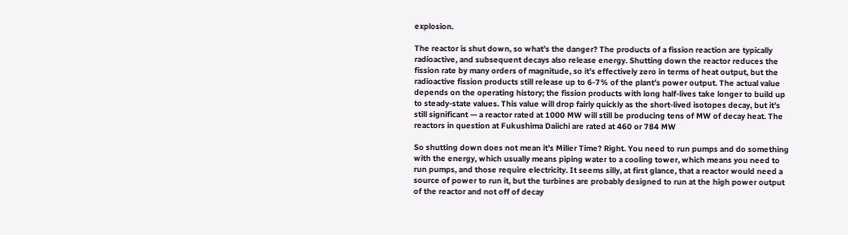explosion.

The reactor is shut down, so what’s the danger? The products of a fission reaction are typically radioactive, and subsequent decays also release energy. Shutting down the reactor reduces the fission rate by many orders of magnitude, so it’s effectively zero in terms of heat output, but the radioactive fission products still release up to 6-7% of the plant’s power output. The actual value depends on the operating history; the fission products with long half-lives take longer to build up to steady-state values. This value will drop fairly quickly as the short-lived isotopes decay, but it’s still significant — a reactor rated at 1000 MW will still be producing tens of MW of decay heat. The reactors in question at Fukushima Daiichi are rated at 460 or 784 MW

So shutting down does not mean it’s Miller Time? Right. You need to run pumps and do something with the energy, which usually means piping water to a cooling tower, which means you need to run pumps, and those require electricity. It seems silly, at first glance, that a reactor would need a source of power to run it, but the turbines are probably designed to run at the high power output of the reactor and not off of decay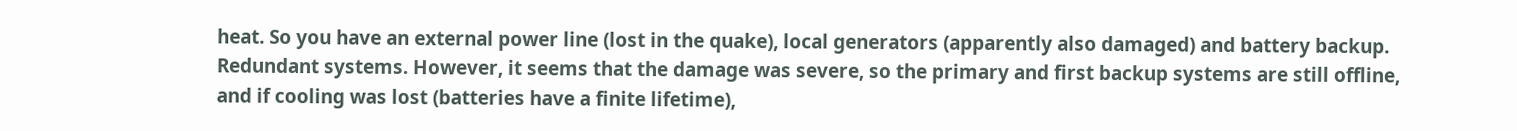heat. So you have an external power line (lost in the quake), local generators (apparently also damaged) and battery backup. Redundant systems. However, it seems that the damage was severe, so the primary and first backup systems are still offline, and if cooling was lost (batteries have a finite lifetime),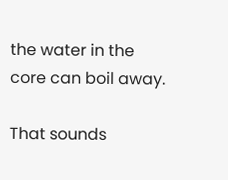the water in the core can boil away.

That sounds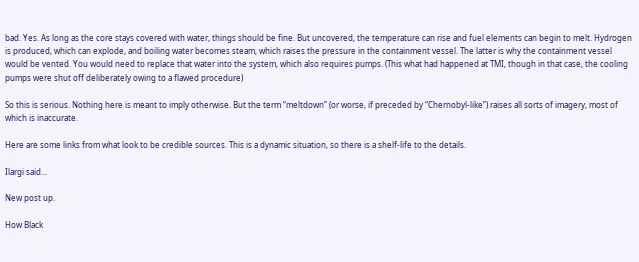bad. Yes. As long as the core stays covered with water, things should be fine. But uncovered, the temperature can rise and fuel elements can begin to melt. Hydrogen is produced, which can explode, and boiling water becomes steam, which raises the pressure in the containment vessel. The latter is why the containment vessel would be vented. You would need to replace that water into the system, which also requires pumps. (This what had happened at TMI, though in that case, the cooling pumps were shut off deliberately owing to a flawed procedure)

So this is serious. Nothing here is meant to imply otherwise. But the term “meltdown” (or worse, if preceded by “Chernobyl-like”) raises all sorts of imagery, most of which is inaccurate.

Here are some links from what look to be credible sources. This is a dynamic situation, so there is a shelf-life to the details.

Ilargi said...

New post up.

How Black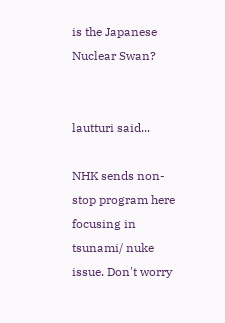is the Japanese Nuclear Swan?


lautturi said...

NHK sends non-stop program here focusing in tsunami/ nuke issue. Don't worry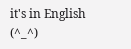it's in English (^_^)